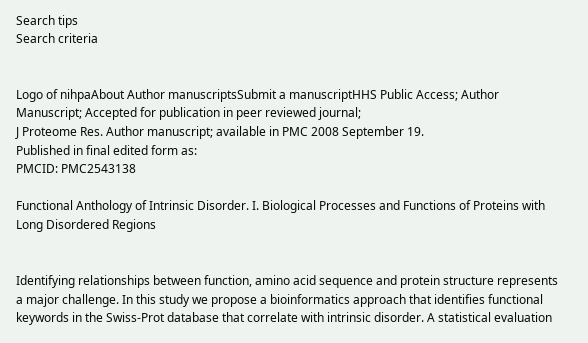Search tips
Search criteria


Logo of nihpaAbout Author manuscriptsSubmit a manuscriptHHS Public Access; Author Manuscript; Accepted for publication in peer reviewed journal;
J Proteome Res. Author manuscript; available in PMC 2008 September 19.
Published in final edited form as:
PMCID: PMC2543138

Functional Anthology of Intrinsic Disorder. I. Biological Processes and Functions of Proteins with Long Disordered Regions


Identifying relationships between function, amino acid sequence and protein structure represents a major challenge. In this study we propose a bioinformatics approach that identifies functional keywords in the Swiss-Prot database that correlate with intrinsic disorder. A statistical evaluation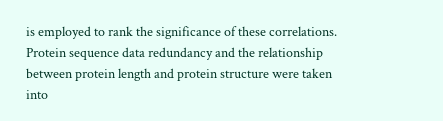is employed to rank the significance of these correlations. Protein sequence data redundancy and the relationship between protein length and protein structure were taken into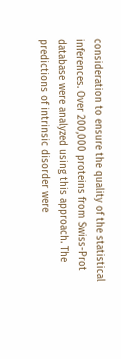consideration to ensure the quality of the statistical inferences. Over 200,000 proteins from Swiss-Prot database were analyzed using this approach. The predictions of intrinsic disorder were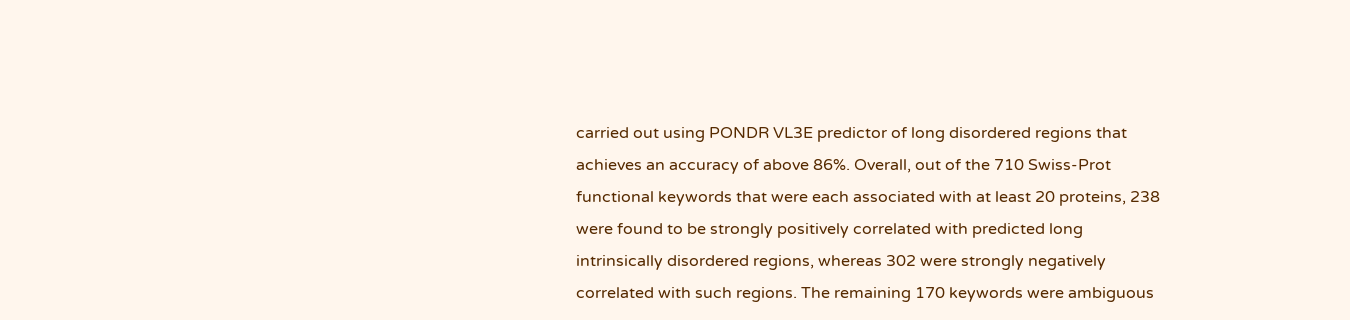carried out using PONDR VL3E predictor of long disordered regions that achieves an accuracy of above 86%. Overall, out of the 710 Swiss-Prot functional keywords that were each associated with at least 20 proteins, 238 were found to be strongly positively correlated with predicted long intrinsically disordered regions, whereas 302 were strongly negatively correlated with such regions. The remaining 170 keywords were ambiguous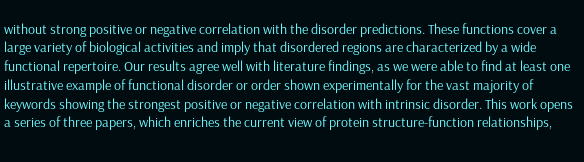without strong positive or negative correlation with the disorder predictions. These functions cover a large variety of biological activities and imply that disordered regions are characterized by a wide functional repertoire. Our results agree well with literature findings, as we were able to find at least one illustrative example of functional disorder or order shown experimentally for the vast majority of keywords showing the strongest positive or negative correlation with intrinsic disorder. This work opens a series of three papers, which enriches the current view of protein structure-function relationships,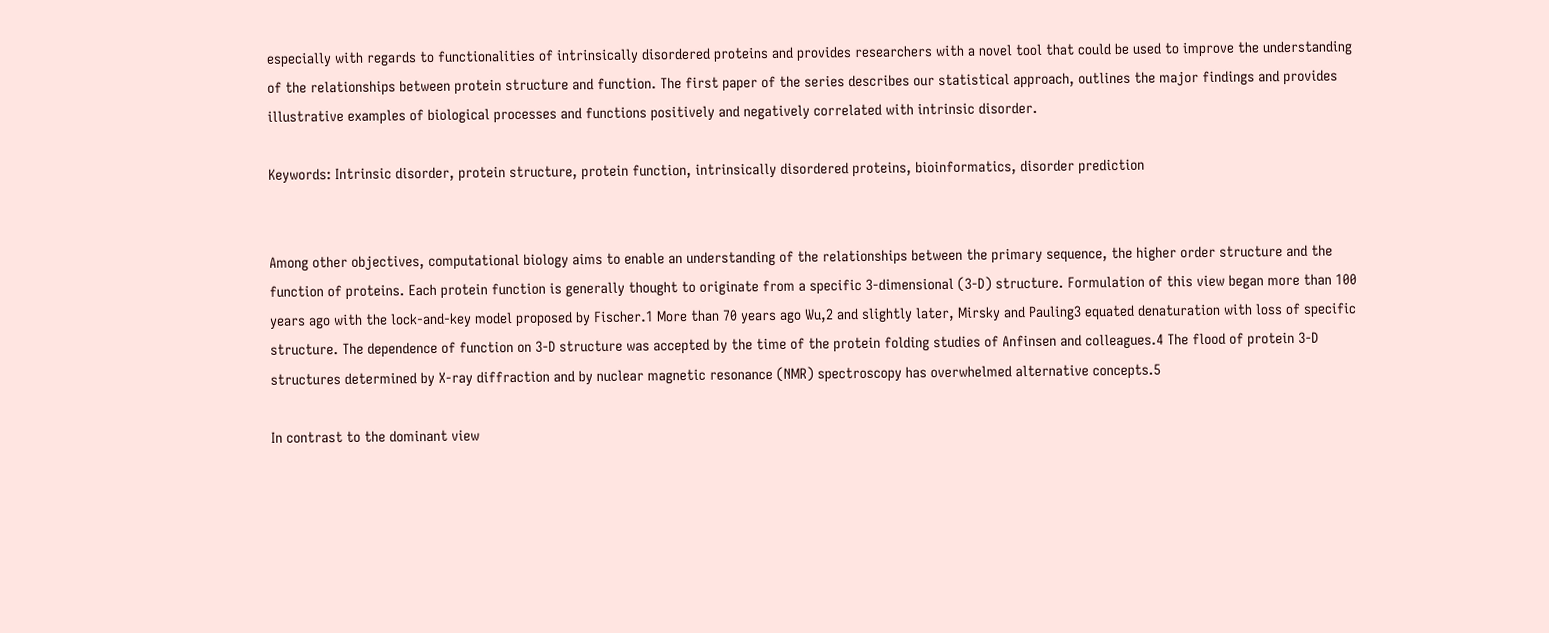especially with regards to functionalities of intrinsically disordered proteins and provides researchers with a novel tool that could be used to improve the understanding of the relationships between protein structure and function. The first paper of the series describes our statistical approach, outlines the major findings and provides illustrative examples of biological processes and functions positively and negatively correlated with intrinsic disorder.

Keywords: Intrinsic disorder, protein structure, protein function, intrinsically disordered proteins, bioinformatics, disorder prediction


Among other objectives, computational biology aims to enable an understanding of the relationships between the primary sequence, the higher order structure and the function of proteins. Each protein function is generally thought to originate from a specific 3-dimensional (3-D) structure. Formulation of this view began more than 100 years ago with the lock-and-key model proposed by Fischer.1 More than 70 years ago Wu,2 and slightly later, Mirsky and Pauling3 equated denaturation with loss of specific structure. The dependence of function on 3-D structure was accepted by the time of the protein folding studies of Anfinsen and colleagues.4 The flood of protein 3-D structures determined by X-ray diffraction and by nuclear magnetic resonance (NMR) spectroscopy has overwhelmed alternative concepts.5

In contrast to the dominant view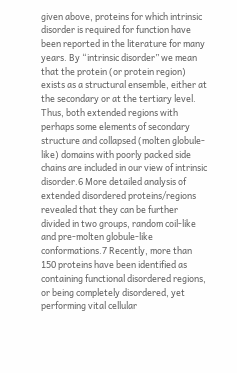given above, proteins for which intrinsic disorder is required for function have been reported in the literature for many years. By “intrinsic disorder” we mean that the protein (or protein region) exists as a structural ensemble, either at the secondary or at the tertiary level. Thus, both extended regions with perhaps some elements of secondary structure and collapsed (molten globule-like) domains with poorly packed side chains are included in our view of intrinsic disorder.6 More detailed analysis of extended disordered proteins/regions revealed that they can be further divided in two groups, random coil-like and pre-molten globule-like conformations.7 Recently, more than 150 proteins have been identified as containing functional disordered regions, or being completely disordered, yet performing vital cellular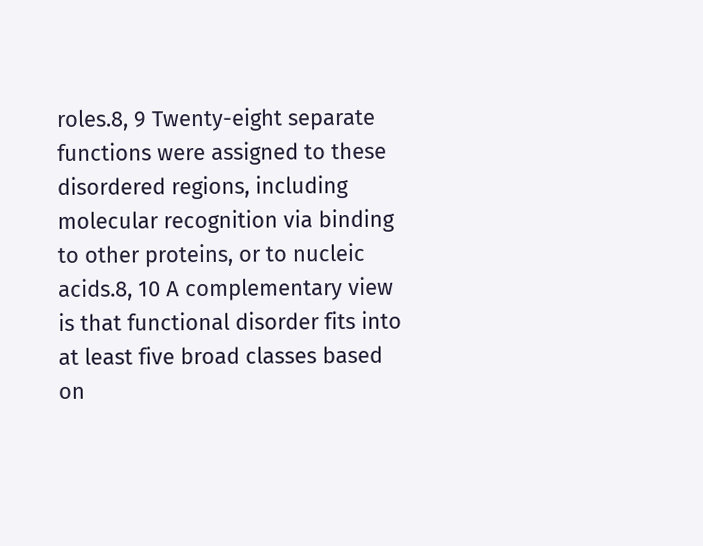roles.8, 9 Twenty-eight separate functions were assigned to these disordered regions, including molecular recognition via binding to other proteins, or to nucleic acids.8, 10 A complementary view is that functional disorder fits into at least five broad classes based on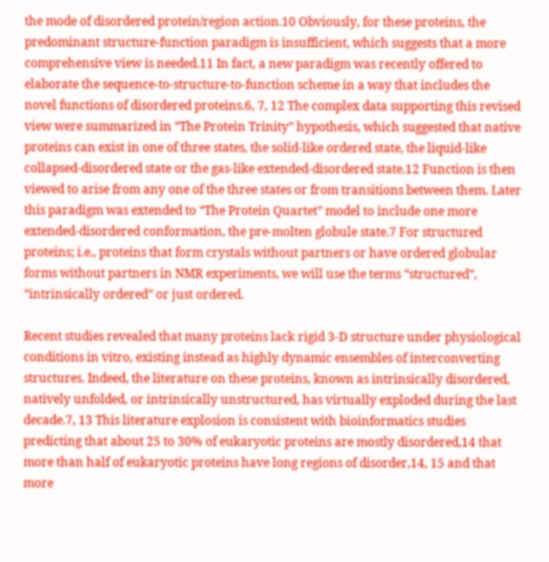the mode of disordered protein/region action.10 Obviously, for these proteins, the predominant structure-function paradigm is insufficient, which suggests that a more comprehensive view is needed.11 In fact, a new paradigm was recently offered to elaborate the sequence-to-structure-to-function scheme in a way that includes the novel functions of disordered proteins.6, 7, 12 The complex data supporting this revised view were summarized in “The Protein Trinity” hypothesis, which suggested that native proteins can exist in one of three states, the solid-like ordered state, the liquid-like collapsed-disordered state or the gas-like extended-disordered state.12 Function is then viewed to arise from any one of the three states or from transitions between them. Later this paradigm was extended to “The Protein Quartet” model to include one more extended-disordered conformation, the pre-molten globule state.7 For structured proteins; i.e., proteins that form crystals without partners or have ordered globular forms without partners in NMR experiments, we will use the terms “structured”, “intrinsically ordered” or just ordered.

Recent studies revealed that many proteins lack rigid 3-D structure under physiological conditions in vitro, existing instead as highly dynamic ensembles of interconverting structures. Indeed, the literature on these proteins, known as intrinsically disordered, natively unfolded, or intrinsically unstructured, has virtually exploded during the last decade.7, 13 This literature explosion is consistent with bioinformatics studies predicting that about 25 to 30% of eukaryotic proteins are mostly disordered,14 that more than half of eukaryotic proteins have long regions of disorder,14, 15 and that more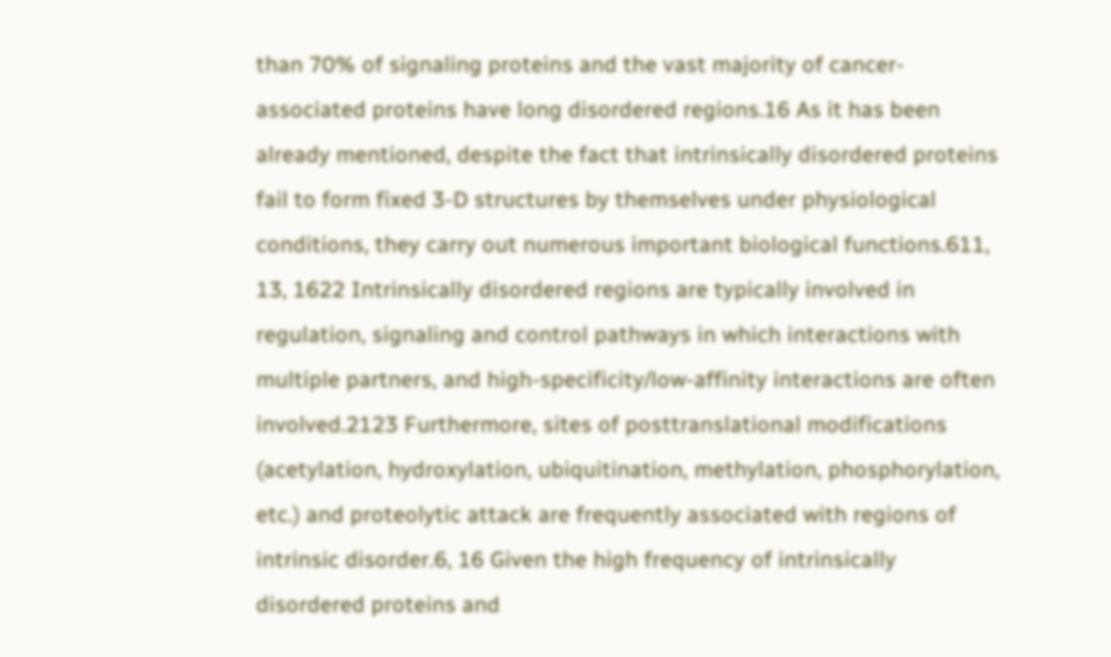than 70% of signaling proteins and the vast majority of cancer-associated proteins have long disordered regions.16 As it has been already mentioned, despite the fact that intrinsically disordered proteins fail to form fixed 3-D structures by themselves under physiological conditions, they carry out numerous important biological functions.611, 13, 1622 Intrinsically disordered regions are typically involved in regulation, signaling and control pathways in which interactions with multiple partners, and high-specificity/low-affinity interactions are often involved.2123 Furthermore, sites of posttranslational modifications (acetylation, hydroxylation, ubiquitination, methylation, phosphorylation, etc.) and proteolytic attack are frequently associated with regions of intrinsic disorder.6, 16 Given the high frequency of intrinsically disordered proteins and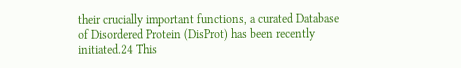their crucially important functions, a curated Database of Disordered Protein (DisProt) has been recently initiated.24 This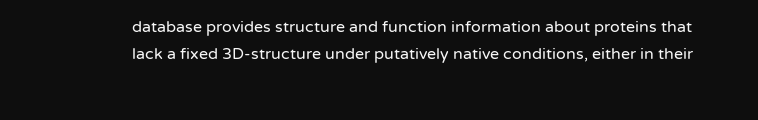database provides structure and function information about proteins that lack a fixed 3D-structure under putatively native conditions, either in their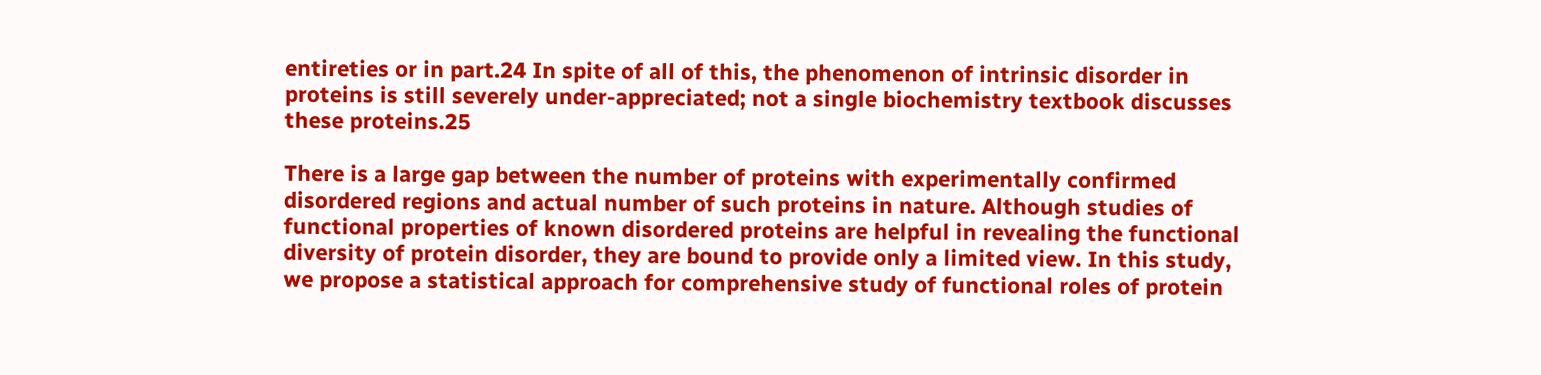entireties or in part.24 In spite of all of this, the phenomenon of intrinsic disorder in proteins is still severely under-appreciated; not a single biochemistry textbook discusses these proteins.25

There is a large gap between the number of proteins with experimentally confirmed disordered regions and actual number of such proteins in nature. Although studies of functional properties of known disordered proteins are helpful in revealing the functional diversity of protein disorder, they are bound to provide only a limited view. In this study, we propose a statistical approach for comprehensive study of functional roles of protein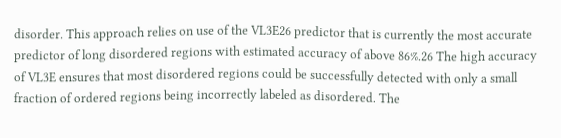disorder. This approach relies on use of the VL3E26 predictor that is currently the most accurate predictor of long disordered regions with estimated accuracy of above 86%.26 The high accuracy of VL3E ensures that most disordered regions could be successfully detected with only a small fraction of ordered regions being incorrectly labeled as disordered. The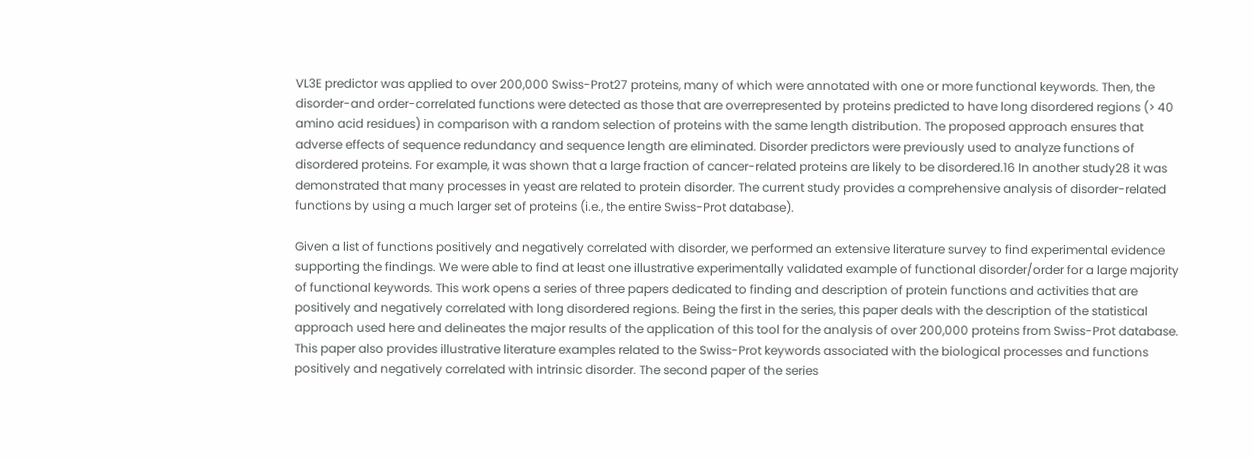VL3E predictor was applied to over 200,000 Swiss-Prot27 proteins, many of which were annotated with one or more functional keywords. Then, the disorder-and order-correlated functions were detected as those that are overrepresented by proteins predicted to have long disordered regions (> 40 amino acid residues) in comparison with a random selection of proteins with the same length distribution. The proposed approach ensures that adverse effects of sequence redundancy and sequence length are eliminated. Disorder predictors were previously used to analyze functions of disordered proteins. For example, it was shown that a large fraction of cancer-related proteins are likely to be disordered.16 In another study28 it was demonstrated that many processes in yeast are related to protein disorder. The current study provides a comprehensive analysis of disorder-related functions by using a much larger set of proteins (i.e., the entire Swiss-Prot database).

Given a list of functions positively and negatively correlated with disorder, we performed an extensive literature survey to find experimental evidence supporting the findings. We were able to find at least one illustrative experimentally validated example of functional disorder/order for a large majority of functional keywords. This work opens a series of three papers dedicated to finding and description of protein functions and activities that are positively and negatively correlated with long disordered regions. Being the first in the series, this paper deals with the description of the statistical approach used here and delineates the major results of the application of this tool for the analysis of over 200,000 proteins from Swiss-Prot database. This paper also provides illustrative literature examples related to the Swiss-Prot keywords associated with the biological processes and functions positively and negatively correlated with intrinsic disorder. The second paper of the series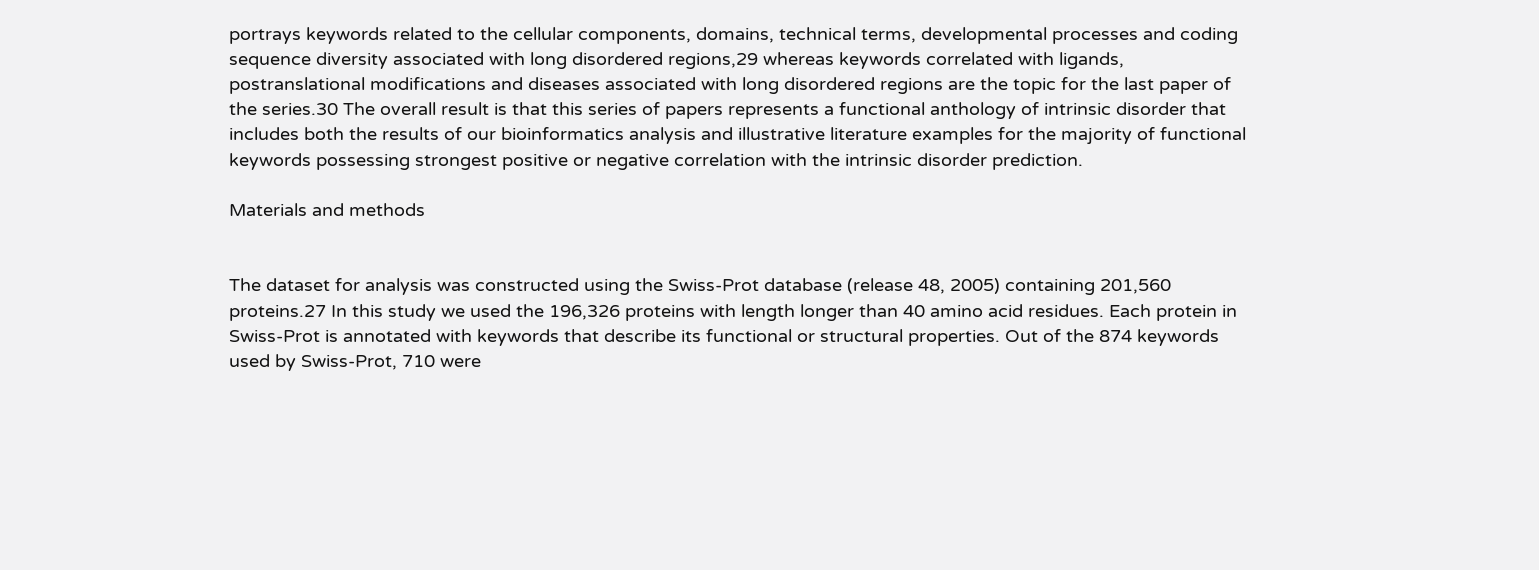portrays keywords related to the cellular components, domains, technical terms, developmental processes and coding sequence diversity associated with long disordered regions,29 whereas keywords correlated with ligands, postranslational modifications and diseases associated with long disordered regions are the topic for the last paper of the series.30 The overall result is that this series of papers represents a functional anthology of intrinsic disorder that includes both the results of our bioinformatics analysis and illustrative literature examples for the majority of functional keywords possessing strongest positive or negative correlation with the intrinsic disorder prediction.

Materials and methods


The dataset for analysis was constructed using the Swiss-Prot database (release 48, 2005) containing 201,560 proteins.27 In this study we used the 196,326 proteins with length longer than 40 amino acid residues. Each protein in Swiss-Prot is annotated with keywords that describe its functional or structural properties. Out of the 874 keywords used by Swiss-Prot, 710 were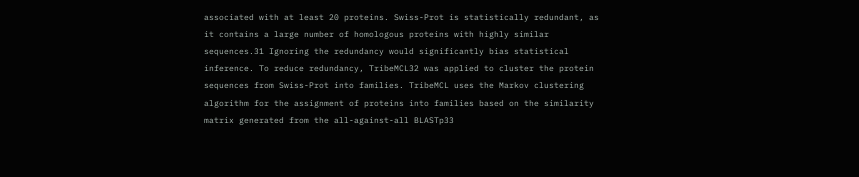associated with at least 20 proteins. Swiss-Prot is statistically redundant, as it contains a large number of homologous proteins with highly similar sequences.31 Ignoring the redundancy would significantly bias statistical inference. To reduce redundancy, TribeMCL32 was applied to cluster the protein sequences from Swiss-Prot into families. TribeMCL uses the Markov clustering algorithm for the assignment of proteins into families based on the similarity matrix generated from the all-against-all BLASTp33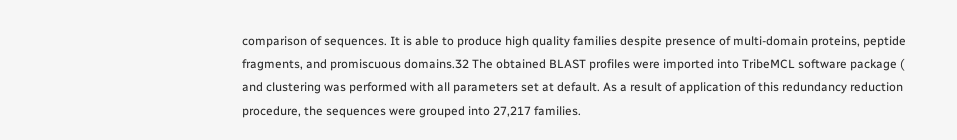comparison of sequences. It is able to produce high quality families despite presence of multi-domain proteins, peptide fragments, and promiscuous domains.32 The obtained BLAST profiles were imported into TribeMCL software package ( and clustering was performed with all parameters set at default. As a result of application of this redundancy reduction procedure, the sequences were grouped into 27,217 families.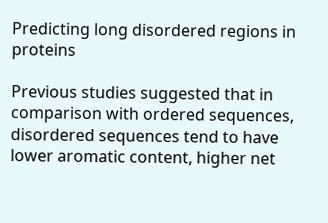Predicting long disordered regions in proteins

Previous studies suggested that in comparison with ordered sequences, disordered sequences tend to have lower aromatic content, higher net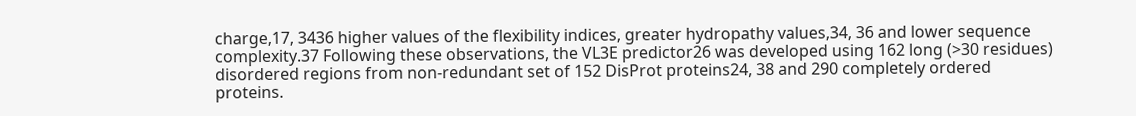charge,17, 3436 higher values of the flexibility indices, greater hydropathy values,34, 36 and lower sequence complexity.37 Following these observations, the VL3E predictor26 was developed using 162 long (>30 residues) disordered regions from non-redundant set of 152 DisProt proteins24, 38 and 290 completely ordered proteins.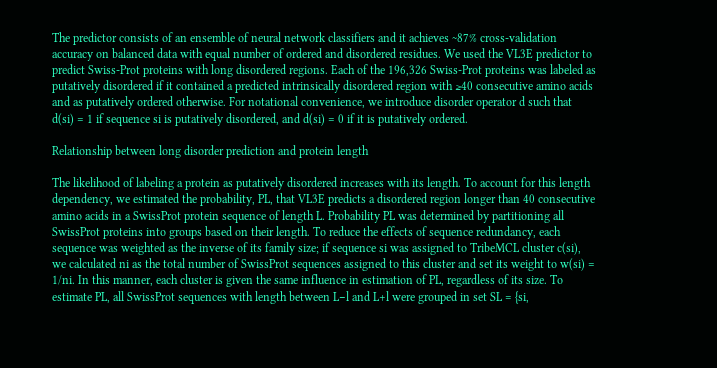The predictor consists of an ensemble of neural network classifiers and it achieves ~87% cross-validation accuracy on balanced data with equal number of ordered and disordered residues. We used the VL3E predictor to predict Swiss-Prot proteins with long disordered regions. Each of the 196,326 Swiss-Prot proteins was labeled as putatively disordered if it contained a predicted intrinsically disordered region with ≥40 consecutive amino acids and as putatively ordered otherwise. For notational convenience, we introduce disorder operator d such that d(si) = 1 if sequence si is putatively disordered, and d(si) = 0 if it is putatively ordered.

Relationship between long disorder prediction and protein length

The likelihood of labeling a protein as putatively disordered increases with its length. To account for this length dependency, we estimated the probability, PL, that VL3E predicts a disordered region longer than 40 consecutive amino acids in a SwissProt protein sequence of length L. Probability PL was determined by partitioning all SwissProt proteins into groups based on their length. To reduce the effects of sequence redundancy, each sequence was weighted as the inverse of its family size; if sequence si was assigned to TribeMCL cluster c(si), we calculated ni as the total number of SwissProt sequences assigned to this cluster and set its weight to w(si) = 1/ni. In this manner, each cluster is given the same influence in estimation of PL, regardless of its size. To estimate PL, all SwissProt sequences with length between L−l and L+l were grouped in set SL = {si,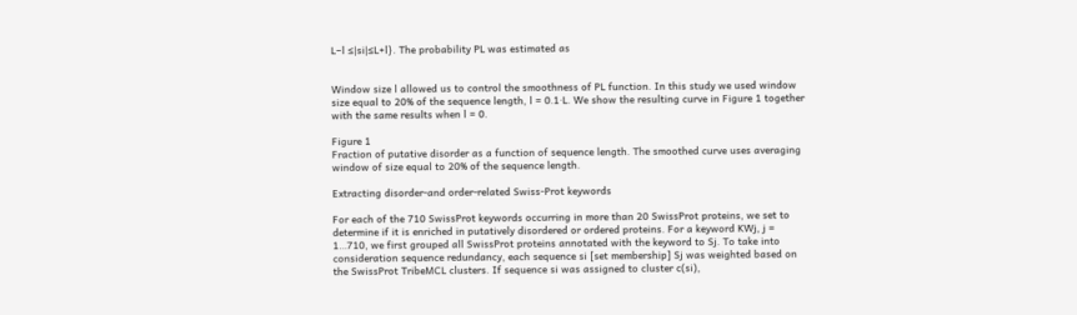L−l ≤|si|≤L+l}. The probability PL was estimated as


Window size l allowed us to control the smoothness of PL function. In this study we used window size equal to 20% of the sequence length, l = 0.1·L. We show the resulting curve in Figure 1 together with the same results when l = 0.

Figure 1
Fraction of putative disorder as a function of sequence length. The smoothed curve uses averaging window of size equal to 20% of the sequence length.

Extracting disorder-and order-related Swiss-Prot keywords

For each of the 710 SwissProt keywords occurring in more than 20 SwissProt proteins, we set to determine if it is enriched in putatively disordered or ordered proteins. For a keyword KWj, j = 1…710, we first grouped all SwissProt proteins annotated with the keyword to Sj. To take into consideration sequence redundancy, each sequence si [set membership] Sj was weighted based on the SwissProt TribeMCL clusters. If sequence si was assigned to cluster c(si),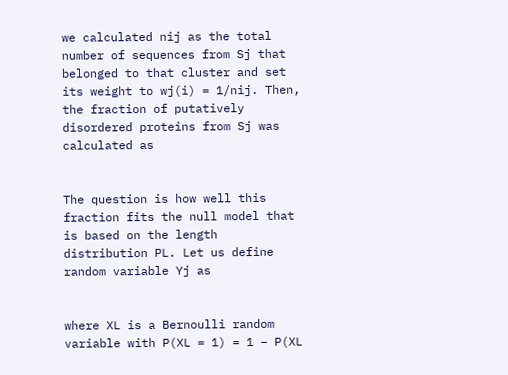we calculated nij as the total number of sequences from Sj that belonged to that cluster and set its weight to wj(i) = 1/nij. Then, the fraction of putatively disordered proteins from Sj was calculated as


The question is how well this fraction fits the null model that is based on the length distribution PL. Let us define random variable Yj as


where XL is a Bernoulli random variable with P(XL = 1) = 1 − P(XL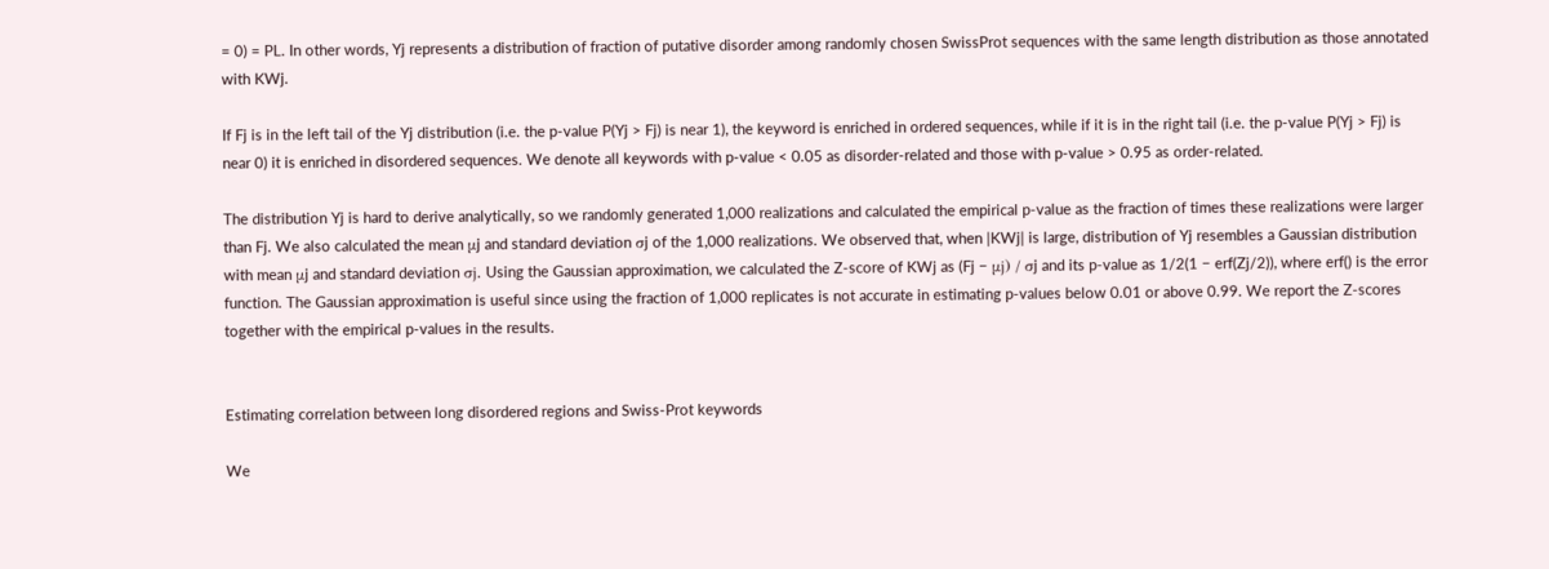= 0) = PL. In other words, Yj represents a distribution of fraction of putative disorder among randomly chosen SwissProt sequences with the same length distribution as those annotated with KWj.

If Fj is in the left tail of the Yj distribution (i.e. the p-value P(Yj > Fj) is near 1), the keyword is enriched in ordered sequences, while if it is in the right tail (i.e. the p-value P(Yj > Fj) is near 0) it is enriched in disordered sequences. We denote all keywords with p-value < 0.05 as disorder-related and those with p-value > 0.95 as order-related.

The distribution Yj is hard to derive analytically, so we randomly generated 1,000 realizations and calculated the empirical p-value as the fraction of times these realizations were larger than Fj. We also calculated the mean μj and standard deviation σj of the 1,000 realizations. We observed that, when |KWj| is large, distribution of Yj resembles a Gaussian distribution with mean μj and standard deviation σj. Using the Gaussian approximation, we calculated the Z-score of KWj as (Fj − μj) / σj and its p-value as 1/2(1 − erf(Zj/2)), where erf() is the error function. The Gaussian approximation is useful since using the fraction of 1,000 replicates is not accurate in estimating p-values below 0.01 or above 0.99. We report the Z-scores together with the empirical p-values in the results.


Estimating correlation between long disordered regions and Swiss-Prot keywords

We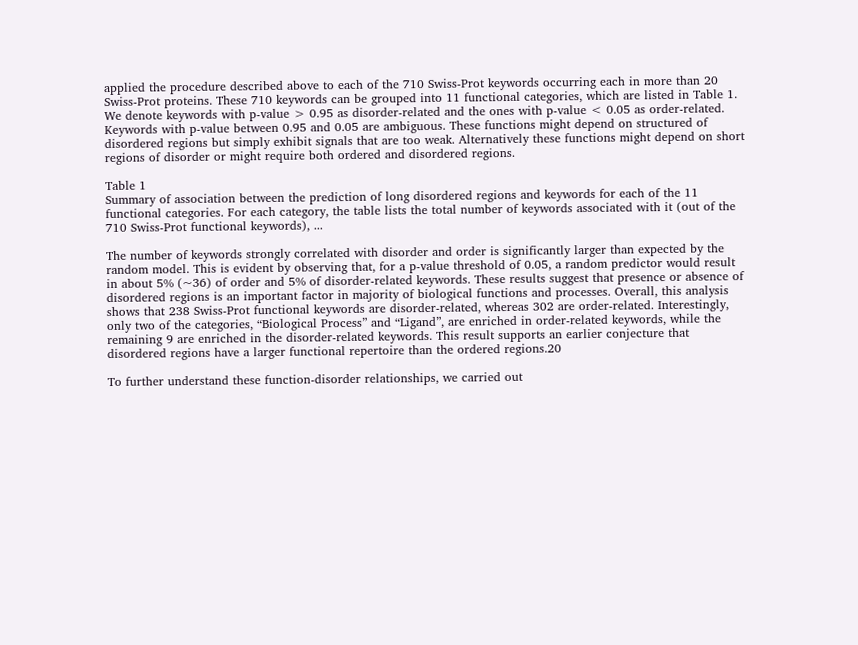applied the procedure described above to each of the 710 Swiss-Prot keywords occurring each in more than 20 Swiss-Prot proteins. These 710 keywords can be grouped into 11 functional categories, which are listed in Table 1. We denote keywords with p-value > 0.95 as disorder-related and the ones with p-value < 0.05 as order-related. Keywords with p-value between 0.95 and 0.05 are ambiguous. These functions might depend on structured of disordered regions but simply exhibit signals that are too weak. Alternatively these functions might depend on short regions of disorder or might require both ordered and disordered regions.

Table 1
Summary of association between the prediction of long disordered regions and keywords for each of the 11 functional categories. For each category, the table lists the total number of keywords associated with it (out of the 710 Swiss-Prot functional keywords), ...

The number of keywords strongly correlated with disorder and order is significantly larger than expected by the random model. This is evident by observing that, for a p-value threshold of 0.05, a random predictor would result in about 5% (~36) of order and 5% of disorder-related keywords. These results suggest that presence or absence of disordered regions is an important factor in majority of biological functions and processes. Overall, this analysis shows that 238 Swiss-Prot functional keywords are disorder-related, whereas 302 are order-related. Interestingly, only two of the categories, “Biological Process” and “Ligand”, are enriched in order-related keywords, while the remaining 9 are enriched in the disorder-related keywords. This result supports an earlier conjecture that disordered regions have a larger functional repertoire than the ordered regions.20

To further understand these function-disorder relationships, we carried out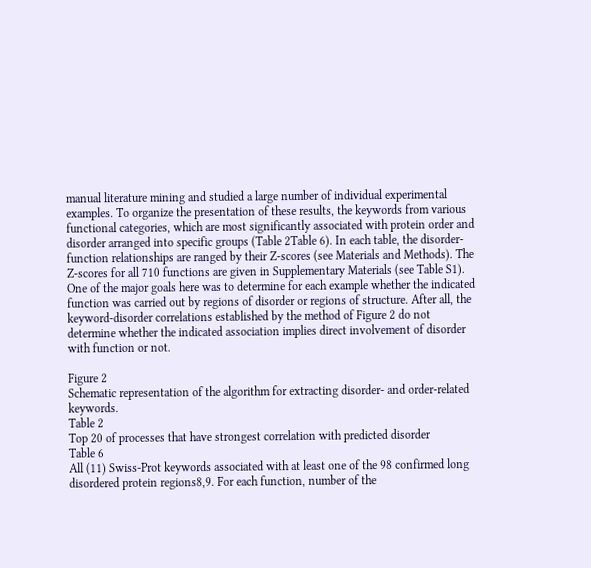manual literature mining and studied a large number of individual experimental examples. To organize the presentation of these results, the keywords from various functional categories, which are most significantly associated with protein order and disorder arranged into specific groups (Table 2Table 6). In each table, the disorder-function relationships are ranged by their Z-scores (see Materials and Methods). The Z-scores for all 710 functions are given in Supplementary Materials (see Table S1). One of the major goals here was to determine for each example whether the indicated function was carried out by regions of disorder or regions of structure. After all, the keyword-disorder correlations established by the method of Figure 2 do not determine whether the indicated association implies direct involvement of disorder with function or not.

Figure 2
Schematic representation of the algorithm for extracting disorder- and order-related keywords.
Table 2
Top 20 of processes that have strongest correlation with predicted disorder
Table 6
All (11) Swiss-Prot keywords associated with at least one of the 98 confirmed long disordered protein regions8,9. For each function, number of the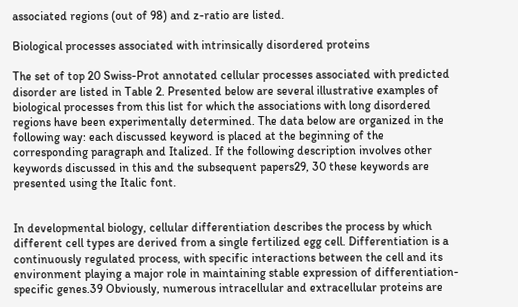associated regions (out of 98) and z-ratio are listed.

Biological processes associated with intrinsically disordered proteins

The set of top 20 Swiss-Prot annotated cellular processes associated with predicted disorder are listed in Table 2. Presented below are several illustrative examples of biological processes from this list for which the associations with long disordered regions have been experimentally determined. The data below are organized in the following way: each discussed keyword is placed at the beginning of the corresponding paragraph and Italized. If the following description involves other keywords discussed in this and the subsequent papers29, 30 these keywords are presented using the Italic font.


In developmental biology, cellular differentiation describes the process by which different cell types are derived from a single fertilized egg cell. Differentiation is a continuously regulated process, with specific interactions between the cell and its environment playing a major role in maintaining stable expression of differentiation-specific genes.39 Obviously, numerous intracellular and extracellular proteins are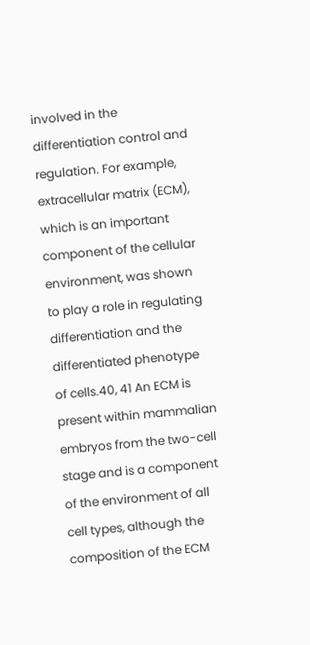involved in the differentiation control and regulation. For example, extracellular matrix (ECM), which is an important component of the cellular environment, was shown to play a role in regulating differentiation and the differentiated phenotype of cells.40, 41 An ECM is present within mammalian embryos from the two-cell stage and is a component of the environment of all cell types, although the composition of the ECM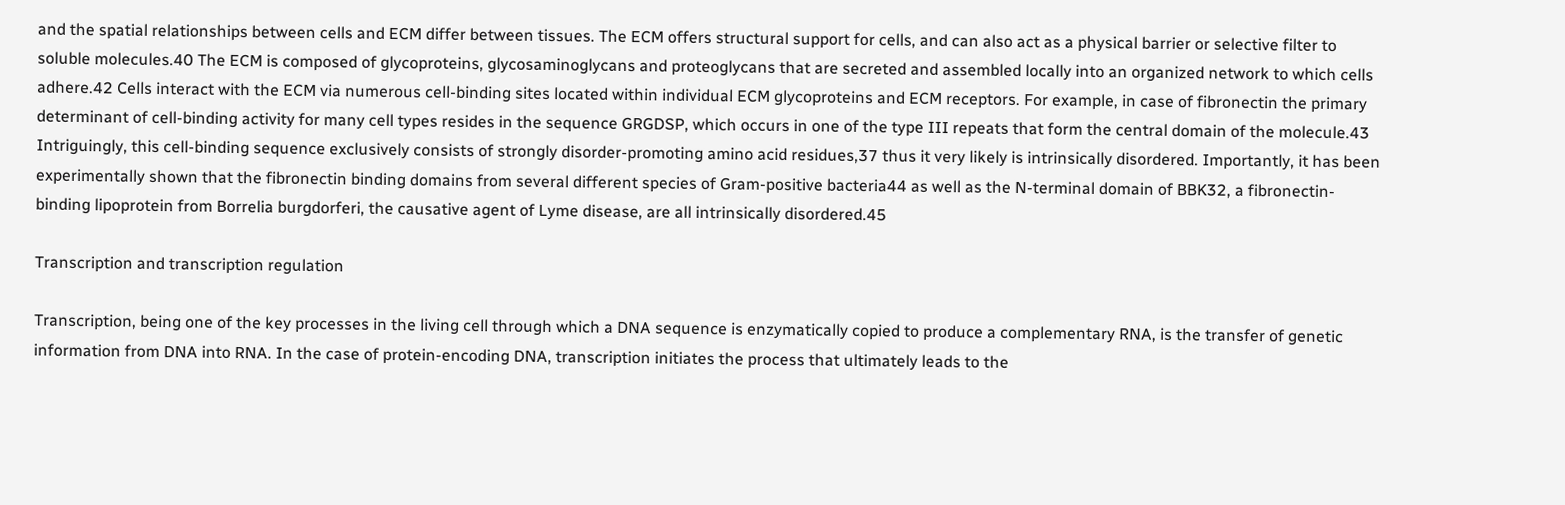and the spatial relationships between cells and ECM differ between tissues. The ECM offers structural support for cells, and can also act as a physical barrier or selective filter to soluble molecules.40 The ECM is composed of glycoproteins, glycosaminoglycans and proteoglycans that are secreted and assembled locally into an organized network to which cells adhere.42 Cells interact with the ECM via numerous cell-binding sites located within individual ECM glycoproteins and ECM receptors. For example, in case of fibronectin the primary determinant of cell-binding activity for many cell types resides in the sequence GRGDSP, which occurs in one of the type III repeats that form the central domain of the molecule.43 Intriguingly, this cell-binding sequence exclusively consists of strongly disorder-promoting amino acid residues,37 thus it very likely is intrinsically disordered. Importantly, it has been experimentally shown that the fibronectin binding domains from several different species of Gram-positive bacteria44 as well as the N-terminal domain of BBK32, a fibronectin-binding lipoprotein from Borrelia burgdorferi, the causative agent of Lyme disease, are all intrinsically disordered.45

Transcription and transcription regulation

Transcription, being one of the key processes in the living cell through which a DNA sequence is enzymatically copied to produce a complementary RNA, is the transfer of genetic information from DNA into RNA. In the case of protein-encoding DNA, transcription initiates the process that ultimately leads to the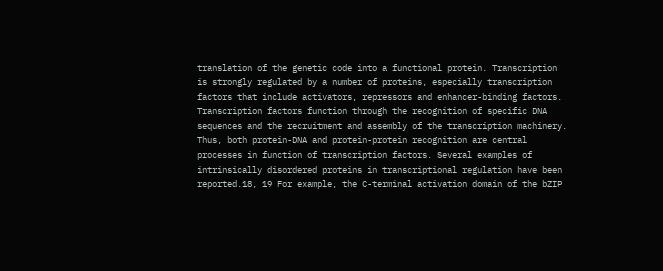translation of the genetic code into a functional protein. Transcription is strongly regulated by a number of proteins, especially transcription factors that include activators, repressors and enhancer-binding factors. Transcription factors function through the recognition of specific DNA sequences and the recruitment and assembly of the transcription machinery. Thus, both protein-DNA and protein-protein recognition are central processes in function of transcription factors. Several examples of intrinsically disordered proteins in transcriptional regulation have been reported.18, 19 For example, the C-terminal activation domain of the bZIP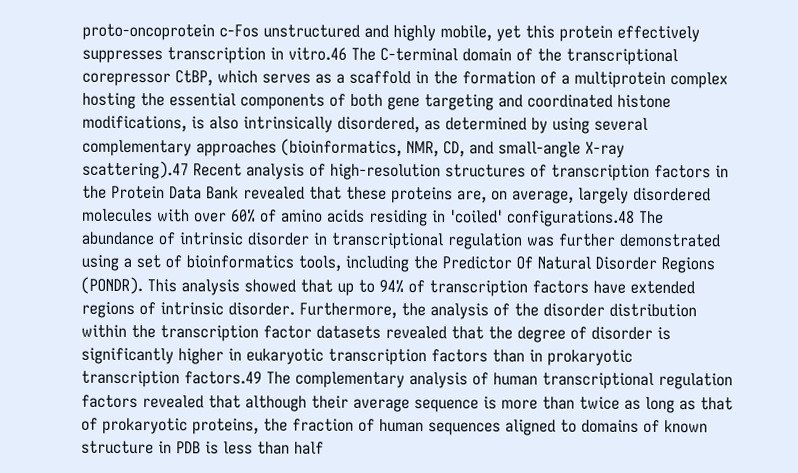proto-oncoprotein c-Fos unstructured and highly mobile, yet this protein effectively suppresses transcription in vitro.46 The C-terminal domain of the transcriptional corepressor CtBP, which serves as a scaffold in the formation of a multiprotein complex hosting the essential components of both gene targeting and coordinated histone modifications, is also intrinsically disordered, as determined by using several complementary approaches (bioinformatics, NMR, CD, and small-angle X-ray scattering).47 Recent analysis of high-resolution structures of transcription factors in the Protein Data Bank revealed that these proteins are, on average, largely disordered molecules with over 60% of amino acids residing in 'coiled' configurations.48 The abundance of intrinsic disorder in transcriptional regulation was further demonstrated using a set of bioinformatics tools, including the Predictor Of Natural Disorder Regions (PONDR). This analysis showed that up to 94% of transcription factors have extended regions of intrinsic disorder. Furthermore, the analysis of the disorder distribution within the transcription factor datasets revealed that the degree of disorder is significantly higher in eukaryotic transcription factors than in prokaryotic transcription factors.49 The complementary analysis of human transcriptional regulation factors revealed that although their average sequence is more than twice as long as that of prokaryotic proteins, the fraction of human sequences aligned to domains of known structure in PDB is less than half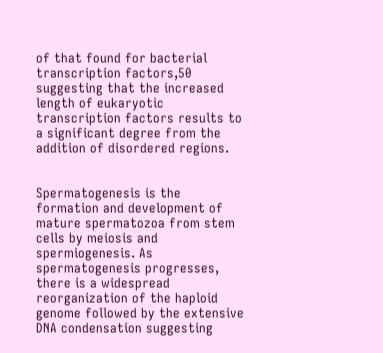of that found for bacterial transcription factors,50 suggesting that the increased length of eukaryotic transcription factors results to a significant degree from the addition of disordered regions.


Spermatogenesis is the formation and development of mature spermatozoa from stem cells by meiosis and spermiogenesis. As spermatogenesis progresses, there is a widespread reorganization of the haploid genome followed by the extensive DNA condensation suggesting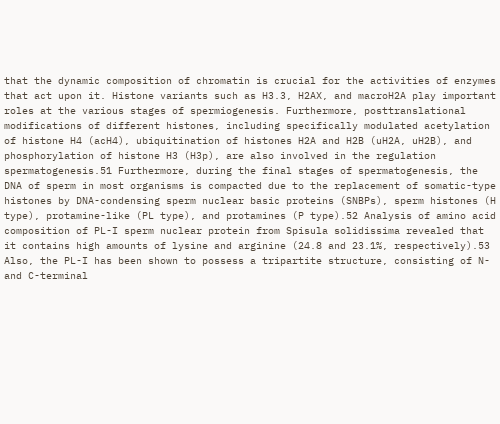that the dynamic composition of chromatin is crucial for the activities of enzymes that act upon it. Histone variants such as H3.3, H2AX, and macroH2A play important roles at the various stages of spermiogenesis. Furthermore, posttranslational modifications of different histones, including specifically modulated acetylation of histone H4 (acH4), ubiquitination of histones H2A and H2B (uH2A, uH2B), and phosphorylation of histone H3 (H3p), are also involved in the regulation spermatogenesis.51 Furthermore, during the final stages of spermatogenesis, the DNA of sperm in most organisms is compacted due to the replacement of somatic-type histones by DNA-condensing sperm nuclear basic proteins (SNBPs), sperm histones (H type), protamine-like (PL type), and protamines (P type).52 Analysis of amino acid composition of PL-I sperm nuclear protein from Spisula solidissima revealed that it contains high amounts of lysine and arginine (24.8 and 23.1%, respectively).53 Also, the PL-I has been shown to possess a tripartite structure, consisting of N- and C-terminal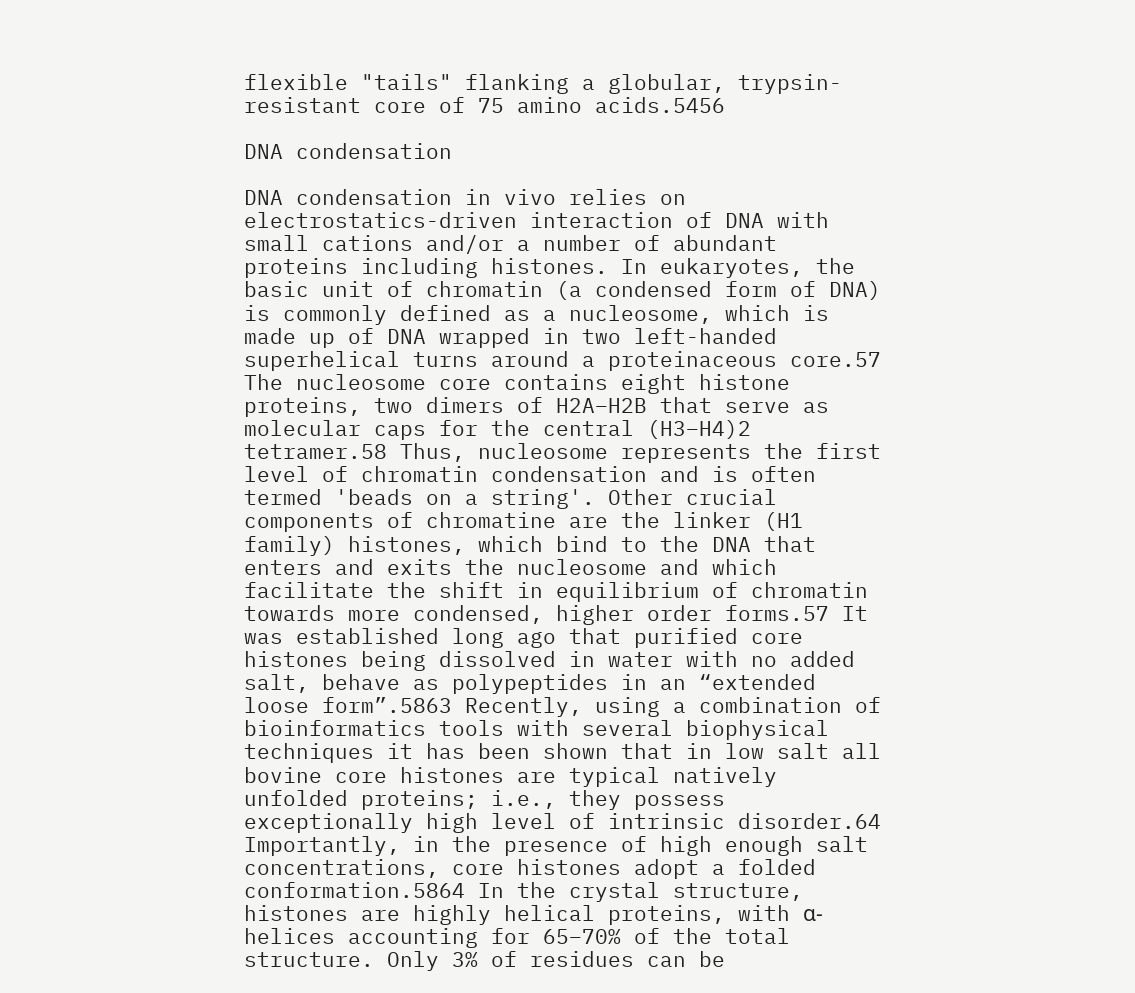flexible "tails" flanking a globular, trypsin-resistant core of 75 amino acids.5456

DNA condensation

DNA condensation in vivo relies on electrostatics-driven interaction of DNA with small cations and/or a number of abundant proteins including histones. In eukaryotes, the basic unit of chromatin (a condensed form of DNA) is commonly defined as a nucleosome, which is made up of DNA wrapped in two left-handed superhelical turns around a proteinaceous core.57 The nucleosome core contains eight histone proteins, two dimers of H2A–H2B that serve as molecular caps for the central (H3–H4)2 tetramer.58 Thus, nucleosome represents the first level of chromatin condensation and is often termed 'beads on a string'. Other crucial components of chromatine are the linker (H1 family) histones, which bind to the DNA that enters and exits the nucleosome and which facilitate the shift in equilibrium of chromatin towards more condensed, higher order forms.57 It was established long ago that purified core histones being dissolved in water with no added salt, behave as polypeptides in an “extended loose form”.5863 Recently, using a combination of bioinformatics tools with several biophysical techniques it has been shown that in low salt all bovine core histones are typical natively unfolded proteins; i.e., they possess exceptionally high level of intrinsic disorder.64 Importantly, in the presence of high enough salt concentrations, core histones adopt a folded conformation.5864 In the crystal structure, histones are highly helical proteins, with α-helices accounting for 65–70% of the total structure. Only 3% of residues can be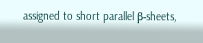assigned to short parallel β-sheets,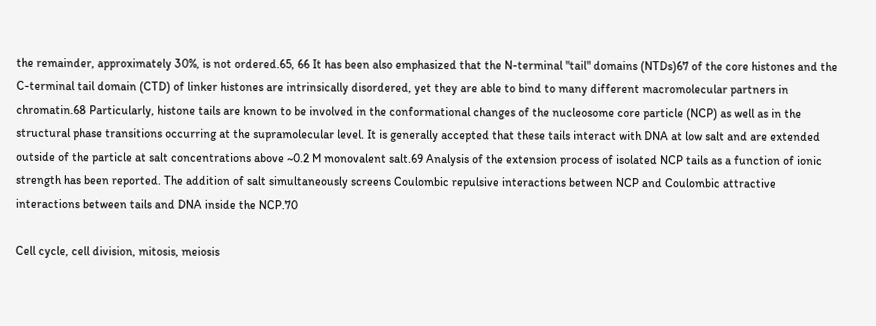the remainder, approximately 30%, is not ordered.65, 66 It has been also emphasized that the N-terminal "tail" domains (NTDs)67 of the core histones and the C-terminal tail domain (CTD) of linker histones are intrinsically disordered, yet they are able to bind to many different macromolecular partners in chromatin.68 Particularly, histone tails are known to be involved in the conformational changes of the nucleosome core particle (NCP) as well as in the structural phase transitions occurring at the supramolecular level. It is generally accepted that these tails interact with DNA at low salt and are extended outside of the particle at salt concentrations above ~0.2 M monovalent salt.69 Analysis of the extension process of isolated NCP tails as a function of ionic strength has been reported. The addition of salt simultaneously screens Coulombic repulsive interactions between NCP and Coulombic attractive interactions between tails and DNA inside the NCP.70

Cell cycle, cell division, mitosis, meiosis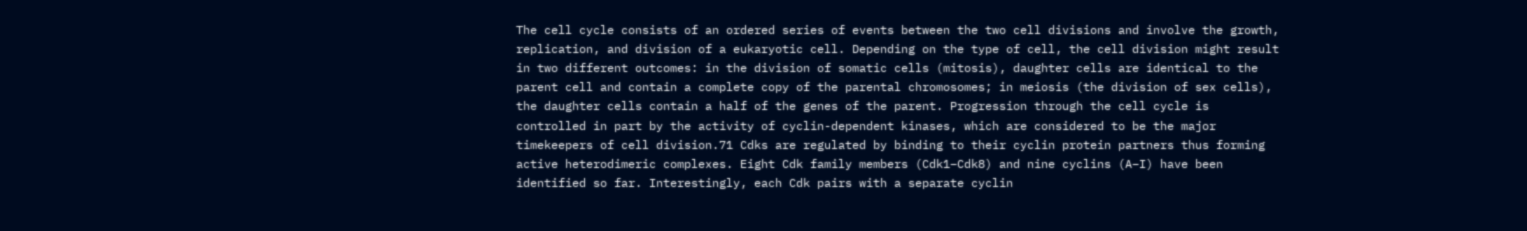The cell cycle consists of an ordered series of events between the two cell divisions and involve the growth, replication, and division of a eukaryotic cell. Depending on the type of cell, the cell division might result in two different outcomes: in the division of somatic cells (mitosis), daughter cells are identical to the parent cell and contain a complete copy of the parental chromosomes; in meiosis (the division of sex cells), the daughter cells contain a half of the genes of the parent. Progression through the cell cycle is controlled in part by the activity of cyclin-dependent kinases, which are considered to be the major timekeepers of cell division.71 Cdks are regulated by binding to their cyclin protein partners thus forming active heterodimeric complexes. Eight Cdk family members (Cdk1–Cdk8) and nine cyclins (A–I) have been identified so far. Interestingly, each Cdk pairs with a separate cyclin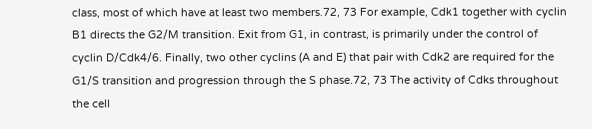class, most of which have at least two members.72, 73 For example, Cdk1 together with cyclin B1 directs the G2/M transition. Exit from G1, in contrast, is primarily under the control of cyclin D/Cdk4/6. Finally, two other cyclins (A and E) that pair with Cdk2 are required for the G1/S transition and progression through the S phase.72, 73 The activity of Cdks throughout the cell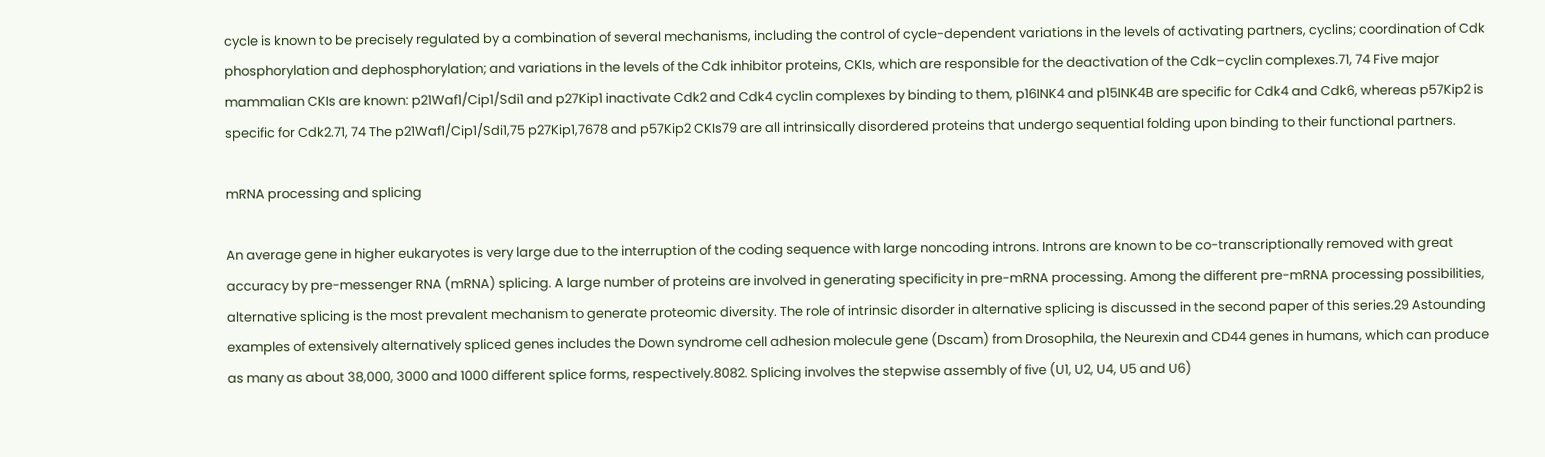cycle is known to be precisely regulated by a combination of several mechanisms, including the control of cycle-dependent variations in the levels of activating partners, cyclins; coordination of Cdk phosphorylation and dephosphorylation; and variations in the levels of the Cdk inhibitor proteins, CKIs, which are responsible for the deactivation of the Cdk–cyclin complexes.71, 74 Five major mammalian CKIs are known: p21Waf1/Cip1/Sdi1 and p27Kip1 inactivate Cdk2 and Cdk4 cyclin complexes by binding to them, p16INK4 and p15INK4B are specific for Cdk4 and Cdk6, whereas p57Kip2 is specific for Cdk2.71, 74 The p21Waf1/Cip1/Sdi1,75 p27Kip1,7678 and p57Kip2 CKIs79 are all intrinsically disordered proteins that undergo sequential folding upon binding to their functional partners.

mRNA processing and splicing

An average gene in higher eukaryotes is very large due to the interruption of the coding sequence with large noncoding introns. Introns are known to be co-transcriptionally removed with great accuracy by pre-messenger RNA (mRNA) splicing. A large number of proteins are involved in generating specificity in pre-mRNA processing. Among the different pre-mRNA processing possibilities, alternative splicing is the most prevalent mechanism to generate proteomic diversity. The role of intrinsic disorder in alternative splicing is discussed in the second paper of this series.29 Astounding examples of extensively alternatively spliced genes includes the Down syndrome cell adhesion molecule gene (Dscam) from Drosophila, the Neurexin and CD44 genes in humans, which can produce as many as about 38,000, 3000 and 1000 different splice forms, respectively.8082. Splicing involves the stepwise assembly of five (U1, U2, U4, U5 and U6)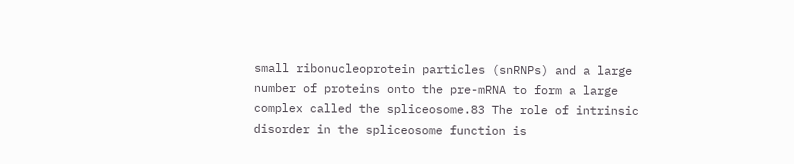small ribonucleoprotein particles (snRNPs) and a large number of proteins onto the pre-mRNA to form a large complex called the spliceosome.83 The role of intrinsic disorder in the spliceosome function is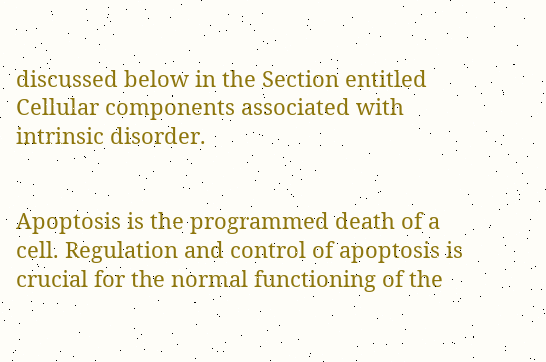discussed below in the Section entitled Cellular components associated with intrinsic disorder.


Apoptosis is the programmed death of a cell. Regulation and control of apoptosis is crucial for the normal functioning of the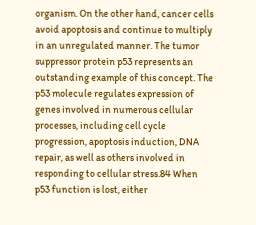organism. On the other hand, cancer cells avoid apoptosis and continue to multiply in an unregulated manner. The tumor suppressor protein p53 represents an outstanding example of this concept. The p53 molecule regulates expression of genes involved in numerous cellular processes, including cell cycle progression, apoptosis induction, DNA repair, as well as others involved in responding to cellular stress.84 When p53 function is lost, either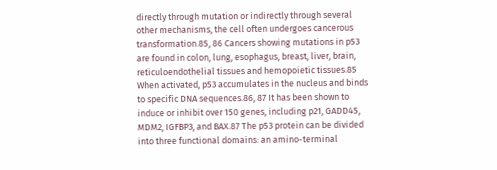directly through mutation or indirectly through several other mechanisms, the cell often undergoes cancerous transformation.85, 86 Cancers showing mutations in p53 are found in colon, lung, esophagus, breast, liver, brain, reticuloendothelial tissues and hemopoietic tissues.85 When activated, p53 accumulates in the nucleus and binds to specific DNA sequences.86, 87 It has been shown to induce or inhibit over 150 genes, including p21, GADD45, MDM2, IGFBP3, and BAX.87 The p53 protein can be divided into three functional domains: an amino-terminal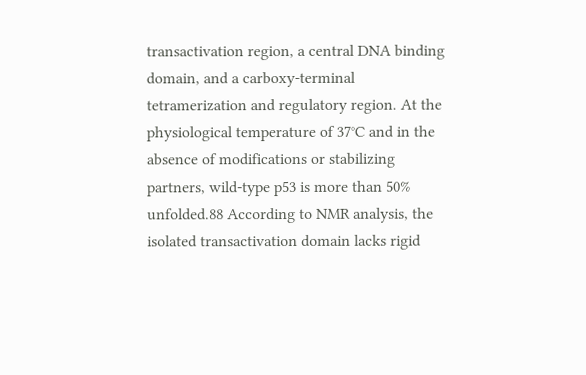transactivation region, a central DNA binding domain, and a carboxy-terminal tetramerization and regulatory region. At the physiological temperature of 37°C and in the absence of modifications or stabilizing partners, wild-type p53 is more than 50% unfolded.88 According to NMR analysis, the isolated transactivation domain lacks rigid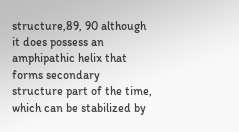structure,89, 90 although it does possess an amphipathic helix that forms secondary structure part of the time, which can be stabilized by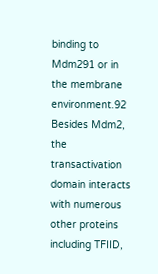binding to Mdm291 or in the membrane environment.92 Besides Mdm2, the transactivation domain interacts with numerous other proteins including TFIID,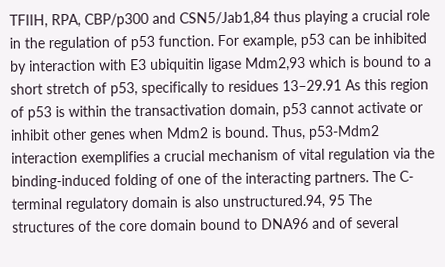TFIIH, RPA, CBP/p300 and CSN5/Jab1,84 thus playing a crucial role in the regulation of p53 function. For example, p53 can be inhibited by interaction with E3 ubiquitin ligase Mdm2,93 which is bound to a short stretch of p53, specifically to residues 13–29.91 As this region of p53 is within the transactivation domain, p53 cannot activate or inhibit other genes when Mdm2 is bound. Thus, p53-Mdm2 interaction exemplifies a crucial mechanism of vital regulation via the binding-induced folding of one of the interacting partners. The C-terminal regulatory domain is also unstructured.94, 95 The structures of the core domain bound to DNA96 and of several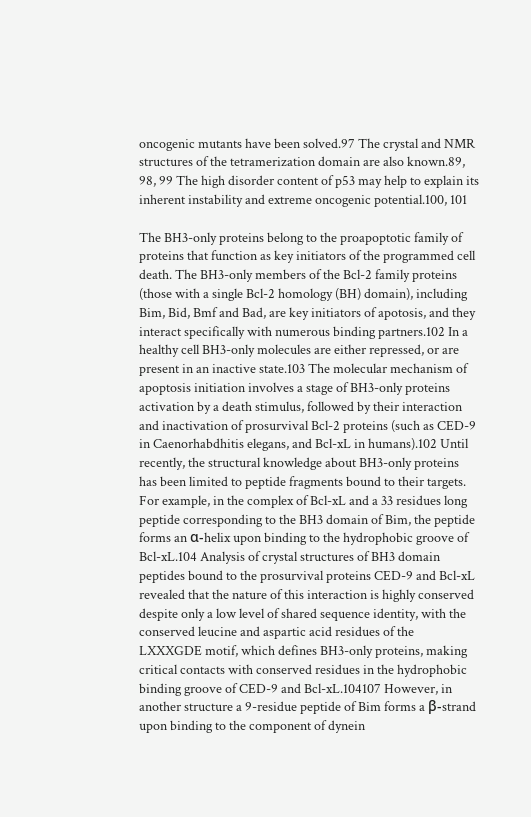oncogenic mutants have been solved.97 The crystal and NMR structures of the tetramerization domain are also known.89, 98, 99 The high disorder content of p53 may help to explain its inherent instability and extreme oncogenic potential.100, 101

The BH3-only proteins belong to the proapoptotic family of proteins that function as key initiators of the programmed cell death. The BH3-only members of the Bcl-2 family proteins (those with a single Bcl-2 homology (BH) domain), including Bim, Bid, Bmf and Bad, are key initiators of apotosis, and they interact specifically with numerous binding partners.102 In a healthy cell BH3-only molecules are either repressed, or are present in an inactive state.103 The molecular mechanism of apoptosis initiation involves a stage of BH3-only proteins activation by a death stimulus, followed by their interaction and inactivation of prosurvival Bcl-2 proteins (such as CED-9 in Caenorhabdhitis elegans, and Bcl-xL in humans).102 Until recently, the structural knowledge about BH3-only proteins has been limited to peptide fragments bound to their targets. For example, in the complex of Bcl-xL and a 33 residues long peptide corresponding to the BH3 domain of Bim, the peptide forms an α-helix upon binding to the hydrophobic groove of Bcl-xL.104 Analysis of crystal structures of BH3 domain peptides bound to the prosurvival proteins CED-9 and Bcl-xL revealed that the nature of this interaction is highly conserved despite only a low level of shared sequence identity, with the conserved leucine and aspartic acid residues of the LXXXGDE motif, which defines BH3-only proteins, making critical contacts with conserved residues in the hydrophobic binding groove of CED-9 and Bcl-xL.104107 However, in another structure a 9-residue peptide of Bim forms a β-strand upon binding to the component of dynein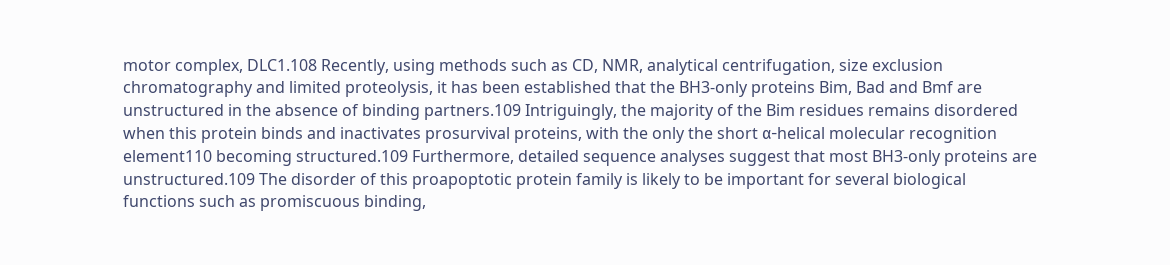motor complex, DLC1.108 Recently, using methods such as CD, NMR, analytical centrifugation, size exclusion chromatography and limited proteolysis, it has been established that the BH3-only proteins Bim, Bad and Bmf are unstructured in the absence of binding partners.109 Intriguingly, the majority of the Bim residues remains disordered when this protein binds and inactivates prosurvival proteins, with the only the short α-helical molecular recognition element110 becoming structured.109 Furthermore, detailed sequence analyses suggest that most BH3-only proteins are unstructured.109 The disorder of this proapoptotic protein family is likely to be important for several biological functions such as promiscuous binding,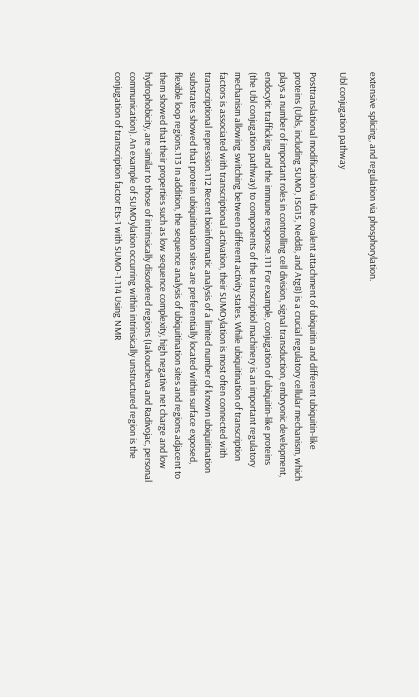extensive splicing, and regulation via phosphorylation.

Ubl conjugation pathway

Posttranslational modification via the covalent attachment of ubiquitin and different ubiquitin-like proteins (Ubls, including SUMO, ISG15, Nedd8, and Atg8) is a crucial regulatory cellular mechanism, which plays a number of important roles in controlling cell division, signal transduction, embryonic development, endocytic trafficking and the immune response.111 For example, conjugation of ubiquitin-like proteins (the Ubl conjugation pathway) to components of the transcriptiol machinery is an important regulatory mechanism allowing switching between different activity states. While ubiquitination of transcription factors is associated with transcriptional activation, their SUMOylation is most often connected with transcriptional repression.112 Recent bioinformatic analysis of a limited number of known ubiquitination substrates showed that protein ubiquitination sites are preferentially located within surface exposed, flexible loop regions.113 In addition, the sequence analysis of ubiquitination sites and regions adjacent to them showed that their properties such as low sequence complexity, high negative net charge and low hydrophobicity, are similar to those of intrinsically disordered regions (Iakoucheva and Radivojac, personal communication). An example of SUMOylation occurring within intrinsically unstructured region is the conjugation of transcription factor Ets-1 with SUMO-1.114 Using NMR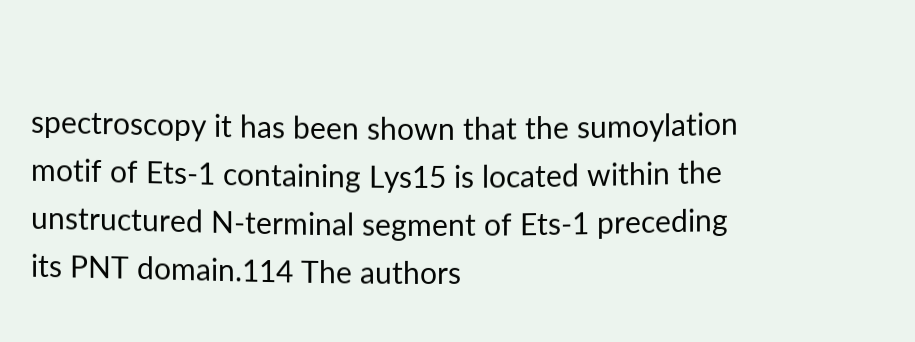spectroscopy it has been shown that the sumoylation motif of Ets-1 containing Lys15 is located within the unstructured N-terminal segment of Ets-1 preceding its PNT domain.114 The authors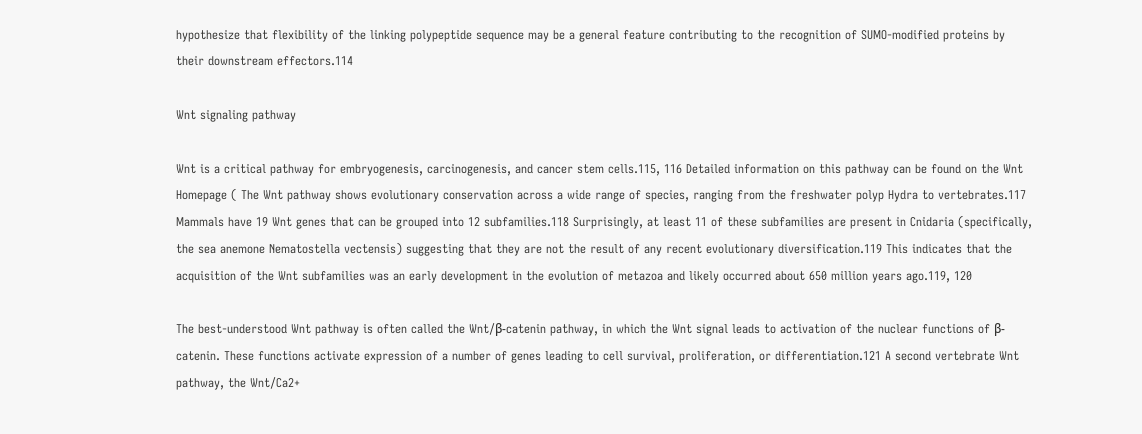hypothesize that flexibility of the linking polypeptide sequence may be a general feature contributing to the recognition of SUMO-modified proteins by their downstream effectors.114

Wnt signaling pathway

Wnt is a critical pathway for embryogenesis, carcinogenesis, and cancer stem cells.115, 116 Detailed information on this pathway can be found on the Wnt Homepage ( The Wnt pathway shows evolutionary conservation across a wide range of species, ranging from the freshwater polyp Hydra to vertebrates.117 Mammals have 19 Wnt genes that can be grouped into 12 subfamilies.118 Surprisingly, at least 11 of these subfamilies are present in Cnidaria (specifically, the sea anemone Nematostella vectensis) suggesting that they are not the result of any recent evolutionary diversification.119 This indicates that the acquisition of the Wnt subfamilies was an early development in the evolution of metazoa and likely occurred about 650 million years ago.119, 120

The best-understood Wnt pathway is often called the Wnt/β-catenin pathway, in which the Wnt signal leads to activation of the nuclear functions of β-catenin. These functions activate expression of a number of genes leading to cell survival, proliferation, or differentiation.121 A second vertebrate Wnt pathway, the Wnt/Ca2+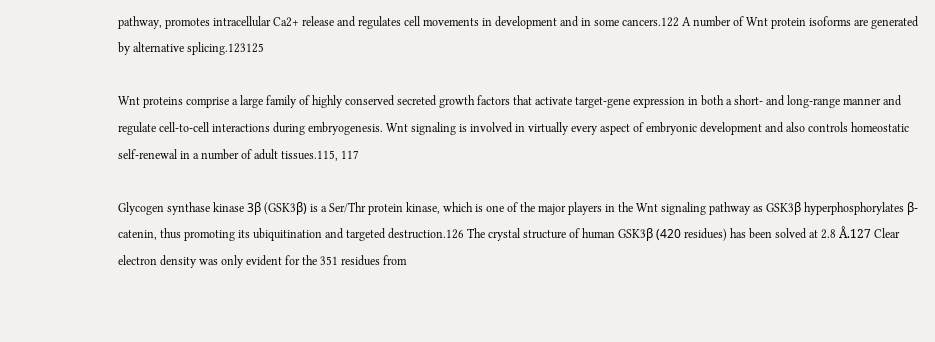pathway, promotes intracellular Ca2+ release and regulates cell movements in development and in some cancers.122 A number of Wnt protein isoforms are generated by alternative splicing.123125

Wnt proteins comprise a large family of highly conserved secreted growth factors that activate target-gene expression in both a short- and long-range manner and regulate cell-to-cell interactions during embryogenesis. Wnt signaling is involved in virtually every aspect of embryonic development and also controls homeostatic self-renewal in a number of adult tissues.115, 117

Glycogen synthase kinase 3β (GSK3β) is a Ser/Thr protein kinase, which is one of the major players in the Wnt signaling pathway as GSK3β hyperphosphorylates β-catenin, thus promoting its ubiquitination and targeted destruction.126 The crystal structure of human GSK3β (420 residues) has been solved at 2.8 Å.127 Clear electron density was only evident for the 351 residues from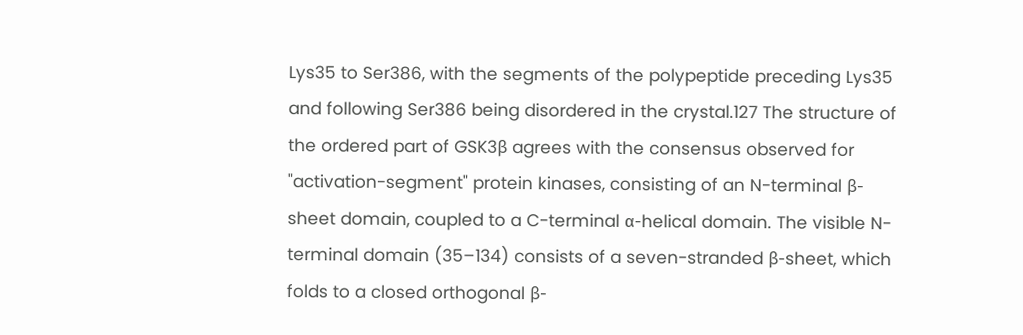Lys35 to Ser386, with the segments of the polypeptide preceding Lys35 and following Ser386 being disordered in the crystal.127 The structure of the ordered part of GSK3β agrees with the consensus observed for "activation-segment" protein kinases, consisting of an N-terminal β-sheet domain, coupled to a C-terminal α-helical domain. The visible N-terminal domain (35–134) consists of a seven-stranded β-sheet, which folds to a closed orthogonal β-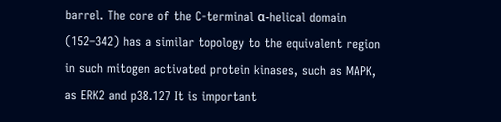barrel. The core of the C-terminal α-helical domain (152–342) has a similar topology to the equivalent region in such mitogen activated protein kinases, such as MAPK, as ERK2 and p38.127 It is important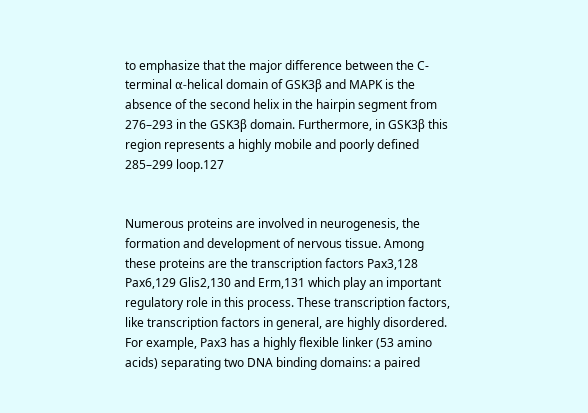to emphasize that the major difference between the C-terminal α-helical domain of GSK3β and MAPK is the absence of the second helix in the hairpin segment from 276–293 in the GSK3β domain. Furthermore, in GSK3β this region represents a highly mobile and poorly defined 285–299 loop.127


Numerous proteins are involved in neurogenesis, the formation and development of nervous tissue. Among these proteins are the transcription factors Pax3,128 Pax6,129 Glis2,130 and Erm,131 which play an important regulatory role in this process. These transcription factors, like transcription factors in general, are highly disordered. For example, Pax3 has a highly flexible linker (53 amino acids) separating two DNA binding domains: a paired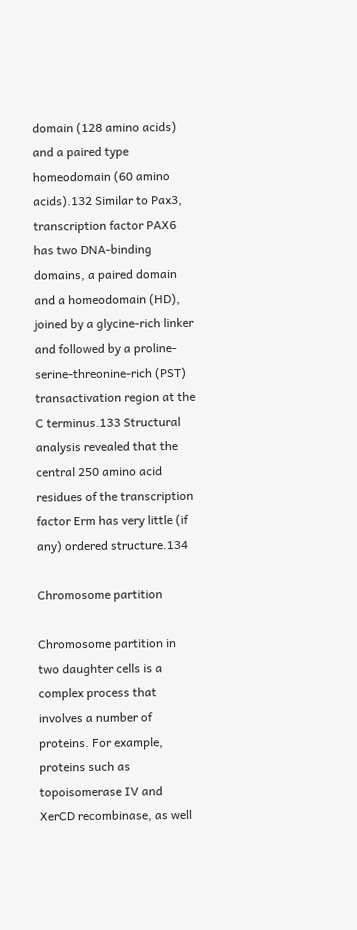domain (128 amino acids) and a paired type homeodomain (60 amino acids).132 Similar to Pax3, transcription factor PAX6 has two DNA-binding domains, a paired domain and a homeodomain (HD), joined by a glycine-rich linker and followed by a proline-serine-threonine-rich (PST) transactivation region at the C terminus.133 Structural analysis revealed that the central 250 amino acid residues of the transcription factor Erm has very little (if any) ordered structure.134

Chromosome partition

Chromosome partition in two daughter cells is a complex process that involves a number of proteins. For example, proteins such as topoisomerase IV and XerCD recombinase, as well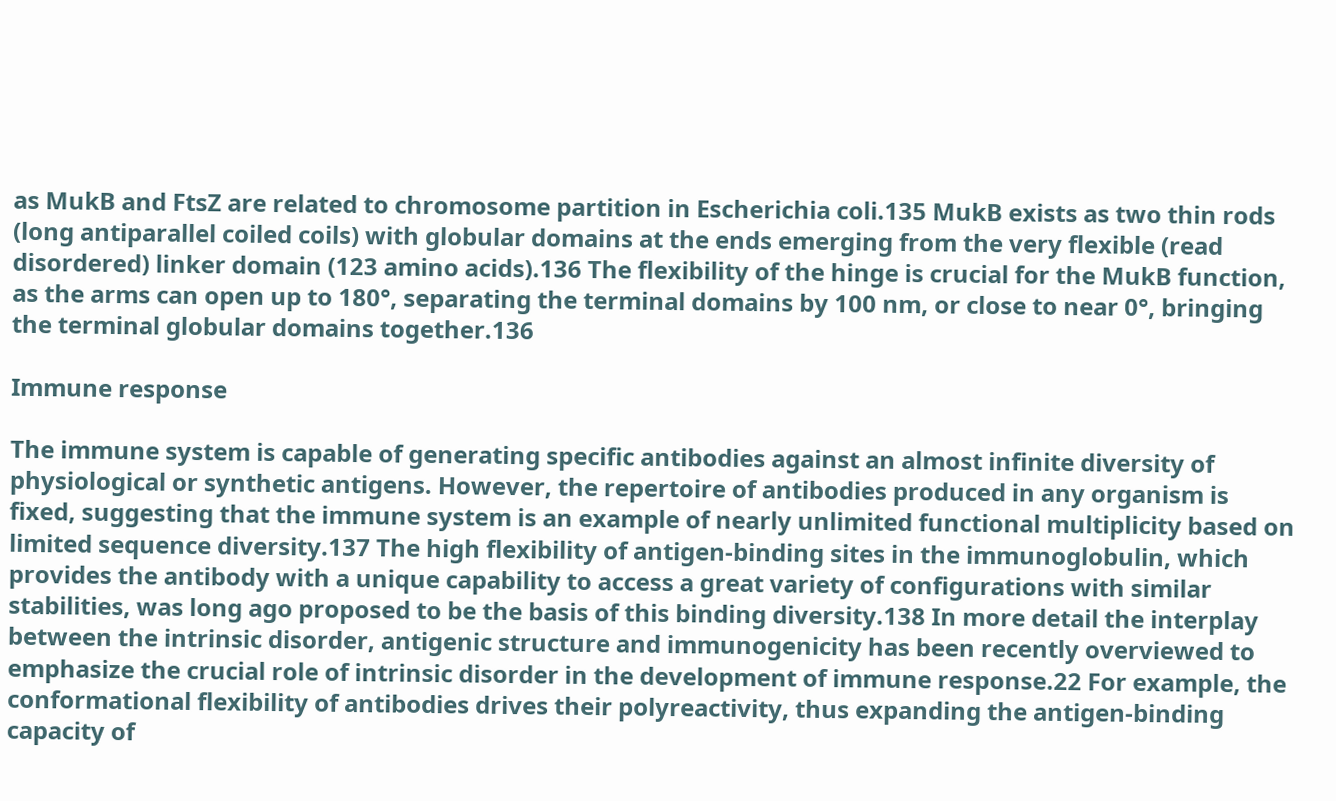as MukB and FtsZ are related to chromosome partition in Escherichia coli.135 MukB exists as two thin rods (long antiparallel coiled coils) with globular domains at the ends emerging from the very flexible (read disordered) linker domain (123 amino acids).136 The flexibility of the hinge is crucial for the MukB function, as the arms can open up to 180°, separating the terminal domains by 100 nm, or close to near 0°, bringing the terminal globular domains together.136

Immune response

The immune system is capable of generating specific antibodies against an almost infinite diversity of physiological or synthetic antigens. However, the repertoire of antibodies produced in any organism is fixed, suggesting that the immune system is an example of nearly unlimited functional multiplicity based on limited sequence diversity.137 The high flexibility of antigen-binding sites in the immunoglobulin, which provides the antibody with a unique capability to access a great variety of configurations with similar stabilities, was long ago proposed to be the basis of this binding diversity.138 In more detail the interplay between the intrinsic disorder, antigenic structure and immunogenicity has been recently overviewed to emphasize the crucial role of intrinsic disorder in the development of immune response.22 For example, the conformational flexibility of antibodies drives their polyreactivity, thus expanding the antigen-binding capacity of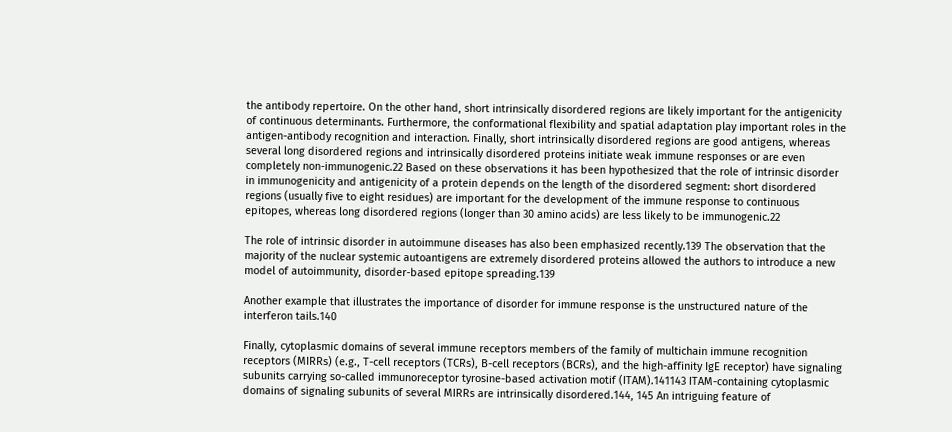the antibody repertoire. On the other hand, short intrinsically disordered regions are likely important for the antigenicity of continuous determinants. Furthermore, the conformational flexibility and spatial adaptation play important roles in the antigen-antibody recognition and interaction. Finally, short intrinsically disordered regions are good antigens, whereas several long disordered regions and intrinsically disordered proteins initiate weak immune responses or are even completely non-immunogenic.22 Based on these observations it has been hypothesized that the role of intrinsic disorder in immunogenicity and antigenicity of a protein depends on the length of the disordered segment: short disordered regions (usually five to eight residues) are important for the development of the immune response to continuous epitopes, whereas long disordered regions (longer than 30 amino acids) are less likely to be immunogenic.22

The role of intrinsic disorder in autoimmune diseases has also been emphasized recently.139 The observation that the majority of the nuclear systemic autoantigens are extremely disordered proteins allowed the authors to introduce a new model of autoimmunity, disorder-based epitope spreading.139

Another example that illustrates the importance of disorder for immune response is the unstructured nature of the interferon tails.140

Finally, cytoplasmic domains of several immune receptors members of the family of multichain immune recognition receptors (MIRRs) (e.g., T-cell receptors (TCRs), B-cell receptors (BCRs), and the high-affinity IgE receptor) have signaling subunits carrying so-called immunoreceptor tyrosine-based activation motif (ITAM).141143 ITAM-containing cytoplasmic domains of signaling subunits of several MIRRs are intrinsically disordered.144, 145 An intriguing feature of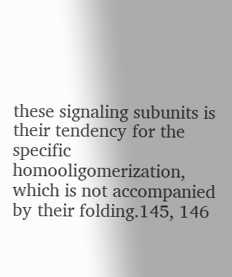these signaling subunits is their tendency for the specific homooligomerization, which is not accompanied by their folding.145, 146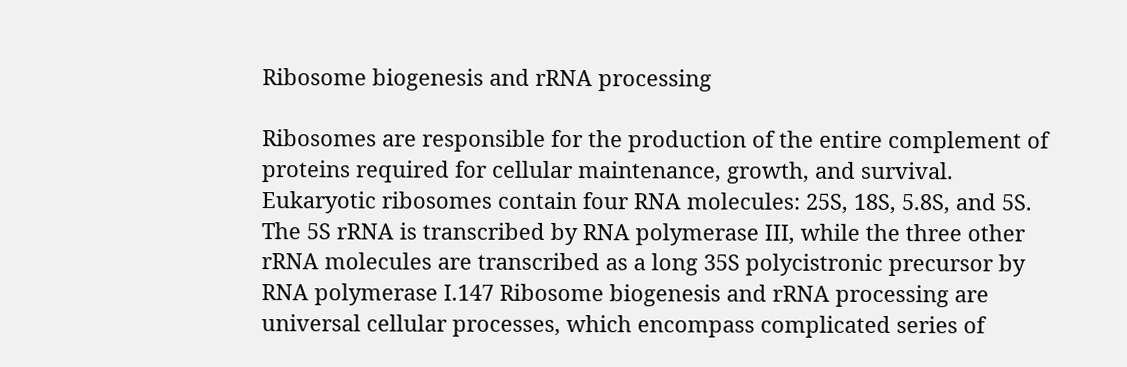Ribosome biogenesis and rRNA processing

Ribosomes are responsible for the production of the entire complement of proteins required for cellular maintenance, growth, and survival. Eukaryotic ribosomes contain four RNA molecules: 25S, 18S, 5.8S, and 5S. The 5S rRNA is transcribed by RNA polymerase III, while the three other rRNA molecules are transcribed as a long 35S polycistronic precursor by RNA polymerase I.147 Ribosome biogenesis and rRNA processing are universal cellular processes, which encompass complicated series of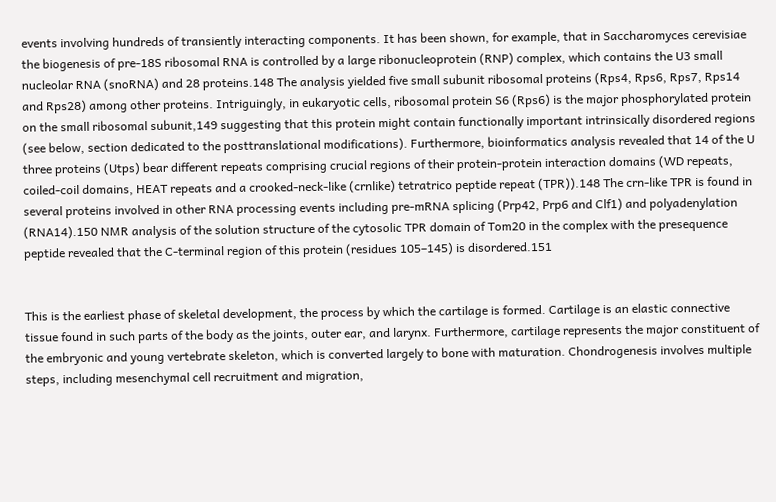events involving hundreds of transiently interacting components. It has been shown, for example, that in Saccharomyces cerevisiae the biogenesis of pre-18S ribosomal RNA is controlled by a large ribonucleoprotein (RNP) complex, which contains the U3 small nucleolar RNA (snoRNA) and 28 proteins.148 The analysis yielded five small subunit ribosomal proteins (Rps4, Rps6, Rps7, Rps14 and Rps28) among other proteins. Intriguingly, in eukaryotic cells, ribosomal protein S6 (Rps6) is the major phosphorylated protein on the small ribosomal subunit,149 suggesting that this protein might contain functionally important intrinsically disordered regions (see below, section dedicated to the posttranslational modifications). Furthermore, bioinformatics analysis revealed that 14 of the U three proteins (Utps) bear different repeats comprising crucial regions of their protein-protein interaction domains (WD repeats, coiled-coil domains, HEAT repeats and a crooked-neck-like (crnlike) tetratrico peptide repeat (TPR)).148 The crn-like TPR is found in several proteins involved in other RNA processing events including pre-mRNA splicing (Prp42, Prp6 and Clf1) and polyadenylation (RNA14).150 NMR analysis of the solution structure of the cytosolic TPR domain of Tom20 in the complex with the presequence peptide revealed that the C-terminal region of this protein (residues 105–145) is disordered.151


This is the earliest phase of skeletal development, the process by which the cartilage is formed. Cartilage is an elastic connective tissue found in such parts of the body as the joints, outer ear, and larynx. Furthermore, cartilage represents the major constituent of the embryonic and young vertebrate skeleton, which is converted largely to bone with maturation. Chondrogenesis involves multiple steps, including mesenchymal cell recruitment and migration,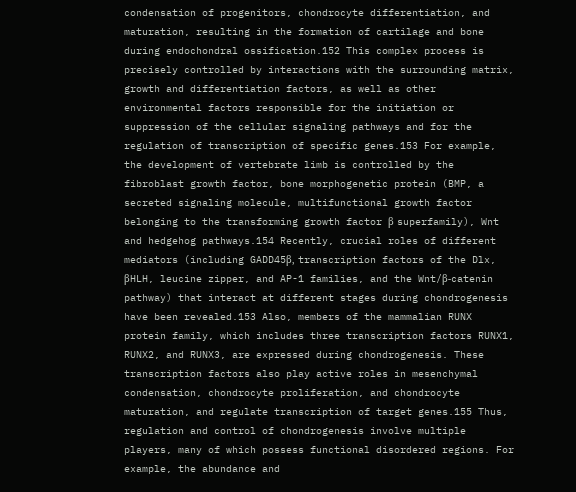condensation of progenitors, chondrocyte differentiation, and maturation, resulting in the formation of cartilage and bone during endochondral ossification.152 This complex process is precisely controlled by interactions with the surrounding matrix, growth and differentiation factors, as well as other environmental factors responsible for the initiation or suppression of the cellular signaling pathways and for the regulation of transcription of specific genes.153 For example, the development of vertebrate limb is controlled by the fibroblast growth factor, bone morphogenetic protein (BMP, a secreted signaling molecule, multifunctional growth factor belonging to the transforming growth factor β superfamily), Wnt and hedgehog pathways.154 Recently, crucial roles of different mediators (including GADD45β, transcription factors of the Dlx, βHLH, leucine zipper, and AP-1 families, and the Wnt/β-catenin pathway) that interact at different stages during chondrogenesis have been revealed.153 Also, members of the mammalian RUNX protein family, which includes three transcription factors RUNX1, RUNX2, and RUNX3, are expressed during chondrogenesis. These transcription factors also play active roles in mesenchymal condensation, chondrocyte proliferation, and chondrocyte maturation, and regulate transcription of target genes.155 Thus, regulation and control of chondrogenesis involve multiple players, many of which possess functional disordered regions. For example, the abundance and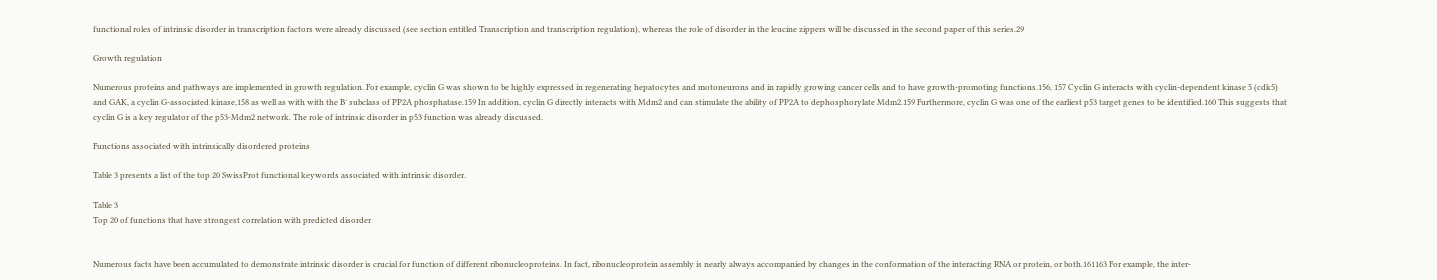functional roles of intrinsic disorder in transcription factors were already discussed (see section entitled Transcription and transcription regulation), whereas the role of disorder in the leucine zippers will be discussed in the second paper of this series.29

Growth regulation

Numerous proteins and pathways are implemented in growth regulation. For example, cyclin G was shown to be highly expressed in regenerating hepatocytes and motoneurons and in rapidly growing cancer cells and to have growth-promoting functions.156, 157 Cyclin G interacts with cyclin-dependent kinase 5 (cdk5) and GAK, a cyclin G-associated kinase,158 as well as with with the B′ subclass of PP2A phosphatase.159 In addition, cyclin G directly interacts with Mdm2 and can stimulate the ability of PP2A to dephosphorylate Mdm2.159 Furthermore, cyclin G was one of the earliest p53 target genes to be identified.160 This suggests that cyclin G is a key regulator of the p53-Mdm2 network. The role of intrinsic disorder in p53 function was already discussed.

Functions associated with intrinsically disordered proteins

Table 3 presents a list of the top 20 SwissProt functional keywords associated with intrinsic disorder.

Table 3
Top 20 of functions that have strongest correlation with predicted disorder


Numerous facts have been accumulated to demonstrate intrinsic disorder is crucial for function of different ribonucleoproteins. In fact, ribonucleoprotein assembly is nearly always accompanied by changes in the conformation of the interacting RNA or protein, or both.161163 For example, the inter-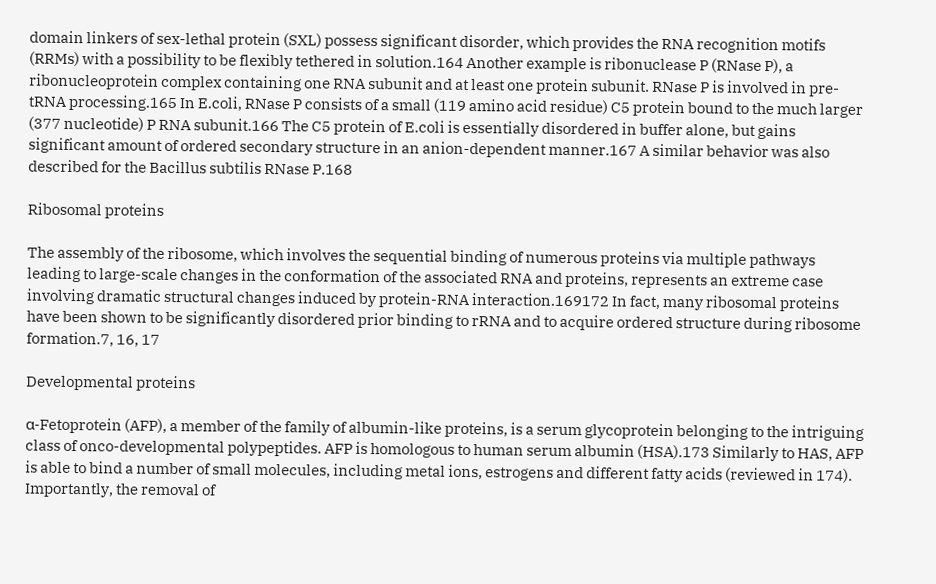domain linkers of sex-lethal protein (SXL) possess significant disorder, which provides the RNA recognition motifs (RRMs) with a possibility to be flexibly tethered in solution.164 Another example is ribonuclease P (RNase P), a ribonucleoprotein complex containing one RNA subunit and at least one protein subunit. RNase P is involved in pre-tRNA processing.165 In E.coli, RNase P consists of a small (119 amino acid residue) C5 protein bound to the much larger (377 nucleotide) P RNA subunit.166 The C5 protein of E.coli is essentially disordered in buffer alone, but gains significant amount of ordered secondary structure in an anion-dependent manner.167 A similar behavior was also described for the Bacillus subtilis RNase P.168

Ribosomal proteins

The assembly of the ribosome, which involves the sequential binding of numerous proteins via multiple pathways leading to large-scale changes in the conformation of the associated RNA and proteins, represents an extreme case involving dramatic structural changes induced by protein-RNA interaction.169172 In fact, many ribosomal proteins have been shown to be significantly disordered prior binding to rRNA and to acquire ordered structure during ribosome formation.7, 16, 17

Developmental proteins

α-Fetoprotein (AFP), a member of the family of albumin-like proteins, is a serum glycoprotein belonging to the intriguing class of onco-developmental polypeptides. AFP is homologous to human serum albumin (HSA).173 Similarly to HAS, AFP is able to bind a number of small molecules, including metal ions, estrogens and different fatty acids (reviewed in 174). Importantly, the removal of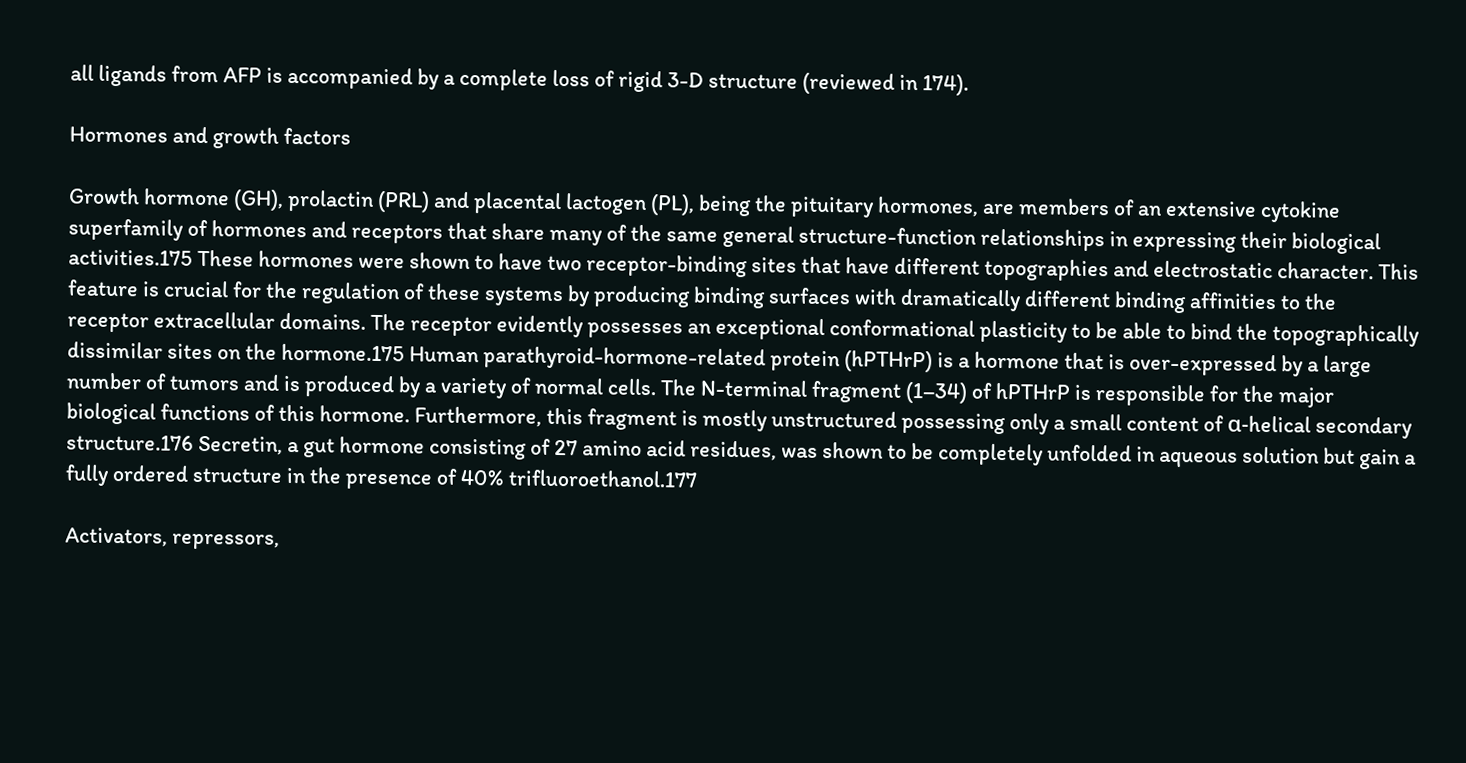all ligands from AFP is accompanied by a complete loss of rigid 3-D structure (reviewed in 174).

Hormones and growth factors

Growth hormone (GH), prolactin (PRL) and placental lactogen (PL), being the pituitary hormones, are members of an extensive cytokine superfamily of hormones and receptors that share many of the same general structure-function relationships in expressing their biological activities.175 These hormones were shown to have two receptor-binding sites that have different topographies and electrostatic character. This feature is crucial for the regulation of these systems by producing binding surfaces with dramatically different binding affinities to the receptor extracellular domains. The receptor evidently possesses an exceptional conformational plasticity to be able to bind the topographically dissimilar sites on the hormone.175 Human parathyroid-hormone-related protein (hPTHrP) is a hormone that is over-expressed by a large number of tumors and is produced by a variety of normal cells. The N-terminal fragment (1–34) of hPTHrP is responsible for the major biological functions of this hormone. Furthermore, this fragment is mostly unstructured possessing only a small content of α-helical secondary structure.176 Secretin, a gut hormone consisting of 27 amino acid residues, was shown to be completely unfolded in aqueous solution but gain a fully ordered structure in the presence of 40% trifluoroethanol.177

Activators, repressors,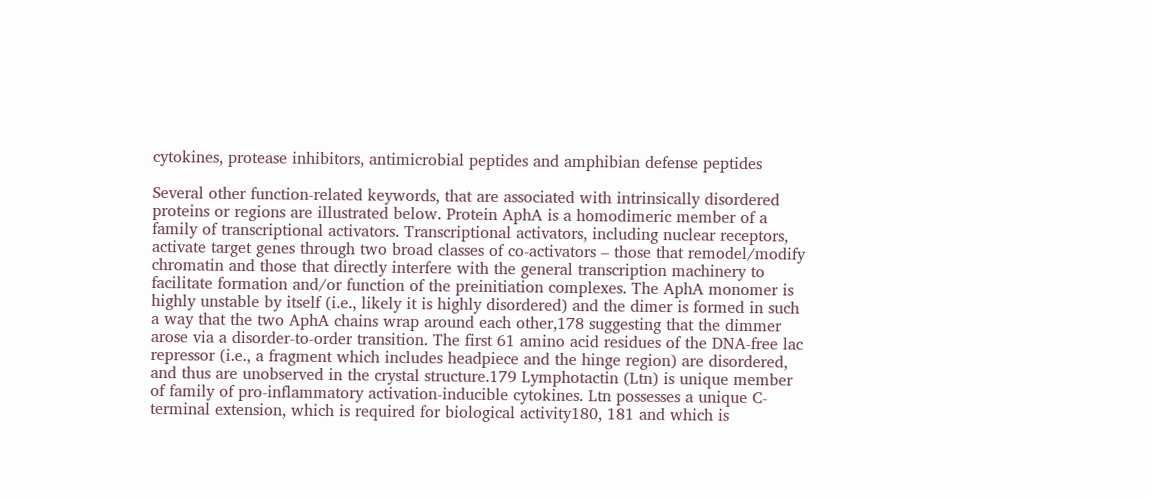cytokines, protease inhibitors, antimicrobial peptides and amphibian defense peptides

Several other function-related keywords, that are associated with intrinsically disordered proteins or regions are illustrated below. Protein AphA is a homodimeric member of a family of transcriptional activators. Transcriptional activators, including nuclear receptors, activate target genes through two broad classes of co-activators – those that remodel/modify chromatin and those that directly interfere with the general transcription machinery to facilitate formation and/or function of the preinitiation complexes. The AphA monomer is highly unstable by itself (i.e., likely it is highly disordered) and the dimer is formed in such a way that the two AphA chains wrap around each other,178 suggesting that the dimmer arose via a disorder-to-order transition. The first 61 amino acid residues of the DNA-free lac repressor (i.e., a fragment which includes headpiece and the hinge region) are disordered, and thus are unobserved in the crystal structure.179 Lymphotactin (Ltn) is unique member of family of pro-inflammatory activation-inducible cytokines. Ltn possesses a unique C-terminal extension, which is required for biological activity180, 181 and which is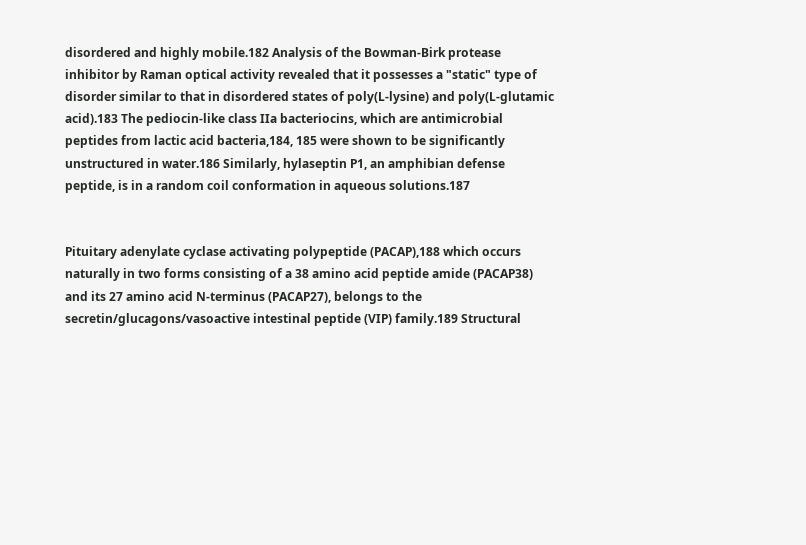disordered and highly mobile.182 Analysis of the Bowman-Birk protease inhibitor by Raman optical activity revealed that it possesses a "static" type of disorder similar to that in disordered states of poly(L-lysine) and poly(L-glutamic acid).183 The pediocin-like class IIa bacteriocins, which are antimicrobial peptides from lactic acid bacteria,184, 185 were shown to be significantly unstructured in water.186 Similarly, hylaseptin P1, an amphibian defense peptide, is in a random coil conformation in aqueous solutions.187


Pituitary adenylate cyclase activating polypeptide (PACAP),188 which occurs naturally in two forms consisting of a 38 amino acid peptide amide (PACAP38) and its 27 amino acid N-terminus (PACAP27), belongs to the secretin/glucagons/vasoactive intestinal peptide (VIP) family.189 Structural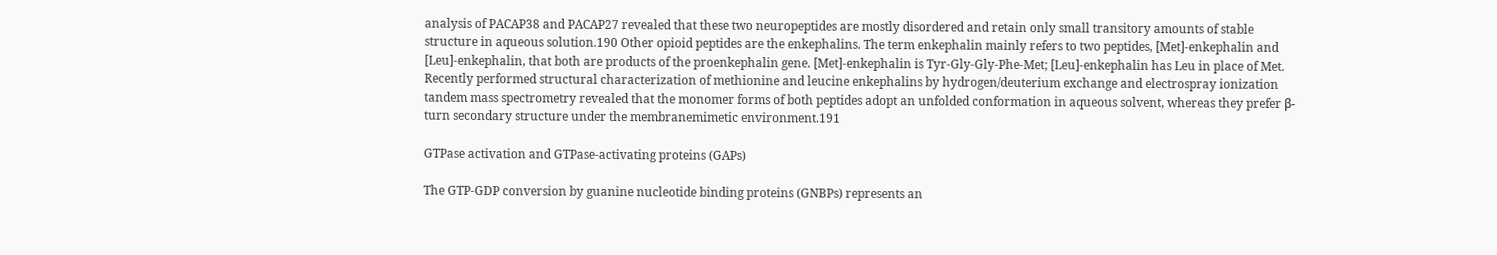analysis of PACAP38 and PACAP27 revealed that these two neuropeptides are mostly disordered and retain only small transitory amounts of stable structure in aqueous solution.190 Other opioid peptides are the enkephalins. The term enkephalin mainly refers to two peptides, [Met]-enkephalin and [Leu]-enkephalin, that both are products of the proenkephalin gene. [Met]-enkephalin is Tyr-Gly-Gly-Phe-Met; [Leu]-enkephalin has Leu in place of Met. Recently performed structural characterization of methionine and leucine enkephalins by hydrogen/deuterium exchange and electrospray ionization tandem mass spectrometry revealed that the monomer forms of both peptides adopt an unfolded conformation in aqueous solvent, whereas they prefer β-turn secondary structure under the membranemimetic environment.191

GTPase activation and GTPase-activating proteins (GAPs)

The GTP-GDP conversion by guanine nucleotide binding proteins (GNBPs) represents an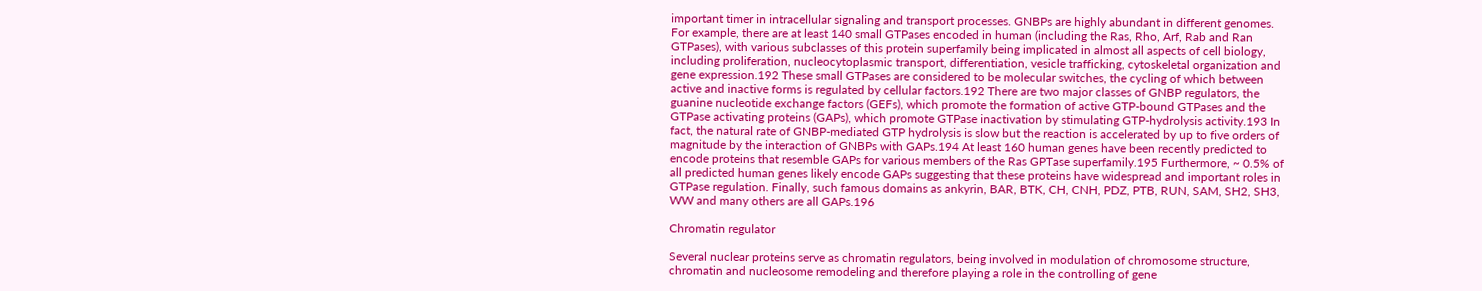important timer in intracellular signaling and transport processes. GNBPs are highly abundant in different genomes. For example, there are at least 140 small GTPases encoded in human (including the Ras, Rho, Arf, Rab and Ran GTPases), with various subclasses of this protein superfamily being implicated in almost all aspects of cell biology, including proliferation, nucleocytoplasmic transport, differentiation, vesicle trafficking, cytoskeletal organization and gene expression.192 These small GTPases are considered to be molecular switches, the cycling of which between active and inactive forms is regulated by cellular factors.192 There are two major classes of GNBP regulators, the guanine nucleotide exchange factors (GEFs), which promote the formation of active GTP-bound GTPases and the GTPase activating proteins (GAPs), which promote GTPase inactivation by stimulating GTP-hydrolysis activity.193 In fact, the natural rate of GNBP-mediated GTP hydrolysis is slow but the reaction is accelerated by up to five orders of magnitude by the interaction of GNBPs with GAPs.194 At least 160 human genes have been recently predicted to encode proteins that resemble GAPs for various members of the Ras GPTase superfamily.195 Furthermore, ~ 0.5% of all predicted human genes likely encode GAPs suggesting that these proteins have widespread and important roles in GTPase regulation. Finally, such famous domains as ankyrin, BAR, BTK, CH, CNH, PDZ, PTB, RUN, SAM, SH2, SH3, WW and many others are all GAPs.196

Chromatin regulator

Several nuclear proteins serve as chromatin regulators, being involved in modulation of chromosome structure, chromatin and nucleosome remodeling and therefore playing a role in the controlling of gene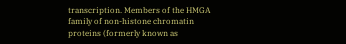transcription. Members of the HMGA family of non-histone chromatin proteins (formerly known as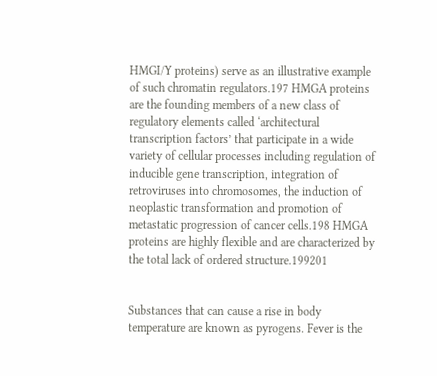HMGI/Y proteins) serve as an illustrative example of such chromatin regulators.197 HMGA proteins are the founding members of a new class of regulatory elements called ‘architectural transcription factors’ that participate in a wide variety of cellular processes including regulation of inducible gene transcription, integration of retroviruses into chromosomes, the induction of neoplastic transformation and promotion of metastatic progression of cancer cells.198 HMGA proteins are highly flexible and are characterized by the total lack of ordered structure.199201


Substances that can cause a rise in body temperature are known as pyrogens. Fever is the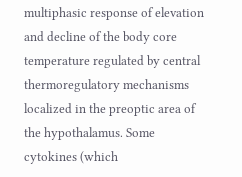multiphasic response of elevation and decline of the body core temperature regulated by central thermoregulatory mechanisms localized in the preoptic area of the hypothalamus. Some cytokines (which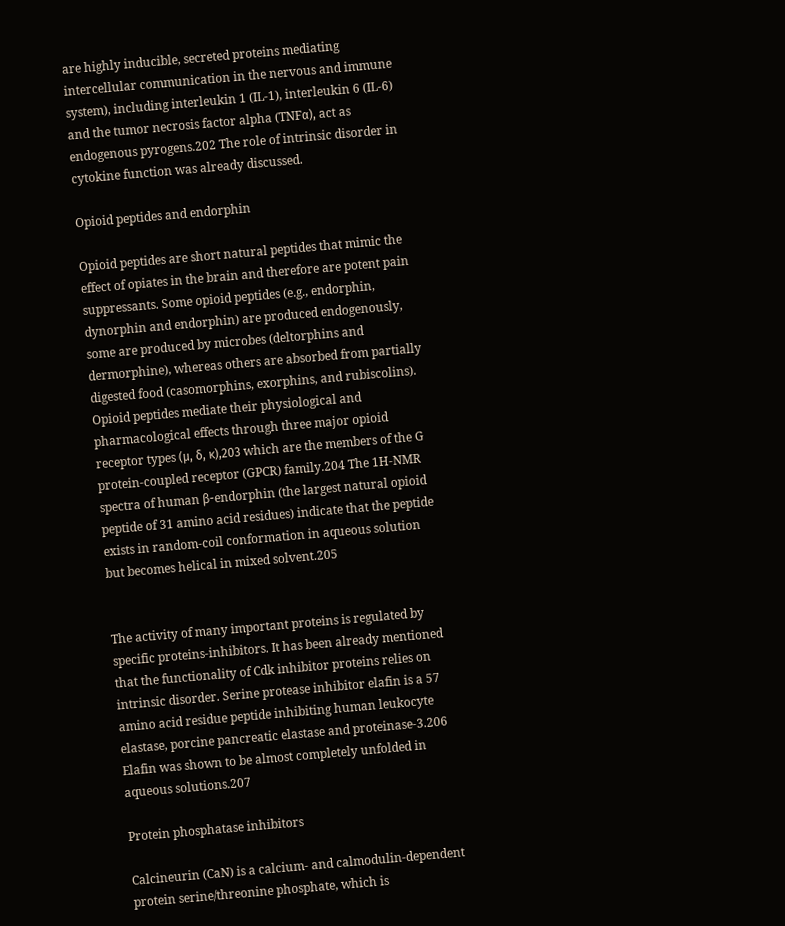are highly inducible, secreted proteins mediating intercellular communication in the nervous and immune system), including interleukin 1 (IL-1), interleukin 6 (IL-6) and the tumor necrosis factor alpha (TNFα), act as endogenous pyrogens.202 The role of intrinsic disorder in cytokine function was already discussed.

Opioid peptides and endorphin

Opioid peptides are short natural peptides that mimic the effect of opiates in the brain and therefore are potent pain suppressants. Some opioid peptides (e.g., endorphin, dynorphin and endorphin) are produced endogenously, some are produced by microbes (deltorphins and dermorphine), whereas others are absorbed from partially digested food (casomorphins, exorphins, and rubiscolins). Opioid peptides mediate their physiological and pharmacological effects through three major opioid receptor types (μ, δ, κ),203 which are the members of the G protein-coupled receptor (GPCR) family.204 The 1H-NMR spectra of human β-endorphin (the largest natural opioid peptide of 31 amino acid residues) indicate that the peptide exists in random-coil conformation in aqueous solution but becomes helical in mixed solvent.205


The activity of many important proteins is regulated by specific proteins-inhibitors. It has been already mentioned that the functionality of Cdk inhibitor proteins relies on intrinsic disorder. Serine protease inhibitor elafin is a 57 amino acid residue peptide inhibiting human leukocyte elastase, porcine pancreatic elastase and proteinase-3.206 Elafin was shown to be almost completely unfolded in aqueous solutions.207

Protein phosphatase inhibitors

Calcineurin (CaN) is a calcium- and calmodulin-dependent protein serine/threonine phosphate, which is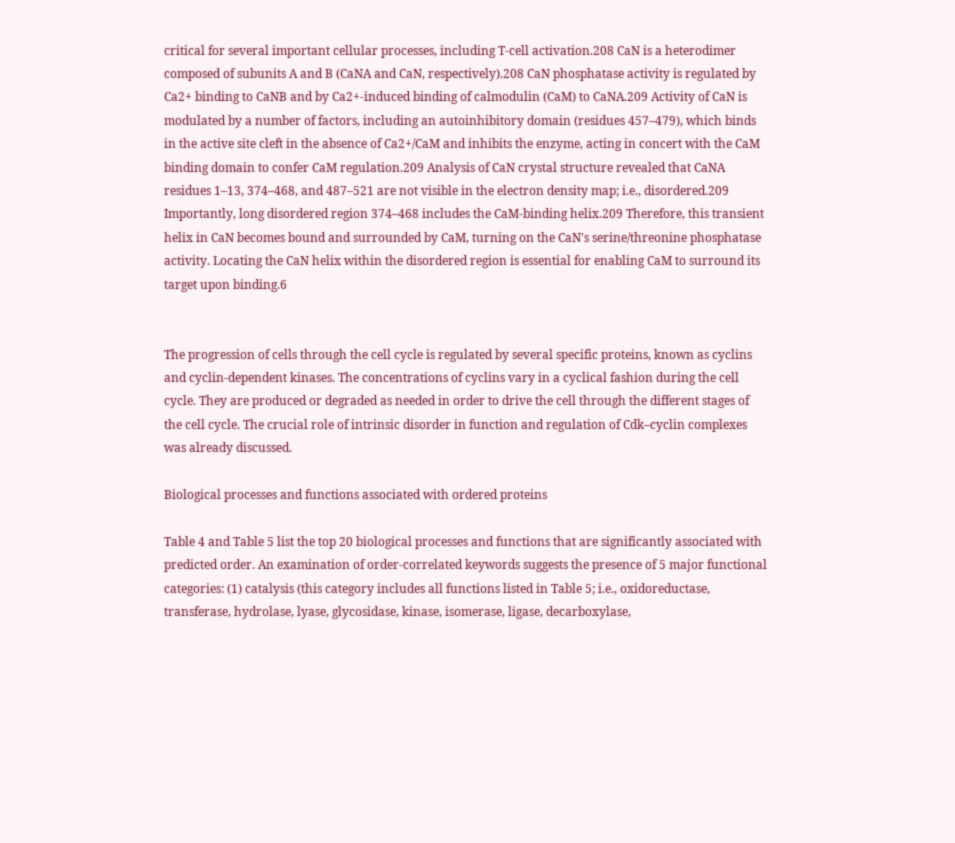critical for several important cellular processes, including T-cell activation.208 CaN is a heterodimer composed of subunits A and B (CaNA and CaN, respectively).208 CaN phosphatase activity is regulated by Ca2+ binding to CaNB and by Ca2+-induced binding of calmodulin (CaM) to CaNA.209 Activity of CaN is modulated by a number of factors, including an autoinhibitory domain (residues 457–479), which binds in the active site cleft in the absence of Ca2+/CaM and inhibits the enzyme, acting in concert with the CaM binding domain to confer CaM regulation.209 Analysis of CaN crystal structure revealed that CaNA residues 1–13, 374–468, and 487–521 are not visible in the electron density map; i.e., disordered.209 Importantly, long disordered region 374–468 includes the CaM-binding helix.209 Therefore, this transient helix in CaN becomes bound and surrounded by CaM, turning on the CaN's serine/threonine phosphatase activity. Locating the CaN helix within the disordered region is essential for enabling CaM to surround its target upon binding.6


The progression of cells through the cell cycle is regulated by several specific proteins, known as cyclins and cyclin-dependent kinases. The concentrations of cyclins vary in a cyclical fashion during the cell cycle. They are produced or degraded as needed in order to drive the cell through the different stages of the cell cycle. The crucial role of intrinsic disorder in function and regulation of Cdk–cyclin complexes was already discussed.

Biological processes and functions associated with ordered proteins

Table 4 and Table 5 list the top 20 biological processes and functions that are significantly associated with predicted order. An examination of order-correlated keywords suggests the presence of 5 major functional categories: (1) catalysis (this category includes all functions listed in Table 5; i.e., oxidoreductase, transferase, hydrolase, lyase, glycosidase, kinase, isomerase, ligase, decarboxylase,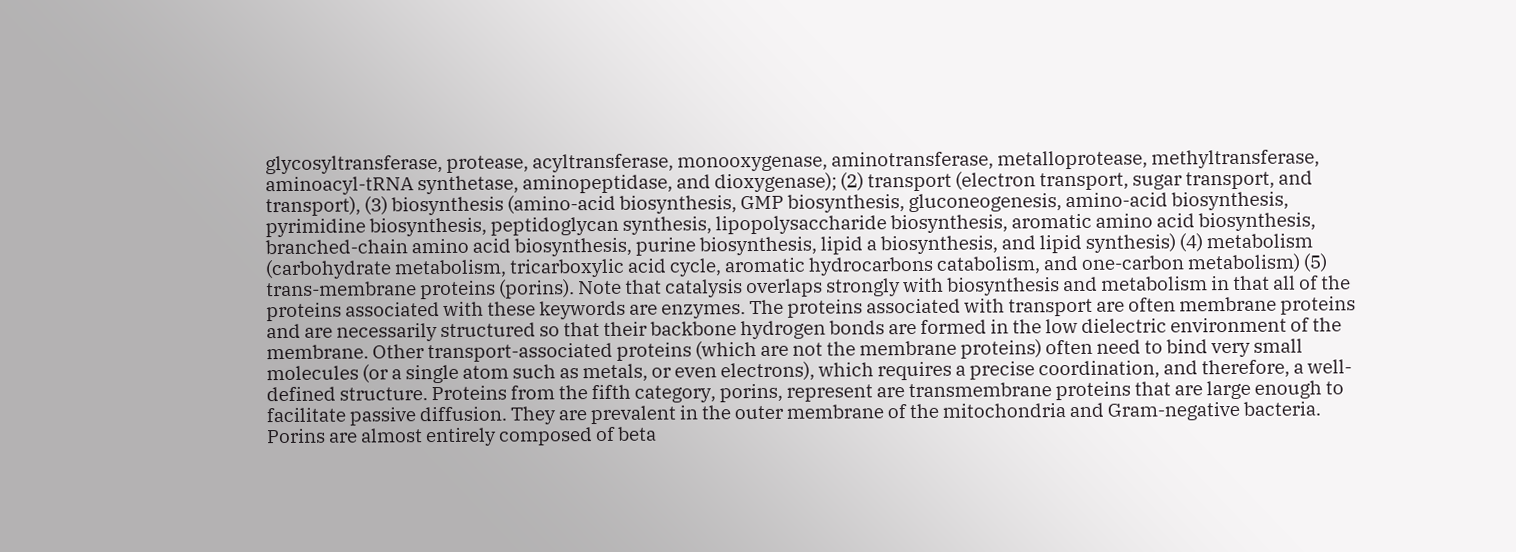glycosyltransferase, protease, acyltransferase, monooxygenase, aminotransferase, metalloprotease, methyltransferase, aminoacyl-tRNA synthetase, aminopeptidase, and dioxygenase); (2) transport (electron transport, sugar transport, and transport), (3) biosynthesis (amino-acid biosynthesis, GMP biosynthesis, gluconeogenesis, amino-acid biosynthesis, pyrimidine biosynthesis, peptidoglycan synthesis, lipopolysaccharide biosynthesis, aromatic amino acid biosynthesis, branched-chain amino acid biosynthesis, purine biosynthesis, lipid a biosynthesis, and lipid synthesis) (4) metabolism (carbohydrate metabolism, tricarboxylic acid cycle, aromatic hydrocarbons catabolism, and one-carbon metabolism) (5) trans-membrane proteins (porins). Note that catalysis overlaps strongly with biosynthesis and metabolism in that all of the proteins associated with these keywords are enzymes. The proteins associated with transport are often membrane proteins and are necessarily structured so that their backbone hydrogen bonds are formed in the low dielectric environment of the membrane. Other transport-associated proteins (which are not the membrane proteins) often need to bind very small molecules (or a single atom such as metals, or even electrons), which requires a precise coordination, and therefore, a well-defined structure. Proteins from the fifth category, porins, represent are transmembrane proteins that are large enough to facilitate passive diffusion. They are prevalent in the outer membrane of the mitochondria and Gram-negative bacteria. Porins are almost entirely composed of beta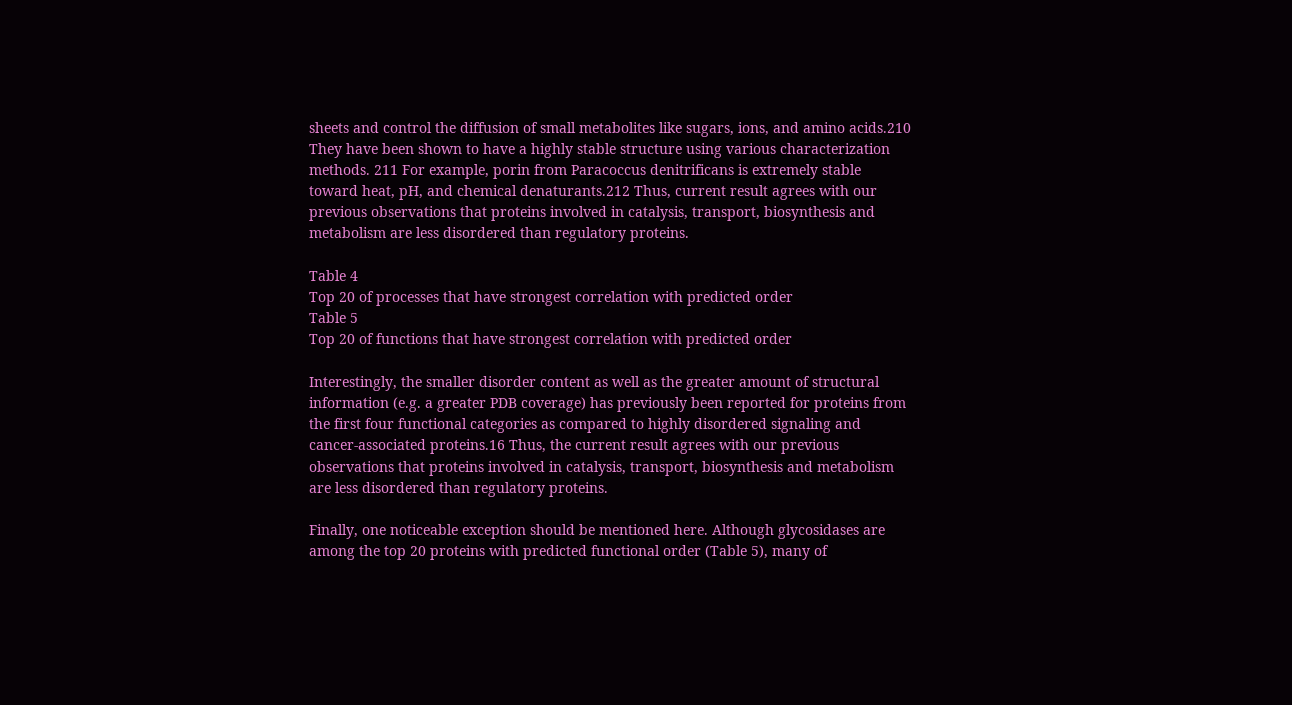sheets and control the diffusion of small metabolites like sugars, ions, and amino acids.210 They have been shown to have a highly stable structure using various characterization methods. 211 For example, porin from Paracoccus denitrificans is extremely stable toward heat, pH, and chemical denaturants.212 Thus, current result agrees with our previous observations that proteins involved in catalysis, transport, biosynthesis and metabolism are less disordered than regulatory proteins.

Table 4
Top 20 of processes that have strongest correlation with predicted order
Table 5
Top 20 of functions that have strongest correlation with predicted order

Interestingly, the smaller disorder content as well as the greater amount of structural information (e.g. a greater PDB coverage) has previously been reported for proteins from the first four functional categories as compared to highly disordered signaling and cancer-associated proteins.16 Thus, the current result agrees with our previous observations that proteins involved in catalysis, transport, biosynthesis and metabolism are less disordered than regulatory proteins.

Finally, one noticeable exception should be mentioned here. Although glycosidases are among the top 20 proteins with predicted functional order (Table 5), many of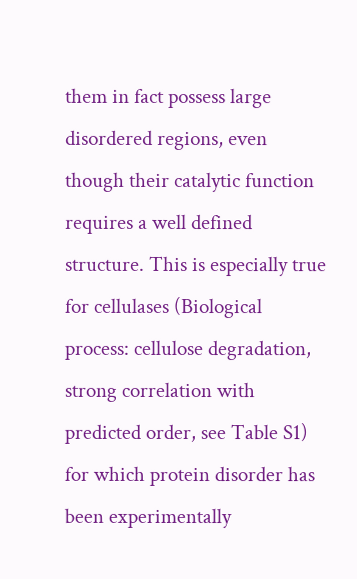them in fact possess large disordered regions, even though their catalytic function requires a well defined structure. This is especially true for cellulases (Biological process: cellulose degradation, strong correlation with predicted order, see Table S1) for which protein disorder has been experimentally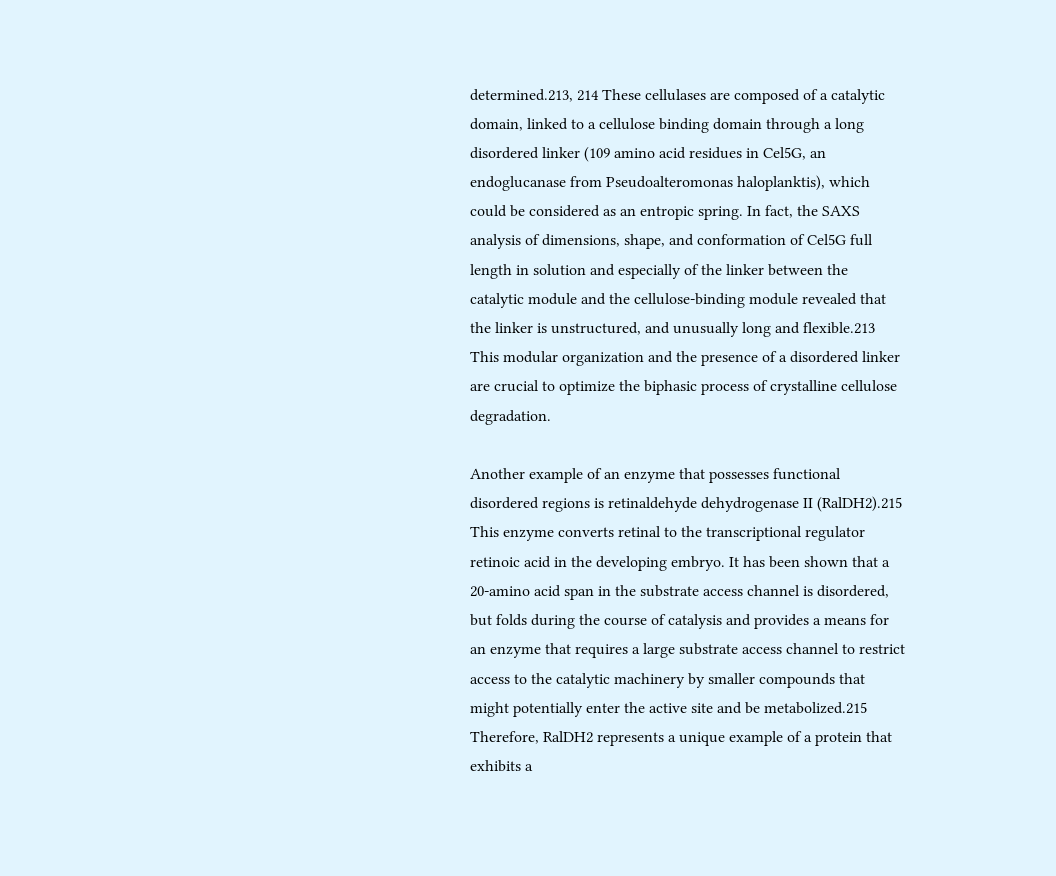determined.213, 214 These cellulases are composed of a catalytic domain, linked to a cellulose binding domain through a long disordered linker (109 amino acid residues in Cel5G, an endoglucanase from Pseudoalteromonas haloplanktis), which could be considered as an entropic spring. In fact, the SAXS analysis of dimensions, shape, and conformation of Cel5G full length in solution and especially of the linker between the catalytic module and the cellulose-binding module revealed that the linker is unstructured, and unusually long and flexible.213 This modular organization and the presence of a disordered linker are crucial to optimize the biphasic process of crystalline cellulose degradation.

Another example of an enzyme that possesses functional disordered regions is retinaldehyde dehydrogenase II (RalDH2).215 This enzyme converts retinal to the transcriptional regulator retinoic acid in the developing embryo. It has been shown that a 20-amino acid span in the substrate access channel is disordered, but folds during the course of catalysis and provides a means for an enzyme that requires a large substrate access channel to restrict access to the catalytic machinery by smaller compounds that might potentially enter the active site and be metabolized.215 Therefore, RalDH2 represents a unique example of a protein that exhibits a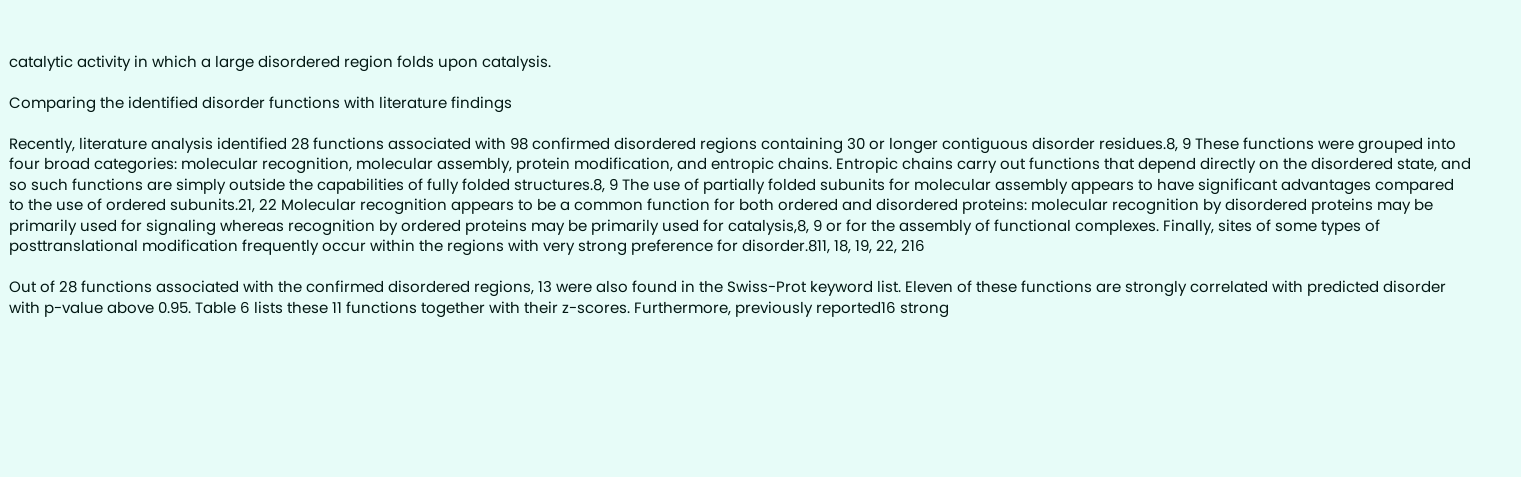catalytic activity in which a large disordered region folds upon catalysis.

Comparing the identified disorder functions with literature findings

Recently, literature analysis identified 28 functions associated with 98 confirmed disordered regions containing 30 or longer contiguous disorder residues.8, 9 These functions were grouped into four broad categories: molecular recognition, molecular assembly, protein modification, and entropic chains. Entropic chains carry out functions that depend directly on the disordered state, and so such functions are simply outside the capabilities of fully folded structures.8, 9 The use of partially folded subunits for molecular assembly appears to have significant advantages compared to the use of ordered subunits.21, 22 Molecular recognition appears to be a common function for both ordered and disordered proteins: molecular recognition by disordered proteins may be primarily used for signaling whereas recognition by ordered proteins may be primarily used for catalysis,8, 9 or for the assembly of functional complexes. Finally, sites of some types of posttranslational modification frequently occur within the regions with very strong preference for disorder.811, 18, 19, 22, 216

Out of 28 functions associated with the confirmed disordered regions, 13 were also found in the Swiss-Prot keyword list. Eleven of these functions are strongly correlated with predicted disorder with p-value above 0.95. Table 6 lists these 11 functions together with their z-scores. Furthermore, previously reported16 strong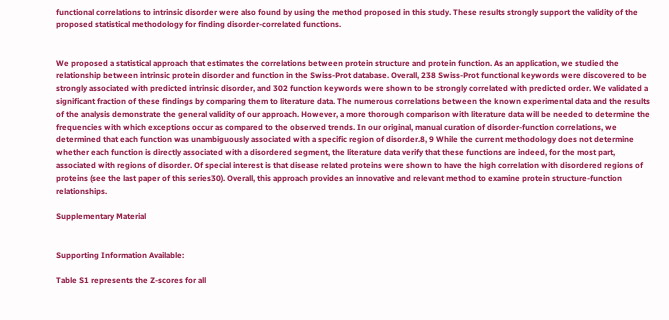functional correlations to intrinsic disorder were also found by using the method proposed in this study. These results strongly support the validity of the proposed statistical methodology for finding disorder-correlated functions.


We proposed a statistical approach that estimates the correlations between protein structure and protein function. As an application, we studied the relationship between intrinsic protein disorder and function in the Swiss-Prot database. Overall, 238 Swiss-Prot functional keywords were discovered to be strongly associated with predicted intrinsic disorder, and 302 function keywords were shown to be strongly correlated with predicted order. We validated a significant fraction of these findings by comparing them to literature data. The numerous correlations between the known experimental data and the results of the analysis demonstrate the general validity of our approach. However, a more thorough comparison with literature data will be needed to determine the frequencies with which exceptions occur as compared to the observed trends. In our original, manual curation of disorder-function correlations, we determined that each function was unambiguously associated with a specific region of disorder.8, 9 While the current methodology does not determine whether each function is directly associated with a disordered segment, the literature data verify that these functions are indeed, for the most part, associated with regions of disorder. Of special interest is that disease related proteins were shown to have the high correlation with disordered regions of proteins (see the last paper of this series30). Overall, this approach provides an innovative and relevant method to examine protein structure-function relationships.

Supplementary Material


Supporting Information Available:

Table S1 represents the Z-scores for all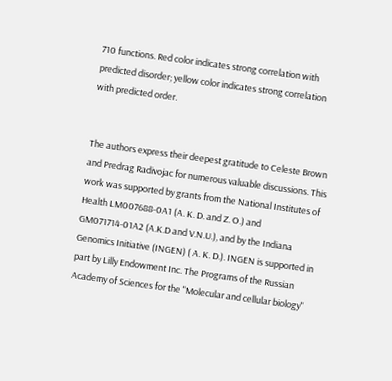710 functions. Red color indicates strong correlation with predicted disorder; yellow color indicates strong correlation with predicted order.


The authors express their deepest gratitude to Celeste Brown and Predrag Radivojac for numerous valuable discussions. This work was supported by grants from the National Institutes of Health LM007688-0A1 (A. K. D. and Z. O.) and GM071714-01A2 (A.K.D and V.N.U.), and by the Indiana Genomics Initiative (INGEN) ( A. K. D.). INGEN is supported in part by Lilly Endowment Inc. The Programs of the Russian Academy of Sciences for the "Molecular and cellular biology"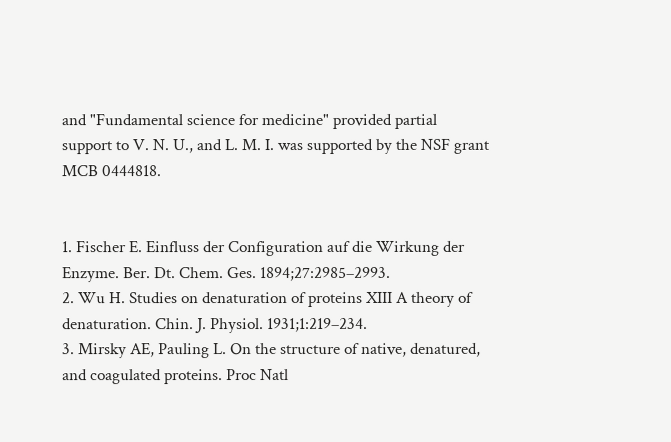and "Fundamental science for medicine" provided partial support to V. N. U., and L. M. I. was supported by the NSF grant MCB 0444818.


1. Fischer E. Einfluss der Configuration auf die Wirkung der Enzyme. Ber. Dt. Chem. Ges. 1894;27:2985–2993.
2. Wu H. Studies on denaturation of proteins XIII A theory of denaturation. Chin. J. Physiol. 1931;1:219–234.
3. Mirsky AE, Pauling L. On the structure of native, denatured, and coagulated proteins. Proc Natl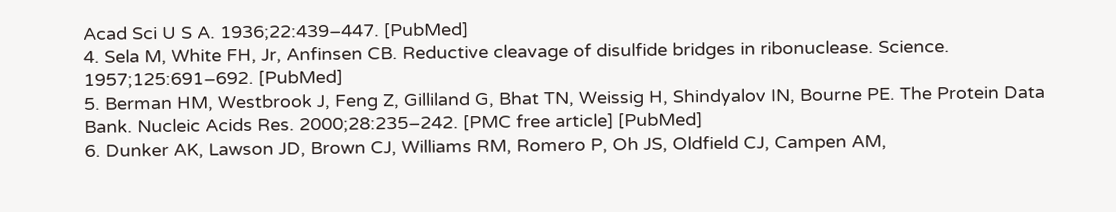Acad Sci U S A. 1936;22:439–447. [PubMed]
4. Sela M, White FH, Jr, Anfinsen CB. Reductive cleavage of disulfide bridges in ribonuclease. Science. 1957;125:691–692. [PubMed]
5. Berman HM, Westbrook J, Feng Z, Gilliland G, Bhat TN, Weissig H, Shindyalov IN, Bourne PE. The Protein Data Bank. Nucleic Acids Res. 2000;28:235–242. [PMC free article] [PubMed]
6. Dunker AK, Lawson JD, Brown CJ, Williams RM, Romero P, Oh JS, Oldfield CJ, Campen AM,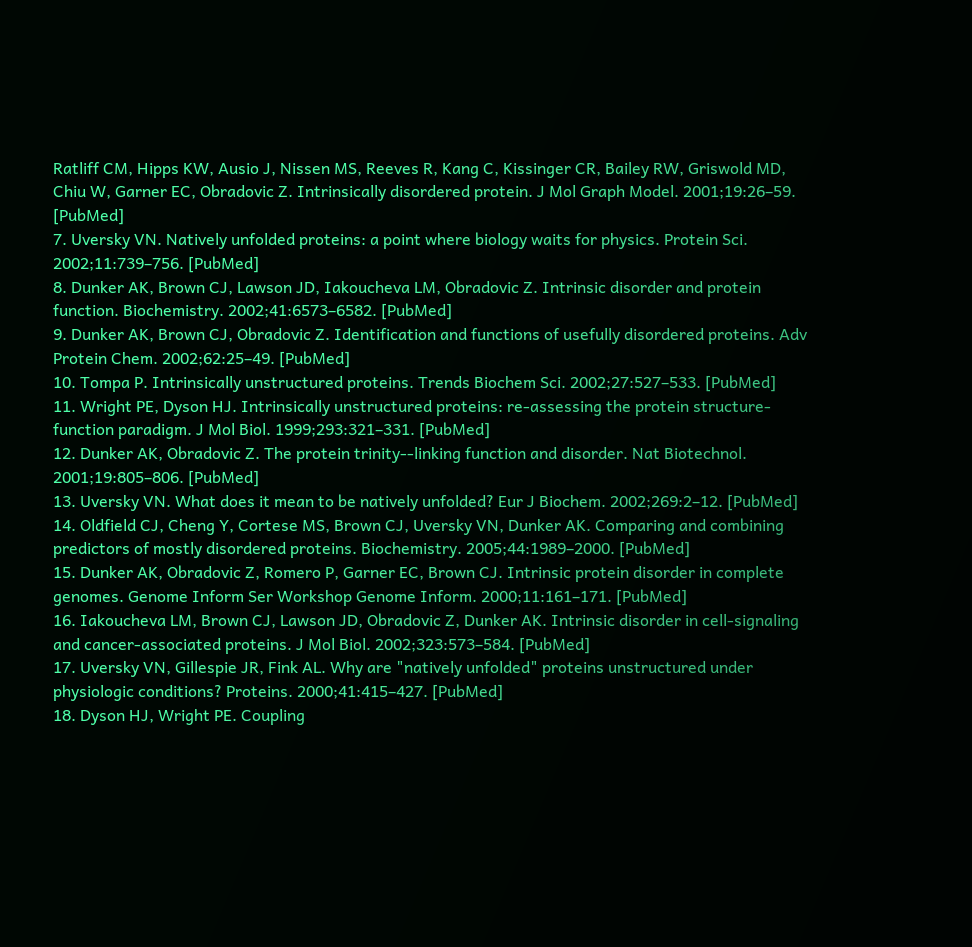Ratliff CM, Hipps KW, Ausio J, Nissen MS, Reeves R, Kang C, Kissinger CR, Bailey RW, Griswold MD, Chiu W, Garner EC, Obradovic Z. Intrinsically disordered protein. J Mol Graph Model. 2001;19:26–59. [PubMed]
7. Uversky VN. Natively unfolded proteins: a point where biology waits for physics. Protein Sci. 2002;11:739–756. [PubMed]
8. Dunker AK, Brown CJ, Lawson JD, Iakoucheva LM, Obradovic Z. Intrinsic disorder and protein function. Biochemistry. 2002;41:6573–6582. [PubMed]
9. Dunker AK, Brown CJ, Obradovic Z. Identification and functions of usefully disordered proteins. Adv Protein Chem. 2002;62:25–49. [PubMed]
10. Tompa P. Intrinsically unstructured proteins. Trends Biochem Sci. 2002;27:527–533. [PubMed]
11. Wright PE, Dyson HJ. Intrinsically unstructured proteins: re-assessing the protein structure-function paradigm. J Mol Biol. 1999;293:321–331. [PubMed]
12. Dunker AK, Obradovic Z. The protein trinity--linking function and disorder. Nat Biotechnol. 2001;19:805–806. [PubMed]
13. Uversky VN. What does it mean to be natively unfolded? Eur J Biochem. 2002;269:2–12. [PubMed]
14. Oldfield CJ, Cheng Y, Cortese MS, Brown CJ, Uversky VN, Dunker AK. Comparing and combining predictors of mostly disordered proteins. Biochemistry. 2005;44:1989–2000. [PubMed]
15. Dunker AK, Obradovic Z, Romero P, Garner EC, Brown CJ. Intrinsic protein disorder in complete genomes. Genome Inform Ser Workshop Genome Inform. 2000;11:161–171. [PubMed]
16. Iakoucheva LM, Brown CJ, Lawson JD, Obradovic Z, Dunker AK. Intrinsic disorder in cell-signaling and cancer-associated proteins. J Mol Biol. 2002;323:573–584. [PubMed]
17. Uversky VN, Gillespie JR, Fink AL. Why are "natively unfolded" proteins unstructured under physiologic conditions? Proteins. 2000;41:415–427. [PubMed]
18. Dyson HJ, Wright PE. Coupling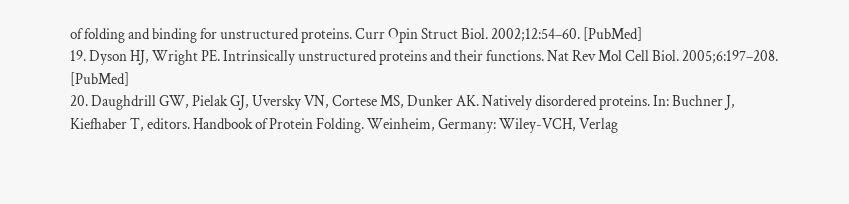of folding and binding for unstructured proteins. Curr Opin Struct Biol. 2002;12:54–60. [PubMed]
19. Dyson HJ, Wright PE. Intrinsically unstructured proteins and their functions. Nat Rev Mol Cell Biol. 2005;6:197–208. [PubMed]
20. Daughdrill GW, Pielak GJ, Uversky VN, Cortese MS, Dunker AK. Natively disordered proteins. In: Buchner J, Kiefhaber T, editors. Handbook of Protein Folding. Weinheim, Germany: Wiley-VCH, Verlag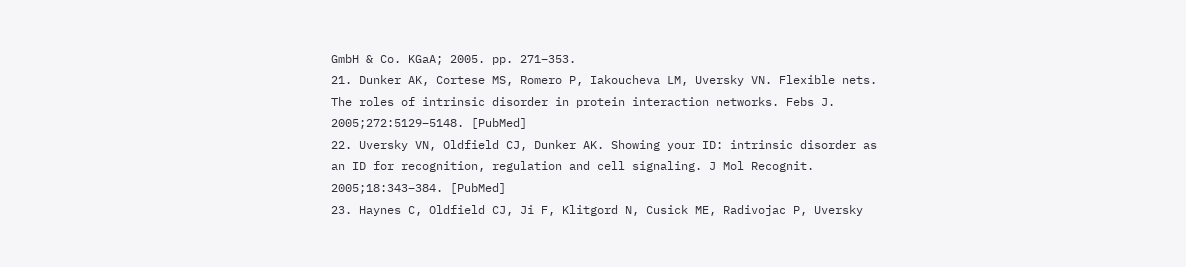GmbH & Co. KGaA; 2005. pp. 271–353.
21. Dunker AK, Cortese MS, Romero P, Iakoucheva LM, Uversky VN. Flexible nets. The roles of intrinsic disorder in protein interaction networks. Febs J. 2005;272:5129–5148. [PubMed]
22. Uversky VN, Oldfield CJ, Dunker AK. Showing your ID: intrinsic disorder as an ID for recognition, regulation and cell signaling. J Mol Recognit. 2005;18:343–384. [PubMed]
23. Haynes C, Oldfield CJ, Ji F, Klitgord N, Cusick ME, Radivojac P, Uversky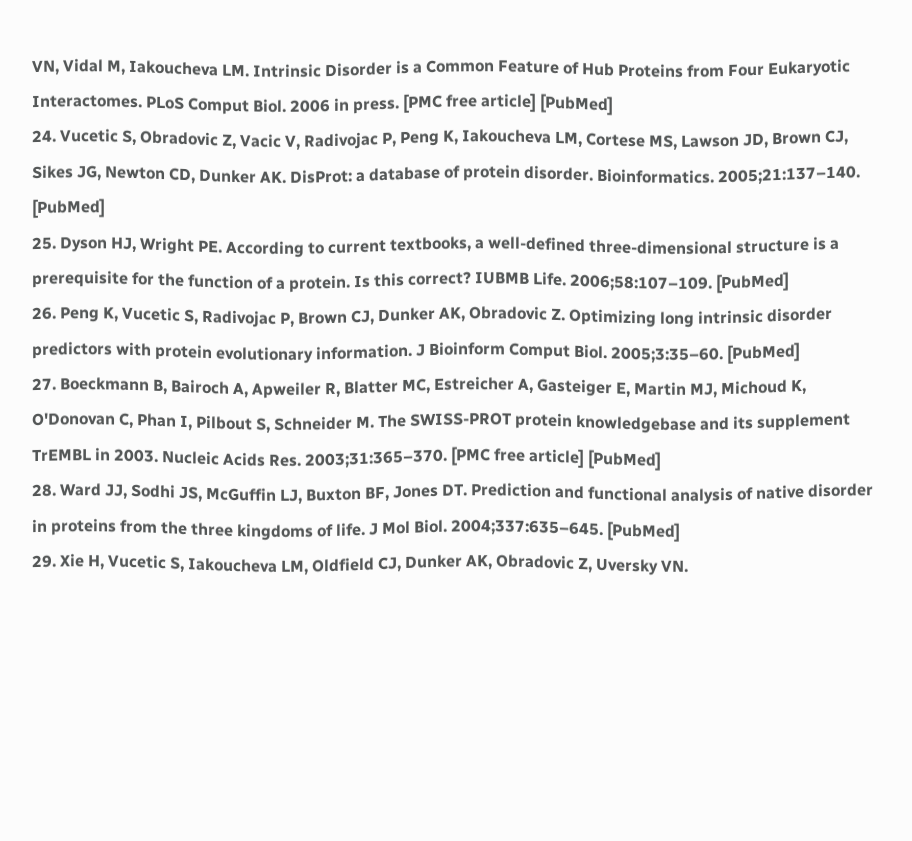VN, Vidal M, Iakoucheva LM. Intrinsic Disorder is a Common Feature of Hub Proteins from Four Eukaryotic Interactomes. PLoS Comput Biol. 2006 in press. [PMC free article] [PubMed]
24. Vucetic S, Obradovic Z, Vacic V, Radivojac P, Peng K, Iakoucheva LM, Cortese MS, Lawson JD, Brown CJ, Sikes JG, Newton CD, Dunker AK. DisProt: a database of protein disorder. Bioinformatics. 2005;21:137–140. [PubMed]
25. Dyson HJ, Wright PE. According to current textbooks, a well-defined three-dimensional structure is a prerequisite for the function of a protein. Is this correct? IUBMB Life. 2006;58:107–109. [PubMed]
26. Peng K, Vucetic S, Radivojac P, Brown CJ, Dunker AK, Obradovic Z. Optimizing long intrinsic disorder predictors with protein evolutionary information. J Bioinform Comput Biol. 2005;3:35–60. [PubMed]
27. Boeckmann B, Bairoch A, Apweiler R, Blatter MC, Estreicher A, Gasteiger E, Martin MJ, Michoud K, O'Donovan C, Phan I, Pilbout S, Schneider M. The SWISS-PROT protein knowledgebase and its supplement TrEMBL in 2003. Nucleic Acids Res. 2003;31:365–370. [PMC free article] [PubMed]
28. Ward JJ, Sodhi JS, McGuffin LJ, Buxton BF, Jones DT. Prediction and functional analysis of native disorder in proteins from the three kingdoms of life. J Mol Biol. 2004;337:635–645. [PubMed]
29. Xie H, Vucetic S, Iakoucheva LM, Oldfield CJ, Dunker AK, Obradovic Z, Uversky VN.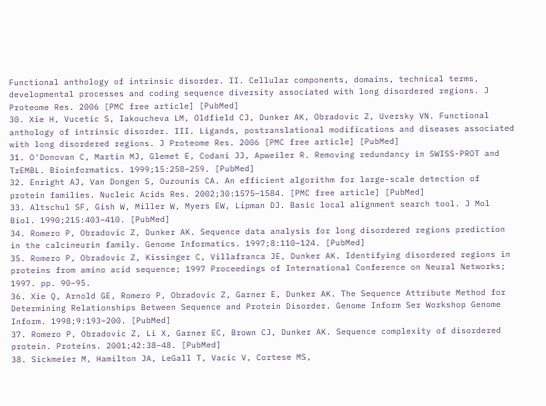Functional anthology of intrinsic disorder. II. Cellular components, domains, technical terms, developmental processes and coding sequence diversity associated with long disordered regions. J Proteome Res. 2006 [PMC free article] [PubMed]
30. Xie H, Vucetic S, Iakoucheva LM, Oldfield CJ, Dunker AK, Obradovic Z, Uversky VN. Functional anthology of intrinsic disorder. III. Ligands, postranslational modifications and diseases associated with long disordered regions. J Proteome Res. 2006 [PMC free article] [PubMed]
31. O'Donovan C, Martin MJ, Glemet E, Codani JJ, Apweiler R. Removing redundancy in SWISS-PROT and TrEMBL. Bioinformatics. 1999;15:258–259. [PubMed]
32. Enright AJ, Van Dongen S, Ouzounis CA. An efficient algorithm for large-scale detection of protein families. Nucleic Acids Res. 2002;30:1575–1584. [PMC free article] [PubMed]
33. Altschul SF, Gish W, Miller W, Myers EW, Lipman DJ. Basic local alignment search tool. J Mol Biol. 1990;215:403–410. [PubMed]
34. Romero P, Obradovic Z, Dunker AK. Sequence data analysis for long disordered regions prediction in the calcineurin family. Genome Informatics. 1997;8:110–124. [PubMed]
35. Romero P, Obradovic Z, Kissinger C, Villafranca JE, Dunker AK. Identifying disordered regions in proteins from amino acid sequence; 1997 Proceedings of International Conference on Neural Networks; 1997. pp. 90–95.
36. Xie Q, Arnold GE, Romero P, Obradovic Z, Garner E, Dunker AK. The Sequence Attribute Method for Determining Relationships Between Sequence and Protein Disorder. Genome Inform Ser Workshop Genome Inform. 1998;9:193–200. [PubMed]
37. Romero P, Obradovic Z, Li X, Garner EC, Brown CJ, Dunker AK. Sequence complexity of disordered protein. Proteins. 2001;42:38–48. [PubMed]
38. Sickmeier M, Hamilton JA, LeGall T, Vacic V, Cortese MS,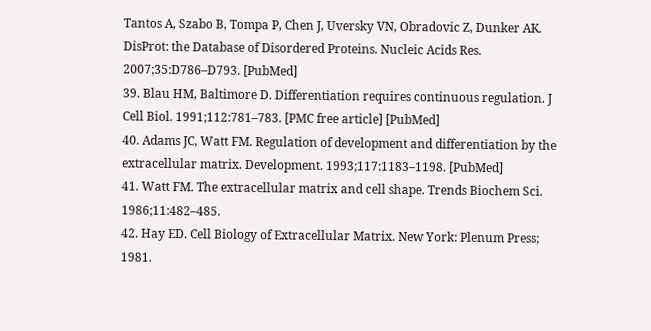Tantos A, Szabo B, Tompa P, Chen J, Uversky VN, Obradovic Z, Dunker AK. DisProt: the Database of Disordered Proteins. Nucleic Acids Res. 2007;35:D786–D793. [PubMed]
39. Blau HM, Baltimore D. Differentiation requires continuous regulation. J Cell Biol. 1991;112:781–783. [PMC free article] [PubMed]
40. Adams JC, Watt FM. Regulation of development and differentiation by the extracellular matrix. Development. 1993;117:1183–1198. [PubMed]
41. Watt FM. The extracellular matrix and cell shape. Trends Biochem Sci. 1986;11:482–485.
42. Hay ED. Cell Biology of Extracellular Matrix. New York: Plenum Press; 1981.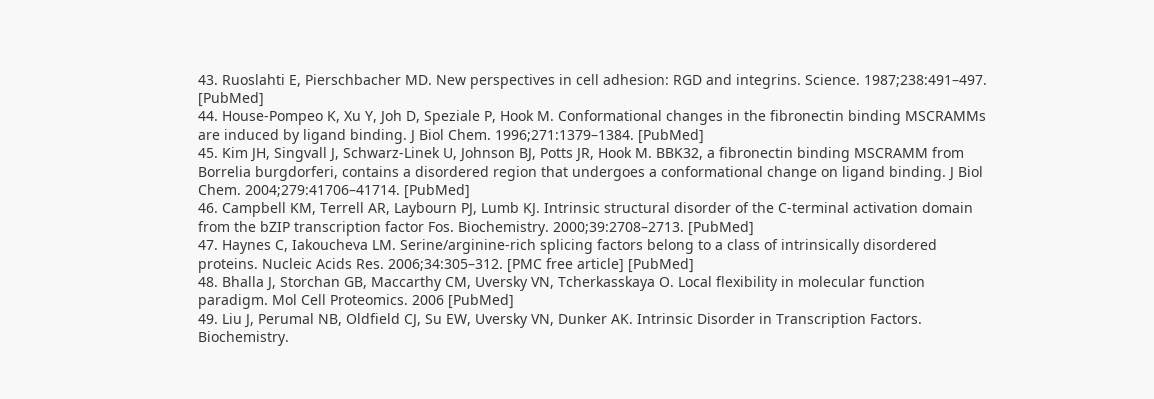43. Ruoslahti E, Pierschbacher MD. New perspectives in cell adhesion: RGD and integrins. Science. 1987;238:491–497. [PubMed]
44. House-Pompeo K, Xu Y, Joh D, Speziale P, Hook M. Conformational changes in the fibronectin binding MSCRAMMs are induced by ligand binding. J Biol Chem. 1996;271:1379–1384. [PubMed]
45. Kim JH, Singvall J, Schwarz-Linek U, Johnson BJ, Potts JR, Hook M. BBK32, a fibronectin binding MSCRAMM from Borrelia burgdorferi, contains a disordered region that undergoes a conformational change on ligand binding. J Biol Chem. 2004;279:41706–41714. [PubMed]
46. Campbell KM, Terrell AR, Laybourn PJ, Lumb KJ. Intrinsic structural disorder of the C-terminal activation domain from the bZIP transcription factor Fos. Biochemistry. 2000;39:2708–2713. [PubMed]
47. Haynes C, Iakoucheva LM. Serine/arginine-rich splicing factors belong to a class of intrinsically disordered proteins. Nucleic Acids Res. 2006;34:305–312. [PMC free article] [PubMed]
48. Bhalla J, Storchan GB, Maccarthy CM, Uversky VN, Tcherkasskaya O. Local flexibility in molecular function paradigm. Mol Cell Proteomics. 2006 [PubMed]
49. Liu J, Perumal NB, Oldfield CJ, Su EW, Uversky VN, Dunker AK. Intrinsic Disorder in Transcription Factors. Biochemistry.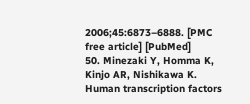2006;45:6873–6888. [PMC free article] [PubMed]
50. Minezaki Y, Homma K, Kinjo AR, Nishikawa K. Human transcription factors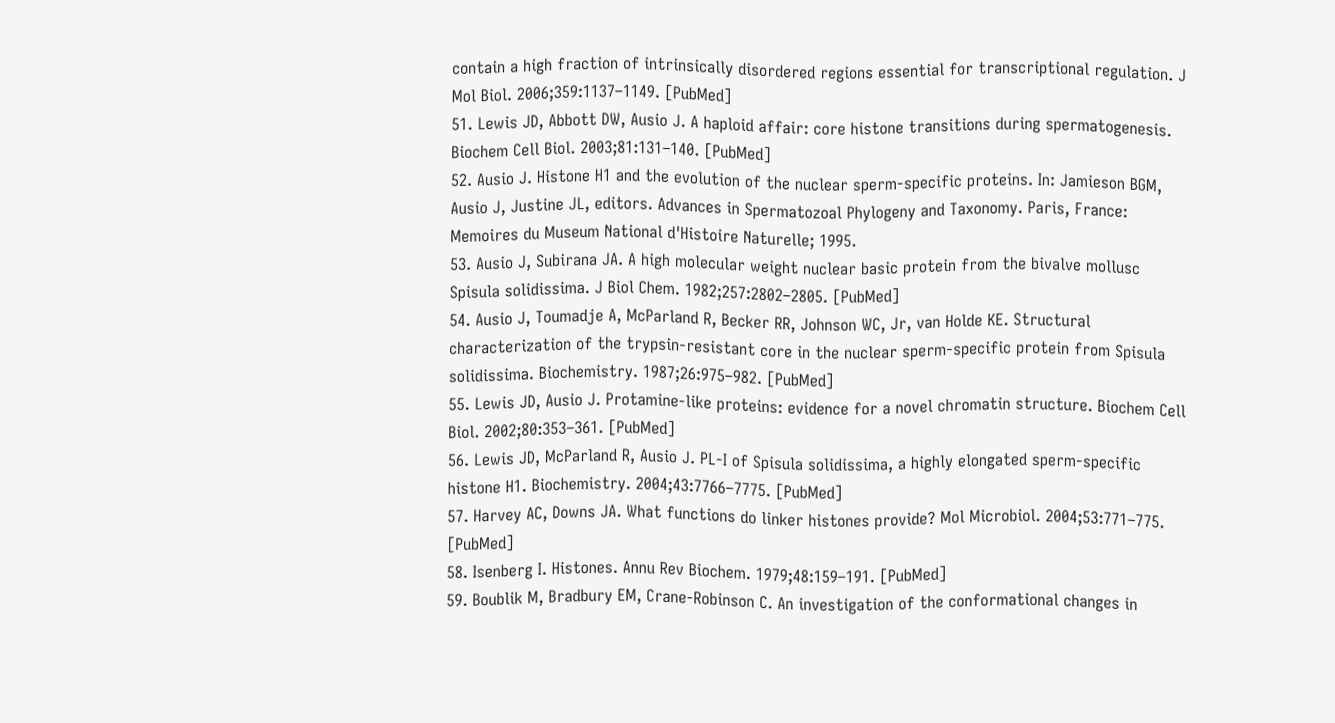contain a high fraction of intrinsically disordered regions essential for transcriptional regulation. J Mol Biol. 2006;359:1137–1149. [PubMed]
51. Lewis JD, Abbott DW, Ausio J. A haploid affair: core histone transitions during spermatogenesis. Biochem Cell Biol. 2003;81:131–140. [PubMed]
52. Ausio J. Histone H1 and the evolution of the nuclear sperm-specific proteins. In: Jamieson BGM, Ausio J, Justine JL, editors. Advances in Spermatozoal Phylogeny and Taxonomy. Paris, France: Memoires du Museum National d'Histoire Naturelle; 1995.
53. Ausio J, Subirana JA. A high molecular weight nuclear basic protein from the bivalve mollusc Spisula solidissima. J Biol Chem. 1982;257:2802–2805. [PubMed]
54. Ausio J, Toumadje A, McParland R, Becker RR, Johnson WC, Jr, van Holde KE. Structural characterization of the trypsin-resistant core in the nuclear sperm-specific protein from Spisula solidissima. Biochemistry. 1987;26:975–982. [PubMed]
55. Lewis JD, Ausio J. Protamine-like proteins: evidence for a novel chromatin structure. Biochem Cell Biol. 2002;80:353–361. [PubMed]
56. Lewis JD, McParland R, Ausio J. PL-I of Spisula solidissima, a highly elongated sperm-specific histone H1. Biochemistry. 2004;43:7766–7775. [PubMed]
57. Harvey AC, Downs JA. What functions do linker histones provide? Mol Microbiol. 2004;53:771–775. [PubMed]
58. Isenberg I. Histones. Annu Rev Biochem. 1979;48:159–191. [PubMed]
59. Boublik M, Bradbury EM, Crane-Robinson C. An investigation of the conformational changes in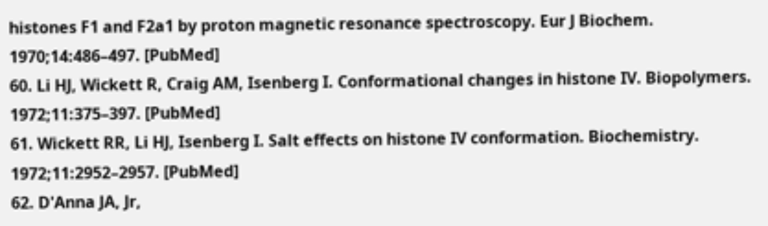histones F1 and F2a1 by proton magnetic resonance spectroscopy. Eur J Biochem. 1970;14:486–497. [PubMed]
60. Li HJ, Wickett R, Craig AM, Isenberg I. Conformational changes in histone IV. Biopolymers. 1972;11:375–397. [PubMed]
61. Wickett RR, Li HJ, Isenberg I. Salt effects on histone IV conformation. Biochemistry. 1972;11:2952–2957. [PubMed]
62. D'Anna JA, Jr,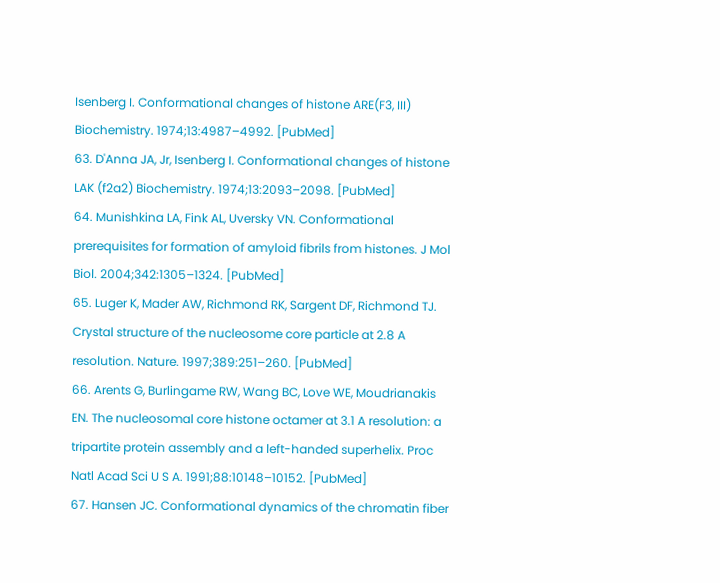Isenberg I. Conformational changes of histone ARE(F3, III) Biochemistry. 1974;13:4987–4992. [PubMed]
63. D'Anna JA, Jr, Isenberg I. Conformational changes of histone LAK (f2a2) Biochemistry. 1974;13:2093–2098. [PubMed]
64. Munishkina LA, Fink AL, Uversky VN. Conformational prerequisites for formation of amyloid fibrils from histones. J Mol Biol. 2004;342:1305–1324. [PubMed]
65. Luger K, Mader AW, Richmond RK, Sargent DF, Richmond TJ. Crystal structure of the nucleosome core particle at 2.8 A resolution. Nature. 1997;389:251–260. [PubMed]
66. Arents G, Burlingame RW, Wang BC, Love WE, Moudrianakis EN. The nucleosomal core histone octamer at 3.1 A resolution: a tripartite protein assembly and a left-handed superhelix. Proc Natl Acad Sci U S A. 1991;88:10148–10152. [PubMed]
67. Hansen JC. Conformational dynamics of the chromatin fiber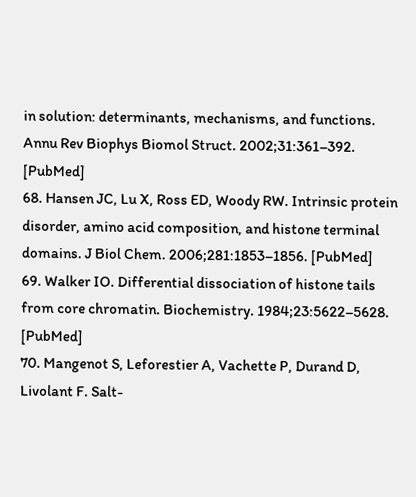in solution: determinants, mechanisms, and functions. Annu Rev Biophys Biomol Struct. 2002;31:361–392. [PubMed]
68. Hansen JC, Lu X, Ross ED, Woody RW. Intrinsic protein disorder, amino acid composition, and histone terminal domains. J Biol Chem. 2006;281:1853–1856. [PubMed]
69. Walker IO. Differential dissociation of histone tails from core chromatin. Biochemistry. 1984;23:5622–5628. [PubMed]
70. Mangenot S, Leforestier A, Vachette P, Durand D, Livolant F. Salt-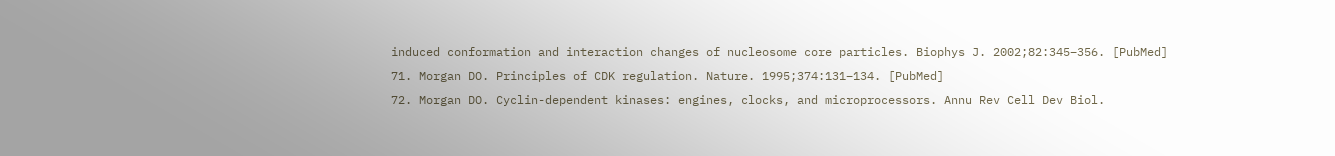induced conformation and interaction changes of nucleosome core particles. Biophys J. 2002;82:345–356. [PubMed]
71. Morgan DO. Principles of CDK regulation. Nature. 1995;374:131–134. [PubMed]
72. Morgan DO. Cyclin-dependent kinases: engines, clocks, and microprocessors. Annu Rev Cell Dev Biol.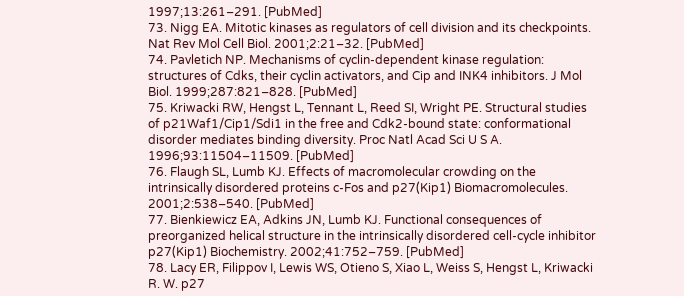1997;13:261–291. [PubMed]
73. Nigg EA. Mitotic kinases as regulators of cell division and its checkpoints. Nat Rev Mol Cell Biol. 2001;2:21–32. [PubMed]
74. Pavletich NP. Mechanisms of cyclin-dependent kinase regulation: structures of Cdks, their cyclin activators, and Cip and INK4 inhibitors. J Mol Biol. 1999;287:821–828. [PubMed]
75. Kriwacki RW, Hengst L, Tennant L, Reed SI, Wright PE. Structural studies of p21Waf1/Cip1/Sdi1 in the free and Cdk2-bound state: conformational disorder mediates binding diversity. Proc Natl Acad Sci U S A. 1996;93:11504–11509. [PubMed]
76. Flaugh SL, Lumb KJ. Effects of macromolecular crowding on the intrinsically disordered proteins c-Fos and p27(Kip1) Biomacromolecules. 2001;2:538–540. [PubMed]
77. Bienkiewicz EA, Adkins JN, Lumb KJ. Functional consequences of preorganized helical structure in the intrinsically disordered cell-cycle inhibitor p27(Kip1) Biochemistry. 2002;41:752–759. [PubMed]
78. Lacy ER, Filippov I, Lewis WS, Otieno S, Xiao L, Weiss S, Hengst L, Kriwacki R. W. p27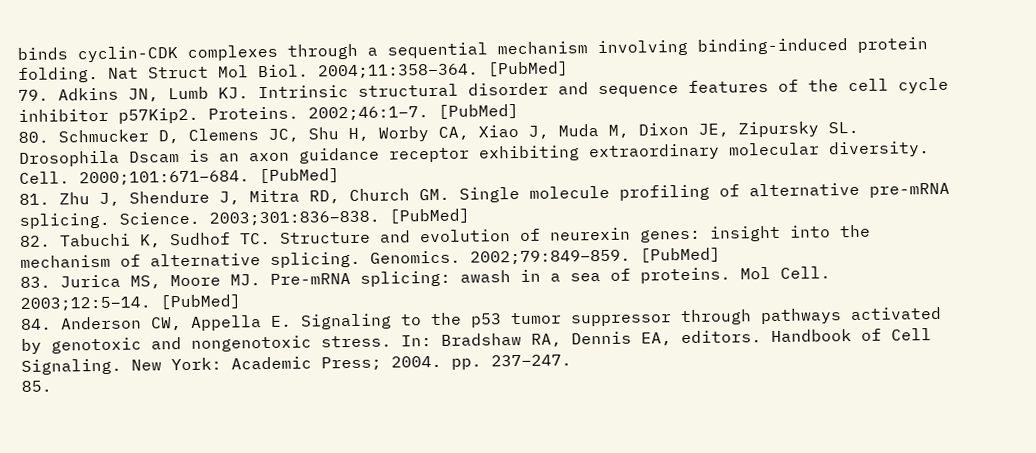binds cyclin-CDK complexes through a sequential mechanism involving binding-induced protein folding. Nat Struct Mol Biol. 2004;11:358–364. [PubMed]
79. Adkins JN, Lumb KJ. Intrinsic structural disorder and sequence features of the cell cycle inhibitor p57Kip2. Proteins. 2002;46:1–7. [PubMed]
80. Schmucker D, Clemens JC, Shu H, Worby CA, Xiao J, Muda M, Dixon JE, Zipursky SL. Drosophila Dscam is an axon guidance receptor exhibiting extraordinary molecular diversity. Cell. 2000;101:671–684. [PubMed]
81. Zhu J, Shendure J, Mitra RD, Church GM. Single molecule profiling of alternative pre-mRNA splicing. Science. 2003;301:836–838. [PubMed]
82. Tabuchi K, Sudhof TC. Structure and evolution of neurexin genes: insight into the mechanism of alternative splicing. Genomics. 2002;79:849–859. [PubMed]
83. Jurica MS, Moore MJ. Pre-mRNA splicing: awash in a sea of proteins. Mol Cell. 2003;12:5–14. [PubMed]
84. Anderson CW, Appella E. Signaling to the p53 tumor suppressor through pathways activated by genotoxic and nongenotoxic stress. In: Bradshaw RA, Dennis EA, editors. Handbook of Cell Signaling. New York: Academic Press; 2004. pp. 237–247.
85.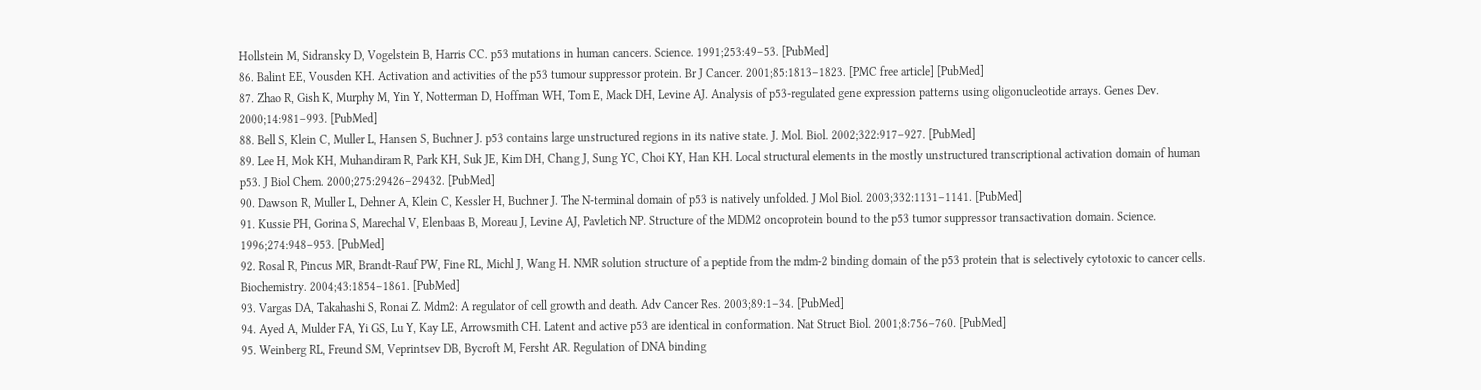Hollstein M, Sidransky D, Vogelstein B, Harris CC. p53 mutations in human cancers. Science. 1991;253:49–53. [PubMed]
86. Balint EE, Vousden KH. Activation and activities of the p53 tumour suppressor protein. Br J Cancer. 2001;85:1813–1823. [PMC free article] [PubMed]
87. Zhao R, Gish K, Murphy M, Yin Y, Notterman D, Hoffman WH, Tom E, Mack DH, Levine AJ. Analysis of p53-regulated gene expression patterns using oligonucleotide arrays. Genes Dev. 2000;14:981–993. [PubMed]
88. Bell S, Klein C, Muller L, Hansen S, Buchner J. p53 contains large unstructured regions in its native state. J. Mol. Biol. 2002;322:917–927. [PubMed]
89. Lee H, Mok KH, Muhandiram R, Park KH, Suk JE, Kim DH, Chang J, Sung YC, Choi KY, Han KH. Local structural elements in the mostly unstructured transcriptional activation domain of human p53. J Biol Chem. 2000;275:29426–29432. [PubMed]
90. Dawson R, Muller L, Dehner A, Klein C, Kessler H, Buchner J. The N-terminal domain of p53 is natively unfolded. J Mol Biol. 2003;332:1131–1141. [PubMed]
91. Kussie PH, Gorina S, Marechal V, Elenbaas B, Moreau J, Levine AJ, Pavletich NP. Structure of the MDM2 oncoprotein bound to the p53 tumor suppressor transactivation domain. Science. 1996;274:948–953. [PubMed]
92. Rosal R, Pincus MR, Brandt-Rauf PW, Fine RL, Michl J, Wang H. NMR solution structure of a peptide from the mdm-2 binding domain of the p53 protein that is selectively cytotoxic to cancer cells. Biochemistry. 2004;43:1854–1861. [PubMed]
93. Vargas DA, Takahashi S, Ronai Z. Mdm2: A regulator of cell growth and death. Adv Cancer Res. 2003;89:1–34. [PubMed]
94. Ayed A, Mulder FA, Yi GS, Lu Y, Kay LE, Arrowsmith CH. Latent and active p53 are identical in conformation. Nat Struct Biol. 2001;8:756–760. [PubMed]
95. Weinberg RL, Freund SM, Veprintsev DB, Bycroft M, Fersht AR. Regulation of DNA binding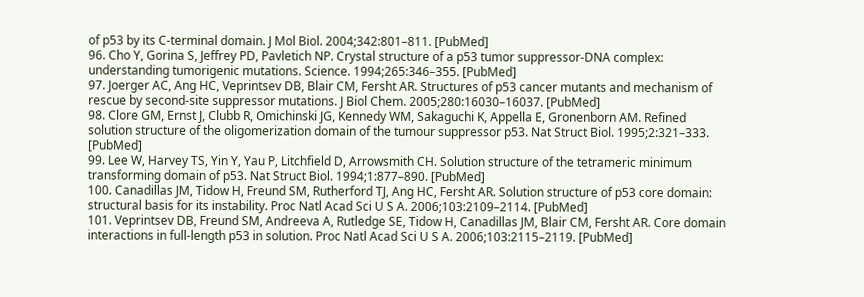of p53 by its C-terminal domain. J Mol Biol. 2004;342:801–811. [PubMed]
96. Cho Y, Gorina S, Jeffrey PD, Pavletich NP. Crystal structure of a p53 tumor suppressor-DNA complex: understanding tumorigenic mutations. Science. 1994;265:346–355. [PubMed]
97. Joerger AC, Ang HC, Veprintsev DB, Blair CM, Fersht AR. Structures of p53 cancer mutants and mechanism of rescue by second-site suppressor mutations. J Biol Chem. 2005;280:16030–16037. [PubMed]
98. Clore GM, Ernst J, Clubb R, Omichinski JG, Kennedy WM, Sakaguchi K, Appella E, Gronenborn AM. Refined solution structure of the oligomerization domain of the tumour suppressor p53. Nat Struct Biol. 1995;2:321–333. [PubMed]
99. Lee W, Harvey TS, Yin Y, Yau P, Litchfield D, Arrowsmith CH. Solution structure of the tetrameric minimum transforming domain of p53. Nat Struct Biol. 1994;1:877–890. [PubMed]
100. Canadillas JM, Tidow H, Freund SM, Rutherford TJ, Ang HC, Fersht AR. Solution structure of p53 core domain: structural basis for its instability. Proc Natl Acad Sci U S A. 2006;103:2109–2114. [PubMed]
101. Veprintsev DB, Freund SM, Andreeva A, Rutledge SE, Tidow H, Canadillas JM, Blair CM, Fersht AR. Core domain interactions in full-length p53 in solution. Proc Natl Acad Sci U S A. 2006;103:2115–2119. [PubMed]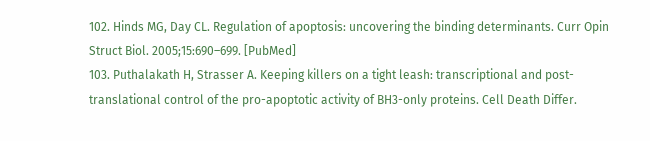102. Hinds MG, Day CL. Regulation of apoptosis: uncovering the binding determinants. Curr Opin Struct Biol. 2005;15:690–699. [PubMed]
103. Puthalakath H, Strasser A. Keeping killers on a tight leash: transcriptional and post-translational control of the pro-apoptotic activity of BH3-only proteins. Cell Death Differ.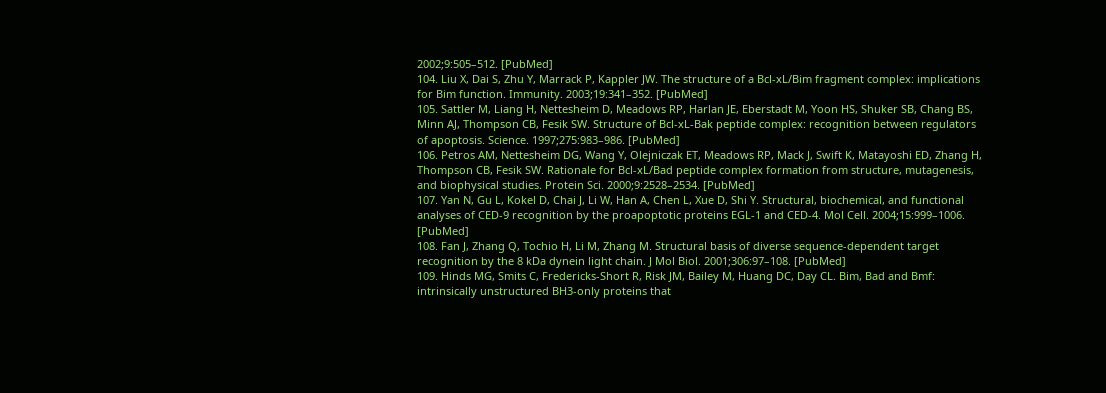2002;9:505–512. [PubMed]
104. Liu X, Dai S, Zhu Y, Marrack P, Kappler JW. The structure of a Bcl-xL/Bim fragment complex: implications for Bim function. Immunity. 2003;19:341–352. [PubMed]
105. Sattler M, Liang H, Nettesheim D, Meadows RP, Harlan JE, Eberstadt M, Yoon HS, Shuker SB, Chang BS, Minn AJ, Thompson CB, Fesik SW. Structure of Bcl-xL-Bak peptide complex: recognition between regulators of apoptosis. Science. 1997;275:983–986. [PubMed]
106. Petros AM, Nettesheim DG, Wang Y, Olejniczak ET, Meadows RP, Mack J, Swift K, Matayoshi ED, Zhang H, Thompson CB, Fesik SW. Rationale for Bcl-xL/Bad peptide complex formation from structure, mutagenesis, and biophysical studies. Protein Sci. 2000;9:2528–2534. [PubMed]
107. Yan N, Gu L, Kokel D, Chai J, Li W, Han A, Chen L, Xue D, Shi Y. Structural, biochemical, and functional analyses of CED-9 recognition by the proapoptotic proteins EGL-1 and CED-4. Mol Cell. 2004;15:999–1006. [PubMed]
108. Fan J, Zhang Q, Tochio H, Li M, Zhang M. Structural basis of diverse sequence-dependent target recognition by the 8 kDa dynein light chain. J Mol Biol. 2001;306:97–108. [PubMed]
109. Hinds MG, Smits C, Fredericks-Short R, Risk JM, Bailey M, Huang DC, Day CL. Bim, Bad and Bmf: intrinsically unstructured BH3-only proteins that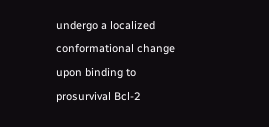undergo a localized conformational change upon binding to prosurvival Bcl-2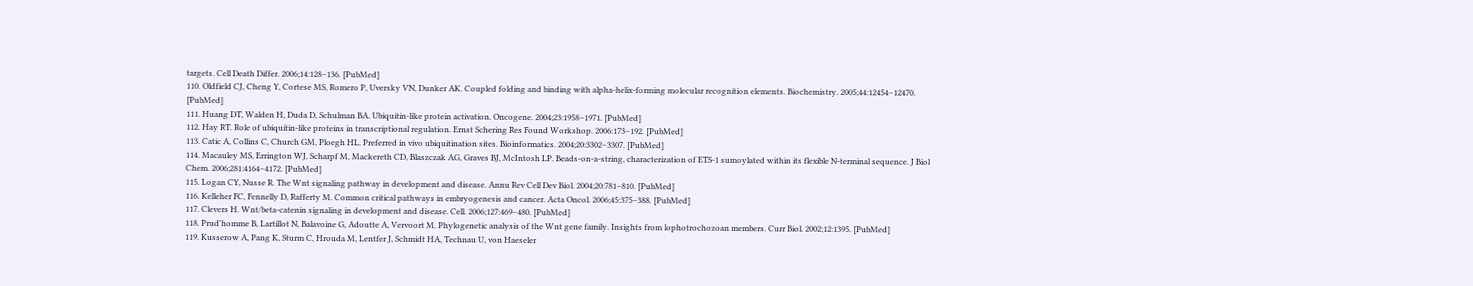targets. Cell Death Differ. 2006;14:128–136. [PubMed]
110. Oldfield CJ, Cheng Y, Cortese MS, Romero P, Uversky VN, Dunker AK. Coupled folding and binding with alpha-helix-forming molecular recognition elements. Biochemistry. 2005;44:12454–12470. [PubMed]
111. Huang DT, Walden H, Duda D, Schulman BA. Ubiquitin-like protein activation. Oncogene. 2004;23:1958–1971. [PubMed]
112. Hay RT. Role of ubiquitin-like proteins in transcriptional regulation. Ernst Schering Res Found Workshop. 2006:173–192. [PubMed]
113. Catic A, Collins C, Church GM, Ploegh HL. Preferred in vivo ubiquitination sites. Bioinformatics. 2004;20:3302–3307. [PubMed]
114. Macauley MS, Errington WJ, Scharpf M, Mackereth CD, Blaszczak AG, Graves BJ, McIntosh LP. Beads-on-a-string, characterization of ETS-1 sumoylated within its flexible N-terminal sequence. J Biol Chem. 2006;281:4164–4172. [PubMed]
115. Logan CY, Nusse R. The Wnt signaling pathway in development and disease. Annu Rev Cell Dev Biol. 2004;20:781–810. [PubMed]
116. Kelleher FC, Fennelly D, Rafferty M. Common critical pathways in embryogenesis and cancer. Acta Oncol. 2006;45:375–388. [PubMed]
117. Clevers H. Wnt/beta-catenin signaling in development and disease. Cell. 2006;127:469–480. [PubMed]
118. Prud'homme B, Lartillot N, Balavoine G, Adoutte A, Vervoort M. Phylogenetic analysis of the Wnt gene family. Insights from lophotrochozoan members. Curr Biol. 2002;12:1395. [PubMed]
119. Kusserow A, Pang K, Sturm C, Hrouda M, Lentfer J, Schmidt HA, Technau U, von Haeseler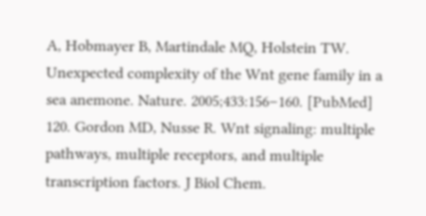A, Hobmayer B, Martindale MQ, Holstein TW. Unexpected complexity of the Wnt gene family in a sea anemone. Nature. 2005;433:156–160. [PubMed]
120. Gordon MD, Nusse R. Wnt signaling: multiple pathways, multiple receptors, and multiple transcription factors. J Biol Chem.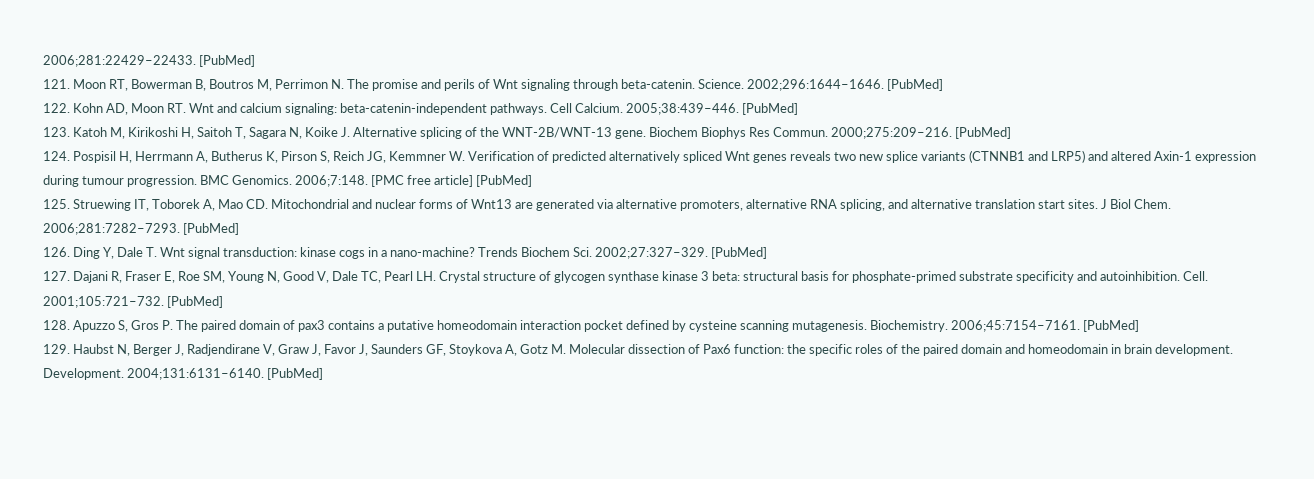2006;281:22429–22433. [PubMed]
121. Moon RT, Bowerman B, Boutros M, Perrimon N. The promise and perils of Wnt signaling through beta-catenin. Science. 2002;296:1644–1646. [PubMed]
122. Kohn AD, Moon RT. Wnt and calcium signaling: beta-catenin-independent pathways. Cell Calcium. 2005;38:439–446. [PubMed]
123. Katoh M, Kirikoshi H, Saitoh T, Sagara N, Koike J. Alternative splicing of the WNT-2B/WNT-13 gene. Biochem Biophys Res Commun. 2000;275:209–216. [PubMed]
124. Pospisil H, Herrmann A, Butherus K, Pirson S, Reich JG, Kemmner W. Verification of predicted alternatively spliced Wnt genes reveals two new splice variants (CTNNB1 and LRP5) and altered Axin-1 expression during tumour progression. BMC Genomics. 2006;7:148. [PMC free article] [PubMed]
125. Struewing IT, Toborek A, Mao CD. Mitochondrial and nuclear forms of Wnt13 are generated via alternative promoters, alternative RNA splicing, and alternative translation start sites. J Biol Chem. 2006;281:7282–7293. [PubMed]
126. Ding Y, Dale T. Wnt signal transduction: kinase cogs in a nano-machine? Trends Biochem Sci. 2002;27:327–329. [PubMed]
127. Dajani R, Fraser E, Roe SM, Young N, Good V, Dale TC, Pearl LH. Crystal structure of glycogen synthase kinase 3 beta: structural basis for phosphate-primed substrate specificity and autoinhibition. Cell. 2001;105:721–732. [PubMed]
128. Apuzzo S, Gros P. The paired domain of pax3 contains a putative homeodomain interaction pocket defined by cysteine scanning mutagenesis. Biochemistry. 2006;45:7154–7161. [PubMed]
129. Haubst N, Berger J, Radjendirane V, Graw J, Favor J, Saunders GF, Stoykova A, Gotz M. Molecular dissection of Pax6 function: the specific roles of the paired domain and homeodomain in brain development. Development. 2004;131:6131–6140. [PubMed]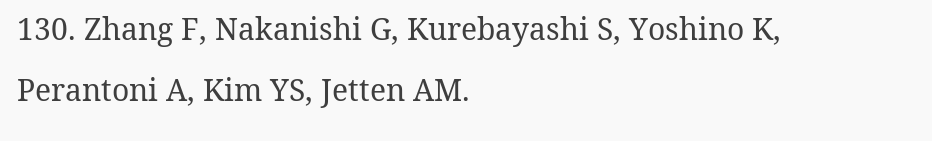130. Zhang F, Nakanishi G, Kurebayashi S, Yoshino K, Perantoni A, Kim YS, Jetten AM.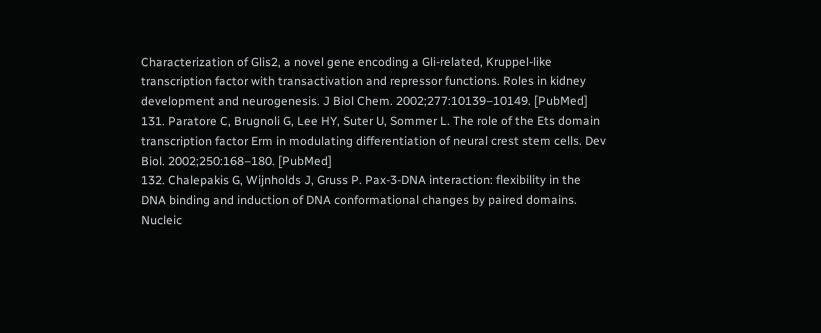Characterization of Glis2, a novel gene encoding a Gli-related, Kruppel-like transcription factor with transactivation and repressor functions. Roles in kidney development and neurogenesis. J Biol Chem. 2002;277:10139–10149. [PubMed]
131. Paratore C, Brugnoli G, Lee HY, Suter U, Sommer L. The role of the Ets domain transcription factor Erm in modulating differentiation of neural crest stem cells. Dev Biol. 2002;250:168–180. [PubMed]
132. Chalepakis G, Wijnholds J, Gruss P. Pax-3-DNA interaction: flexibility in the DNA binding and induction of DNA conformational changes by paired domains. Nucleic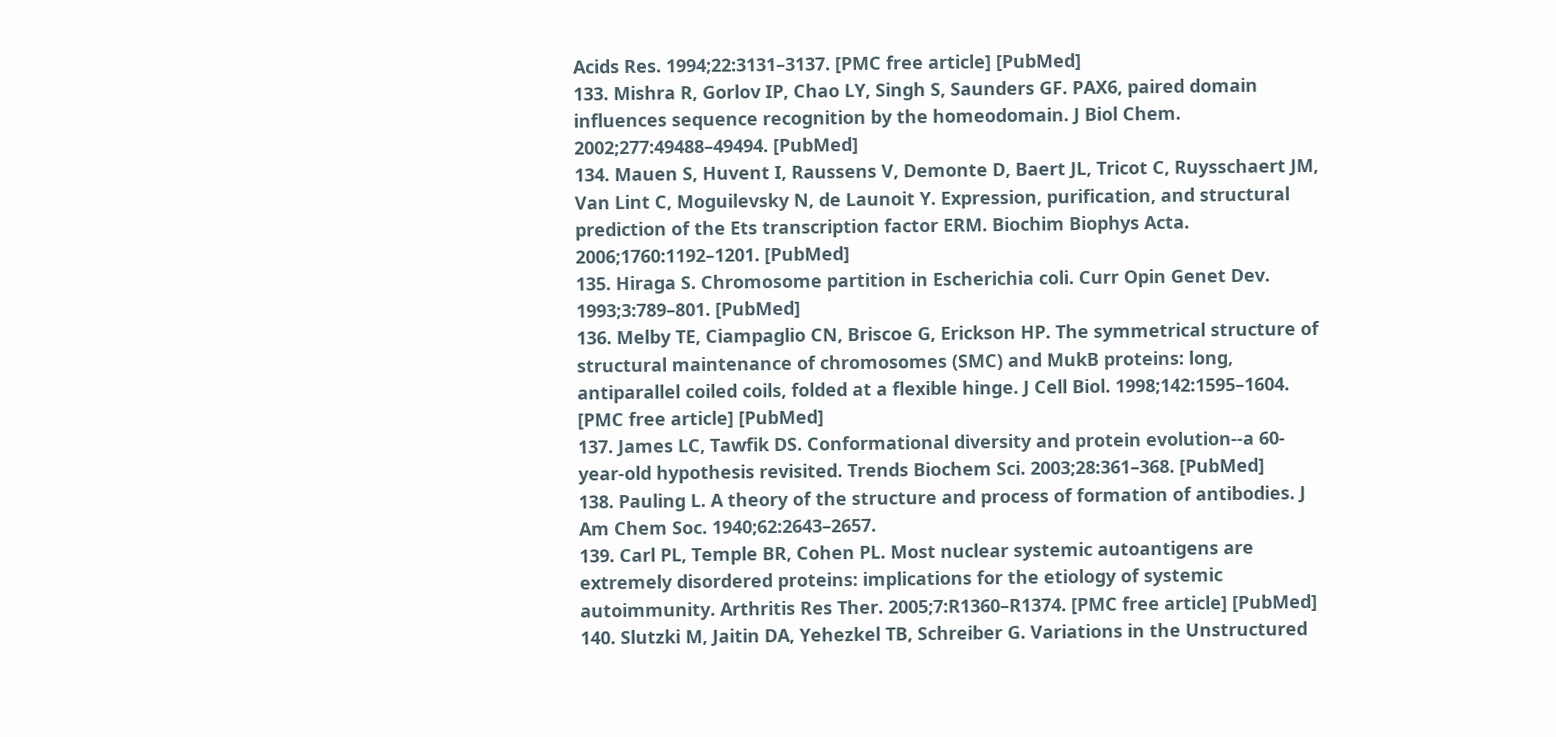Acids Res. 1994;22:3131–3137. [PMC free article] [PubMed]
133. Mishra R, Gorlov IP, Chao LY, Singh S, Saunders GF. PAX6, paired domain influences sequence recognition by the homeodomain. J Biol Chem. 2002;277:49488–49494. [PubMed]
134. Mauen S, Huvent I, Raussens V, Demonte D, Baert JL, Tricot C, Ruysschaert JM, Van Lint C, Moguilevsky N, de Launoit Y. Expression, purification, and structural prediction of the Ets transcription factor ERM. Biochim Biophys Acta. 2006;1760:1192–1201. [PubMed]
135. Hiraga S. Chromosome partition in Escherichia coli. Curr Opin Genet Dev. 1993;3:789–801. [PubMed]
136. Melby TE, Ciampaglio CN, Briscoe G, Erickson HP. The symmetrical structure of structural maintenance of chromosomes (SMC) and MukB proteins: long, antiparallel coiled coils, folded at a flexible hinge. J Cell Biol. 1998;142:1595–1604. [PMC free article] [PubMed]
137. James LC, Tawfik DS. Conformational diversity and protein evolution--a 60-year-old hypothesis revisited. Trends Biochem Sci. 2003;28:361–368. [PubMed]
138. Pauling L. A theory of the structure and process of formation of antibodies. J Am Chem Soc. 1940;62:2643–2657.
139. Carl PL, Temple BR, Cohen PL. Most nuclear systemic autoantigens are extremely disordered proteins: implications for the etiology of systemic autoimmunity. Arthritis Res Ther. 2005;7:R1360–R1374. [PMC free article] [PubMed]
140. Slutzki M, Jaitin DA, Yehezkel TB, Schreiber G. Variations in the Unstructured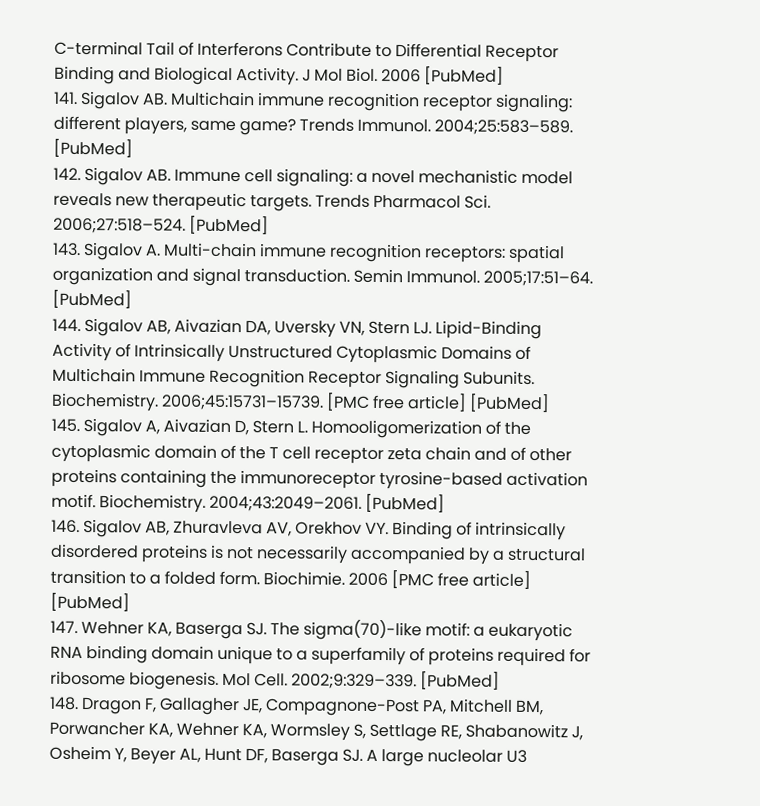C-terminal Tail of Interferons Contribute to Differential Receptor Binding and Biological Activity. J Mol Biol. 2006 [PubMed]
141. Sigalov AB. Multichain immune recognition receptor signaling: different players, same game? Trends Immunol. 2004;25:583–589. [PubMed]
142. Sigalov AB. Immune cell signaling: a novel mechanistic model reveals new therapeutic targets. Trends Pharmacol Sci. 2006;27:518–524. [PubMed]
143. Sigalov A. Multi-chain immune recognition receptors: spatial organization and signal transduction. Semin Immunol. 2005;17:51–64. [PubMed]
144. Sigalov AB, Aivazian DA, Uversky VN, Stern LJ. Lipid-Binding Activity of Intrinsically Unstructured Cytoplasmic Domains of Multichain Immune Recognition Receptor Signaling Subunits. Biochemistry. 2006;45:15731–15739. [PMC free article] [PubMed]
145. Sigalov A, Aivazian D, Stern L. Homooligomerization of the cytoplasmic domain of the T cell receptor zeta chain and of other proteins containing the immunoreceptor tyrosine-based activation motif. Biochemistry. 2004;43:2049–2061. [PubMed]
146. Sigalov AB, Zhuravleva AV, Orekhov VY. Binding of intrinsically disordered proteins is not necessarily accompanied by a structural transition to a folded form. Biochimie. 2006 [PMC free article] [PubMed]
147. Wehner KA, Baserga SJ. The sigma(70)-like motif: a eukaryotic RNA binding domain unique to a superfamily of proteins required for ribosome biogenesis. Mol Cell. 2002;9:329–339. [PubMed]
148. Dragon F, Gallagher JE, Compagnone-Post PA, Mitchell BM, Porwancher KA, Wehner KA, Wormsley S, Settlage RE, Shabanowitz J, Osheim Y, Beyer AL, Hunt DF, Baserga SJ. A large nucleolar U3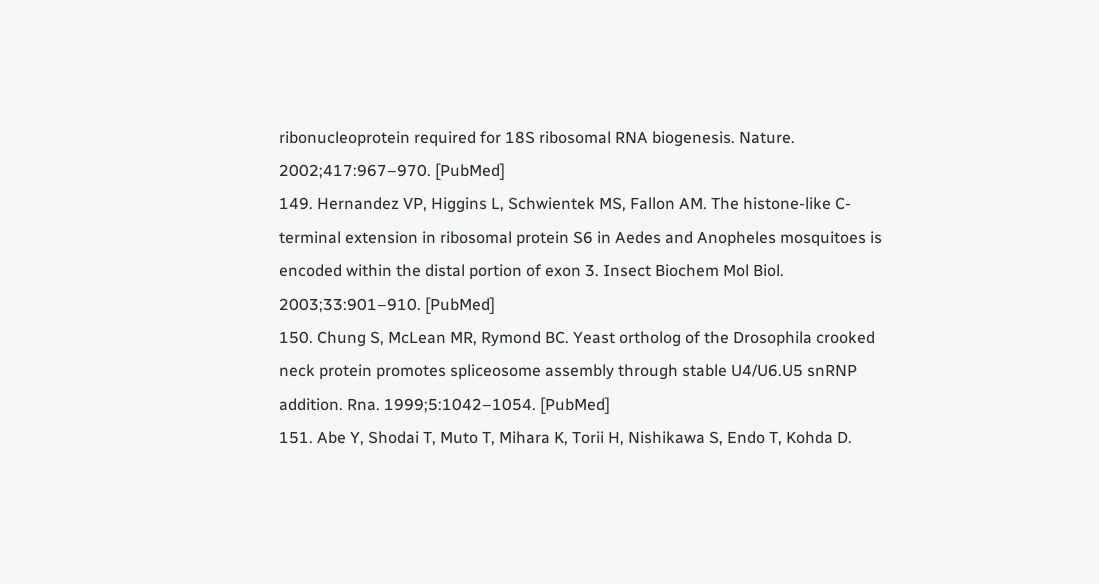ribonucleoprotein required for 18S ribosomal RNA biogenesis. Nature. 2002;417:967–970. [PubMed]
149. Hernandez VP, Higgins L, Schwientek MS, Fallon AM. The histone-like C-terminal extension in ribosomal protein S6 in Aedes and Anopheles mosquitoes is encoded within the distal portion of exon 3. Insect Biochem Mol Biol. 2003;33:901–910. [PubMed]
150. Chung S, McLean MR, Rymond BC. Yeast ortholog of the Drosophila crooked neck protein promotes spliceosome assembly through stable U4/U6.U5 snRNP addition. Rna. 1999;5:1042–1054. [PubMed]
151. Abe Y, Shodai T, Muto T, Mihara K, Torii H, Nishikawa S, Endo T, Kohda D.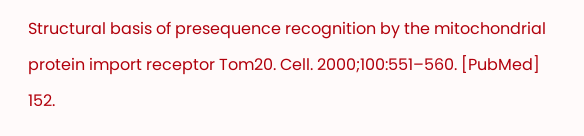Structural basis of presequence recognition by the mitochondrial protein import receptor Tom20. Cell. 2000;100:551–560. [PubMed]
152.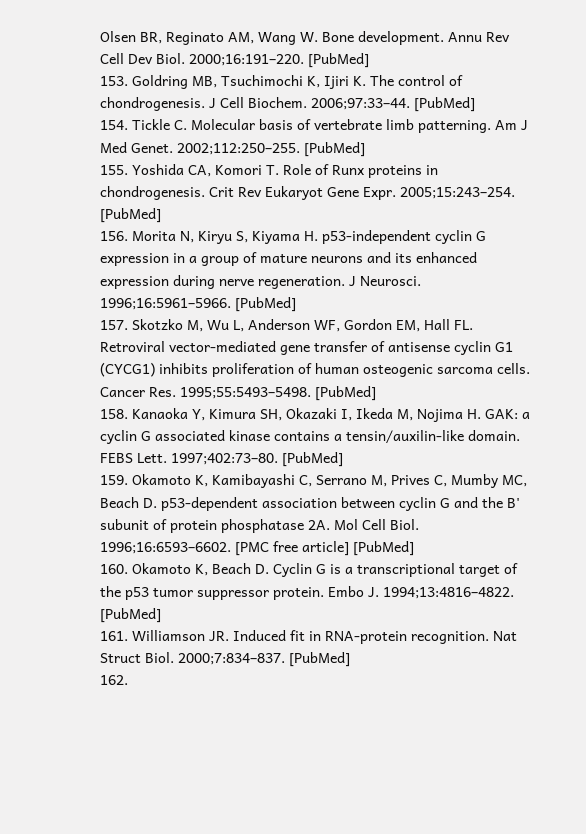Olsen BR, Reginato AM, Wang W. Bone development. Annu Rev Cell Dev Biol. 2000;16:191–220. [PubMed]
153. Goldring MB, Tsuchimochi K, Ijiri K. The control of chondrogenesis. J Cell Biochem. 2006;97:33–44. [PubMed]
154. Tickle C. Molecular basis of vertebrate limb patterning. Am J Med Genet. 2002;112:250–255. [PubMed]
155. Yoshida CA, Komori T. Role of Runx proteins in chondrogenesis. Crit Rev Eukaryot Gene Expr. 2005;15:243–254. [PubMed]
156. Morita N, Kiryu S, Kiyama H. p53-independent cyclin G expression in a group of mature neurons and its enhanced expression during nerve regeneration. J Neurosci. 1996;16:5961–5966. [PubMed]
157. Skotzko M, Wu L, Anderson WF, Gordon EM, Hall FL. Retroviral vector-mediated gene transfer of antisense cyclin G1 (CYCG1) inhibits proliferation of human osteogenic sarcoma cells. Cancer Res. 1995;55:5493–5498. [PubMed]
158. Kanaoka Y, Kimura SH, Okazaki I, Ikeda M, Nojima H. GAK: a cyclin G associated kinase contains a tensin/auxilin-like domain. FEBS Lett. 1997;402:73–80. [PubMed]
159. Okamoto K, Kamibayashi C, Serrano M, Prives C, Mumby MC, Beach D. p53-dependent association between cyclin G and the B' subunit of protein phosphatase 2A. Mol Cell Biol. 1996;16:6593–6602. [PMC free article] [PubMed]
160. Okamoto K, Beach D. Cyclin G is a transcriptional target of the p53 tumor suppressor protein. Embo J. 1994;13:4816–4822. [PubMed]
161. Williamson JR. Induced fit in RNA-protein recognition. Nat Struct Biol. 2000;7:834–837. [PubMed]
162.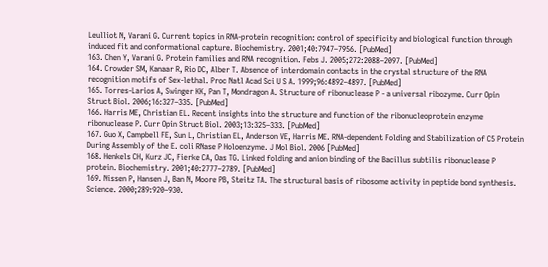Leulliot N, Varani G. Current topics in RNA-protein recognition: control of specificity and biological function through induced fit and conformational capture. Biochemistry. 2001;40:7947–7956. [PubMed]
163. Chen Y, Varani G. Protein families and RNA recognition. Febs J. 2005;272:2088–2097. [PubMed]
164. Crowder SM, Kanaar R, Rio DC, Alber T. Absence of interdomain contacts in the crystal structure of the RNA recognition motifs of Sex-lethal. Proc Natl Acad Sci U S A. 1999;96:4892–4897. [PubMed]
165. Torres-Larios A, Swinger KK, Pan T, Mondragon A. Structure of ribonuclease P - a universal ribozyme. Curr Opin Struct Biol. 2006;16:327–335. [PubMed]
166. Harris ME, Christian EL. Recent insights into the structure and function of the ribonucleoprotein enzyme ribonuclease P. Curr Opin Struct Biol. 2003;13:325–333. [PubMed]
167. Guo X, Campbell FE, Sun L, Christian EL, Anderson VE, Harris ME. RNA-dependent Folding and Stabilization of C5 Protein During Assembly of the E. coli RNase P Holoenzyme. J Mol Biol. 2006 [PubMed]
168. Henkels CH, Kurz JC, Fierke CA, Oas TG. Linked folding and anion binding of the Bacillus subtilis ribonuclease P protein. Biochemistry. 2001;40:2777–2789. [PubMed]
169. Nissen P, Hansen J, Ban N, Moore PB, Steitz TA. The structural basis of ribosome activity in peptide bond synthesis. Science. 2000;289:920–930.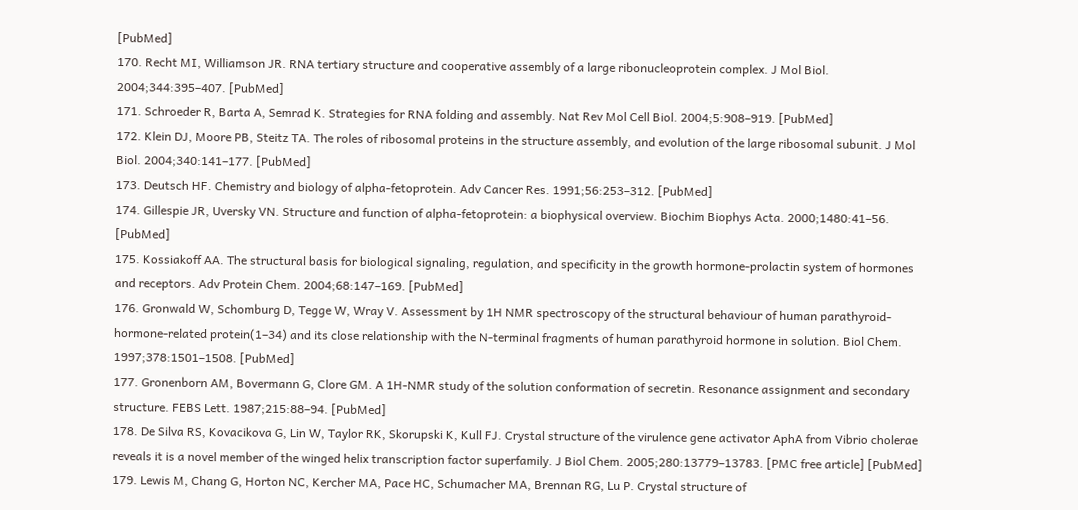[PubMed]
170. Recht MI, Williamson JR. RNA tertiary structure and cooperative assembly of a large ribonucleoprotein complex. J Mol Biol. 2004;344:395–407. [PubMed]
171. Schroeder R, Barta A, Semrad K. Strategies for RNA folding and assembly. Nat Rev Mol Cell Biol. 2004;5:908–919. [PubMed]
172. Klein DJ, Moore PB, Steitz TA. The roles of ribosomal proteins in the structure assembly, and evolution of the large ribosomal subunit. J Mol Biol. 2004;340:141–177. [PubMed]
173. Deutsch HF. Chemistry and biology of alpha-fetoprotein. Adv Cancer Res. 1991;56:253–312. [PubMed]
174. Gillespie JR, Uversky VN. Structure and function of alpha-fetoprotein: a biophysical overview. Biochim Biophys Acta. 2000;1480:41–56. [PubMed]
175. Kossiakoff AA. The structural basis for biological signaling, regulation, and specificity in the growth hormone-prolactin system of hormones and receptors. Adv Protein Chem. 2004;68:147–169. [PubMed]
176. Gronwald W, Schomburg D, Tegge W, Wray V. Assessment by 1H NMR spectroscopy of the structural behaviour of human parathyroid-hormone-related protein(1–34) and its close relationship with the N-terminal fragments of human parathyroid hormone in solution. Biol Chem. 1997;378:1501–1508. [PubMed]
177. Gronenborn AM, Bovermann G, Clore GM. A 1H-NMR study of the solution conformation of secretin. Resonance assignment and secondary structure. FEBS Lett. 1987;215:88–94. [PubMed]
178. De Silva RS, Kovacikova G, Lin W, Taylor RK, Skorupski K, Kull FJ. Crystal structure of the virulence gene activator AphA from Vibrio cholerae reveals it is a novel member of the winged helix transcription factor superfamily. J Biol Chem. 2005;280:13779–13783. [PMC free article] [PubMed]
179. Lewis M, Chang G, Horton NC, Kercher MA, Pace HC, Schumacher MA, Brennan RG, Lu P. Crystal structure of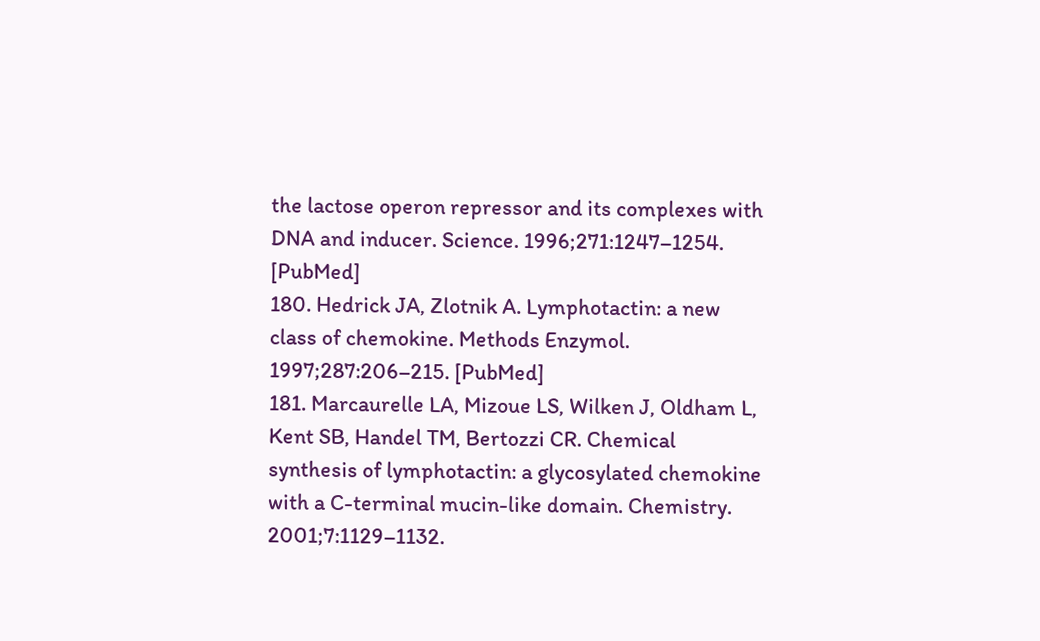the lactose operon repressor and its complexes with DNA and inducer. Science. 1996;271:1247–1254. [PubMed]
180. Hedrick JA, Zlotnik A. Lymphotactin: a new class of chemokine. Methods Enzymol. 1997;287:206–215. [PubMed]
181. Marcaurelle LA, Mizoue LS, Wilken J, Oldham L, Kent SB, Handel TM, Bertozzi CR. Chemical synthesis of lymphotactin: a glycosylated chemokine with a C-terminal mucin-like domain. Chemistry. 2001;7:1129–1132.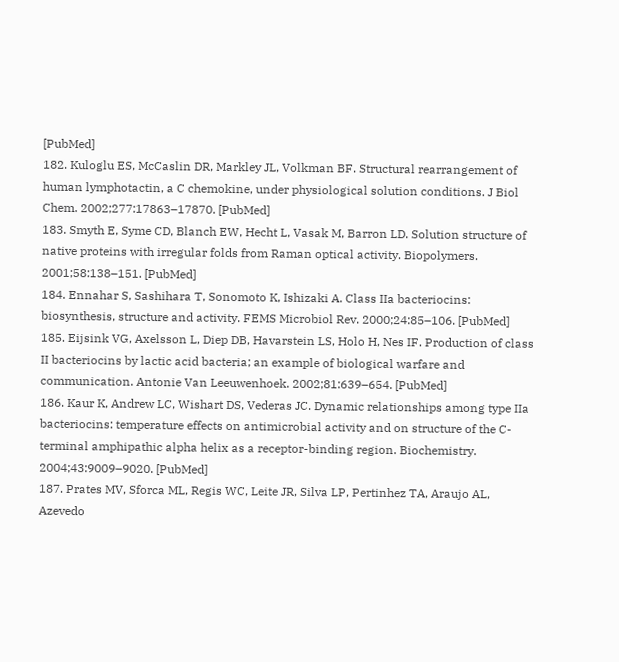[PubMed]
182. Kuloglu ES, McCaslin DR, Markley JL, Volkman BF. Structural rearrangement of human lymphotactin, a C chemokine, under physiological solution conditions. J Biol Chem. 2002;277:17863–17870. [PubMed]
183. Smyth E, Syme CD, Blanch EW, Hecht L, Vasak M, Barron LD. Solution structure of native proteins with irregular folds from Raman optical activity. Biopolymers. 2001;58:138–151. [PubMed]
184. Ennahar S, Sashihara T, Sonomoto K, Ishizaki A. Class IIa bacteriocins: biosynthesis, structure and activity. FEMS Microbiol Rev. 2000;24:85–106. [PubMed]
185. Eijsink VG, Axelsson L, Diep DB, Havarstein LS, Holo H, Nes IF. Production of class II bacteriocins by lactic acid bacteria; an example of biological warfare and communication. Antonie Van Leeuwenhoek. 2002;81:639–654. [PubMed]
186. Kaur K, Andrew LC, Wishart DS, Vederas JC. Dynamic relationships among type IIa bacteriocins: temperature effects on antimicrobial activity and on structure of the C-terminal amphipathic alpha helix as a receptor-binding region. Biochemistry. 2004;43:9009–9020. [PubMed]
187. Prates MV, Sforca ML, Regis WC, Leite JR, Silva LP, Pertinhez TA, Araujo AL, Azevedo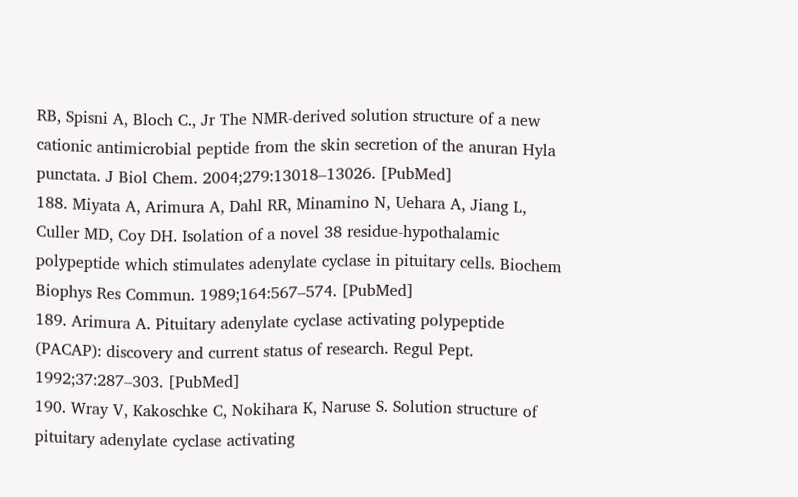RB, Spisni A, Bloch C., Jr The NMR-derived solution structure of a new cationic antimicrobial peptide from the skin secretion of the anuran Hyla punctata. J Biol Chem. 2004;279:13018–13026. [PubMed]
188. Miyata A, Arimura A, Dahl RR, Minamino N, Uehara A, Jiang L, Culler MD, Coy DH. Isolation of a novel 38 residue-hypothalamic polypeptide which stimulates adenylate cyclase in pituitary cells. Biochem Biophys Res Commun. 1989;164:567–574. [PubMed]
189. Arimura A. Pituitary adenylate cyclase activating polypeptide (PACAP): discovery and current status of research. Regul Pept. 1992;37:287–303. [PubMed]
190. Wray V, Kakoschke C, Nokihara K, Naruse S. Solution structure of pituitary adenylate cyclase activating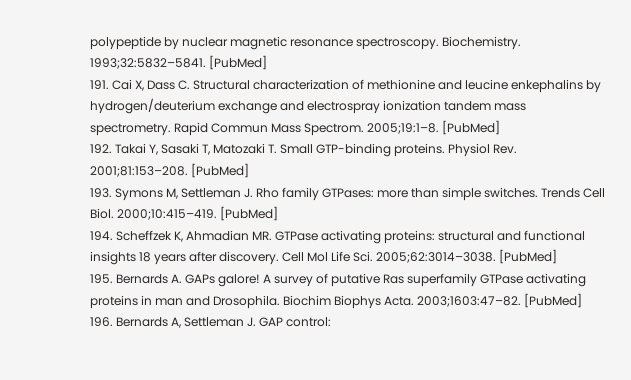polypeptide by nuclear magnetic resonance spectroscopy. Biochemistry. 1993;32:5832–5841. [PubMed]
191. Cai X, Dass C. Structural characterization of methionine and leucine enkephalins by hydrogen/deuterium exchange and electrospray ionization tandem mass spectrometry. Rapid Commun Mass Spectrom. 2005;19:1–8. [PubMed]
192. Takai Y, Sasaki T, Matozaki T. Small GTP-binding proteins. Physiol Rev. 2001;81:153–208. [PubMed]
193. Symons M, Settleman J. Rho family GTPases: more than simple switches. Trends Cell Biol. 2000;10:415–419. [PubMed]
194. Scheffzek K, Ahmadian MR. GTPase activating proteins: structural and functional insights 18 years after discovery. Cell Mol Life Sci. 2005;62:3014–3038. [PubMed]
195. Bernards A. GAPs galore! A survey of putative Ras superfamily GTPase activating proteins in man and Drosophila. Biochim Biophys Acta. 2003;1603:47–82. [PubMed]
196. Bernards A, Settleman J. GAP control: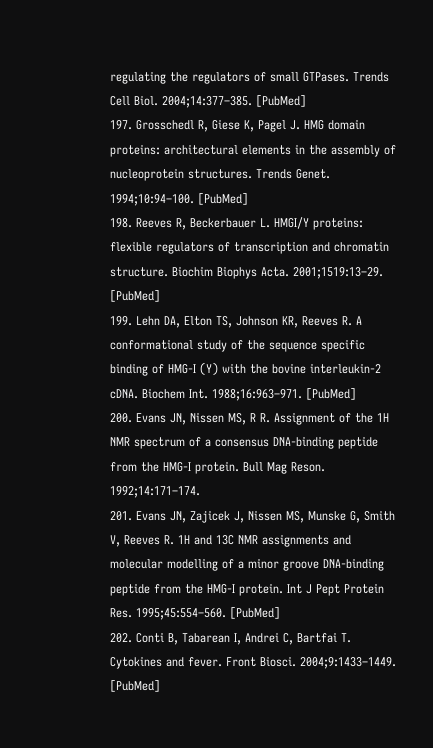regulating the regulators of small GTPases. Trends Cell Biol. 2004;14:377–385. [PubMed]
197. Grosschedl R, Giese K, Pagel J. HMG domain proteins: architectural elements in the assembly of nucleoprotein structures. Trends Genet. 1994;10:94–100. [PubMed]
198. Reeves R, Beckerbauer L. HMGI/Y proteins: flexible regulators of transcription and chromatin structure. Biochim Biophys Acta. 2001;1519:13–29. [PubMed]
199. Lehn DA, Elton TS, Johnson KR, Reeves R. A conformational study of the sequence specific binding of HMG-I (Y) with the bovine interleukin-2 cDNA. Biochem Int. 1988;16:963–971. [PubMed]
200. Evans JN, Nissen MS, R R. Assignment of the 1H NMR spectrum of a consensus DNA-binding peptide from the HMG-I protein. Bull Mag Reson. 1992;14:171–174.
201. Evans JN, Zajicek J, Nissen MS, Munske G, Smith V, Reeves R. 1H and 13C NMR assignments and molecular modelling of a minor groove DNA-binding peptide from the HMG-I protein. Int J Pept Protein Res. 1995;45:554–560. [PubMed]
202. Conti B, Tabarean I, Andrei C, Bartfai T. Cytokines and fever. Front Biosci. 2004;9:1433–1449. [PubMed]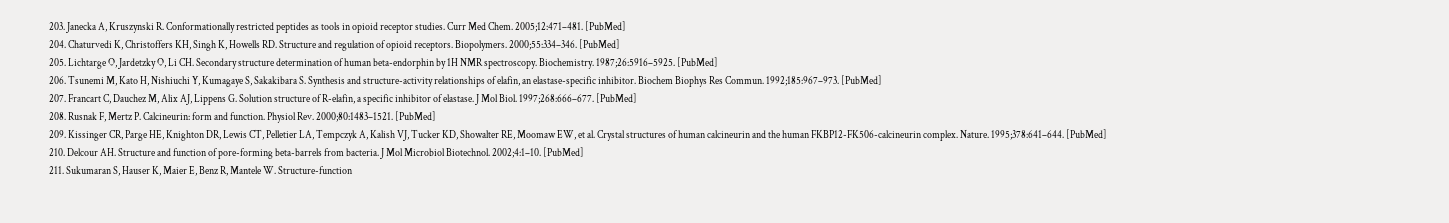203. Janecka A, Kruszynski R. Conformationally restricted peptides as tools in opioid receptor studies. Curr Med Chem. 2005;12:471–481. [PubMed]
204. Chaturvedi K, Christoffers KH, Singh K, Howells RD. Structure and regulation of opioid receptors. Biopolymers. 2000;55:334–346. [PubMed]
205. Lichtarge O, Jardetzky O, Li CH. Secondary structure determination of human beta-endorphin by 1H NMR spectroscopy. Biochemistry. 1987;26:5916–5925. [PubMed]
206. Tsunemi M, Kato H, Nishiuchi Y, Kumagaye S, Sakakibara S. Synthesis and structure-activity relationships of elafin, an elastase-specific inhibitor. Biochem Biophys Res Commun. 1992;185:967–973. [PubMed]
207. Francart C, Dauchez M, Alix AJ, Lippens G. Solution structure of R-elafin, a specific inhibitor of elastase. J Mol Biol. 1997;268:666–677. [PubMed]
208. Rusnak F, Mertz P. Calcineurin: form and function. Physiol Rev. 2000;80:1483–1521. [PubMed]
209. Kissinger CR, Parge HE, Knighton DR, Lewis CT, Pelletier LA, Tempczyk A, Kalish VJ, Tucker KD, Showalter RE, Moomaw EW, et al. Crystal structures of human calcineurin and the human FKBP12-FK506-calcineurin complex. Nature. 1995;378:641–644. [PubMed]
210. Delcour AH. Structure and function of pore-forming beta-barrels from bacteria. J Mol Microbiol Biotechnol. 2002;4:1–10. [PubMed]
211. Sukumaran S, Hauser K, Maier E, Benz R, Mantele W. Structure-function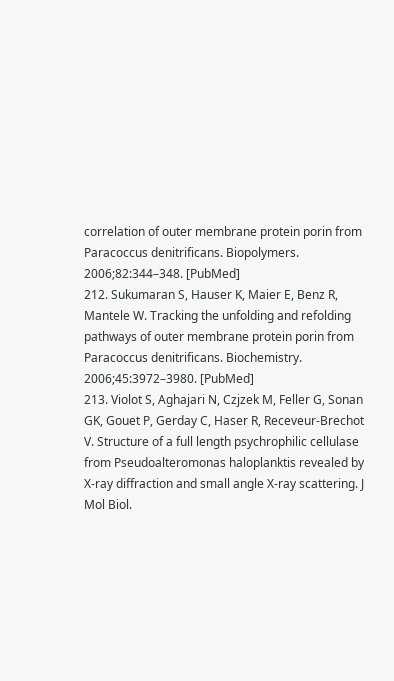correlation of outer membrane protein porin from Paracoccus denitrificans. Biopolymers. 2006;82:344–348. [PubMed]
212. Sukumaran S, Hauser K, Maier E, Benz R, Mantele W. Tracking the unfolding and refolding pathways of outer membrane protein porin from Paracoccus denitrificans. Biochemistry. 2006;45:3972–3980. [PubMed]
213. Violot S, Aghajari N, Czjzek M, Feller G, Sonan GK, Gouet P, Gerday C, Haser R, Receveur-Brechot V. Structure of a full length psychrophilic cellulase from Pseudoalteromonas haloplanktis revealed by X-ray diffraction and small angle X-ray scattering. J Mol Biol.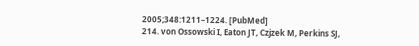2005;348:1211–1224. [PubMed]
214. von Ossowski I, Eaton JT, Czjzek M, Perkins SJ,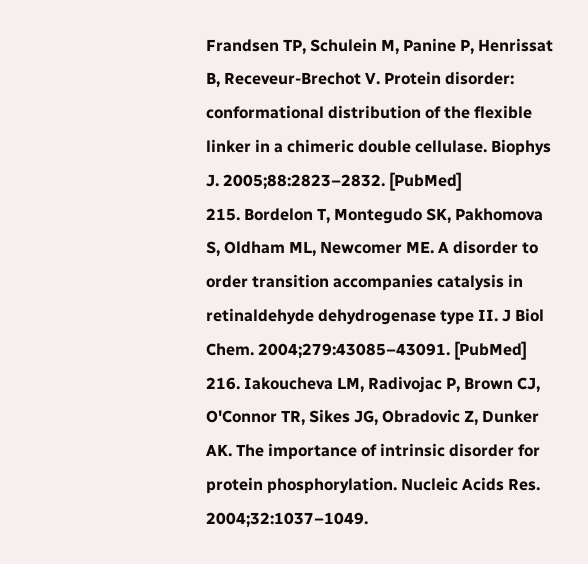Frandsen TP, Schulein M, Panine P, Henrissat B, Receveur-Brechot V. Protein disorder: conformational distribution of the flexible linker in a chimeric double cellulase. Biophys J. 2005;88:2823–2832. [PubMed]
215. Bordelon T, Montegudo SK, Pakhomova S, Oldham ML, Newcomer ME. A disorder to order transition accompanies catalysis in retinaldehyde dehydrogenase type II. J Biol Chem. 2004;279:43085–43091. [PubMed]
216. Iakoucheva LM, Radivojac P, Brown CJ, O'Connor TR, Sikes JG, Obradovic Z, Dunker AK. The importance of intrinsic disorder for protein phosphorylation. Nucleic Acids Res. 2004;32:1037–1049.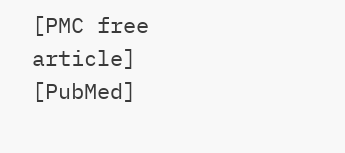[PMC free article] [PubMed]